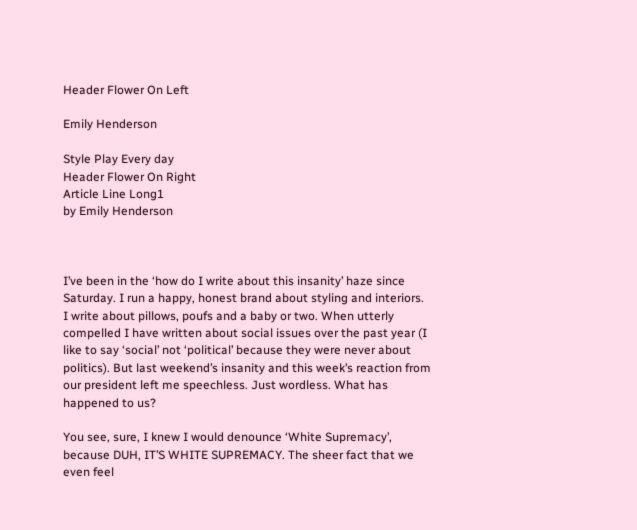Header Flower On Left

Emily Henderson

Style Play Every day
Header Flower On Right
Article Line Long1
by Emily Henderson



I’ve been in the ‘how do I write about this insanity’ haze since Saturday. I run a happy, honest brand about styling and interiors. I write about pillows, poufs and a baby or two. When utterly compelled I have written about social issues over the past year (I like to say ‘social’ not ‘political’ because they were never about politics). But last weekend’s insanity and this week’s reaction from our president left me speechless. Just wordless. What has happened to us?

You see, sure, I knew I would denounce ‘White Supremacy’, because DUH, IT’S WHITE SUPREMACY. The sheer fact that we even feel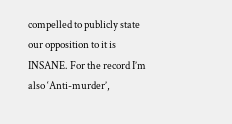compelled to publicly state our opposition to it is INSANE. For the record I’m also ‘Anti-murder’,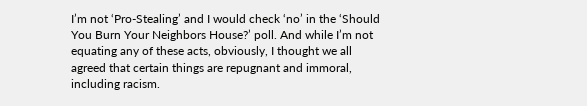I’m not ‘Pro-Stealing’ and I would check ‘no’ in the ‘Should You Burn Your Neighbors House?’ poll. And while I’m not equating any of these acts, obviously, I thought we all agreed that certain things are repugnant and immoral, including racism.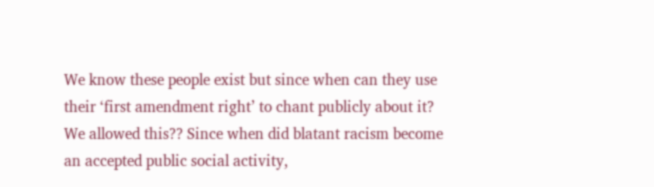We know these people exist but since when can they use their ‘first amendment right’ to chant publicly about it? We allowed this?? Since when did blatant racism become an accepted public social activity,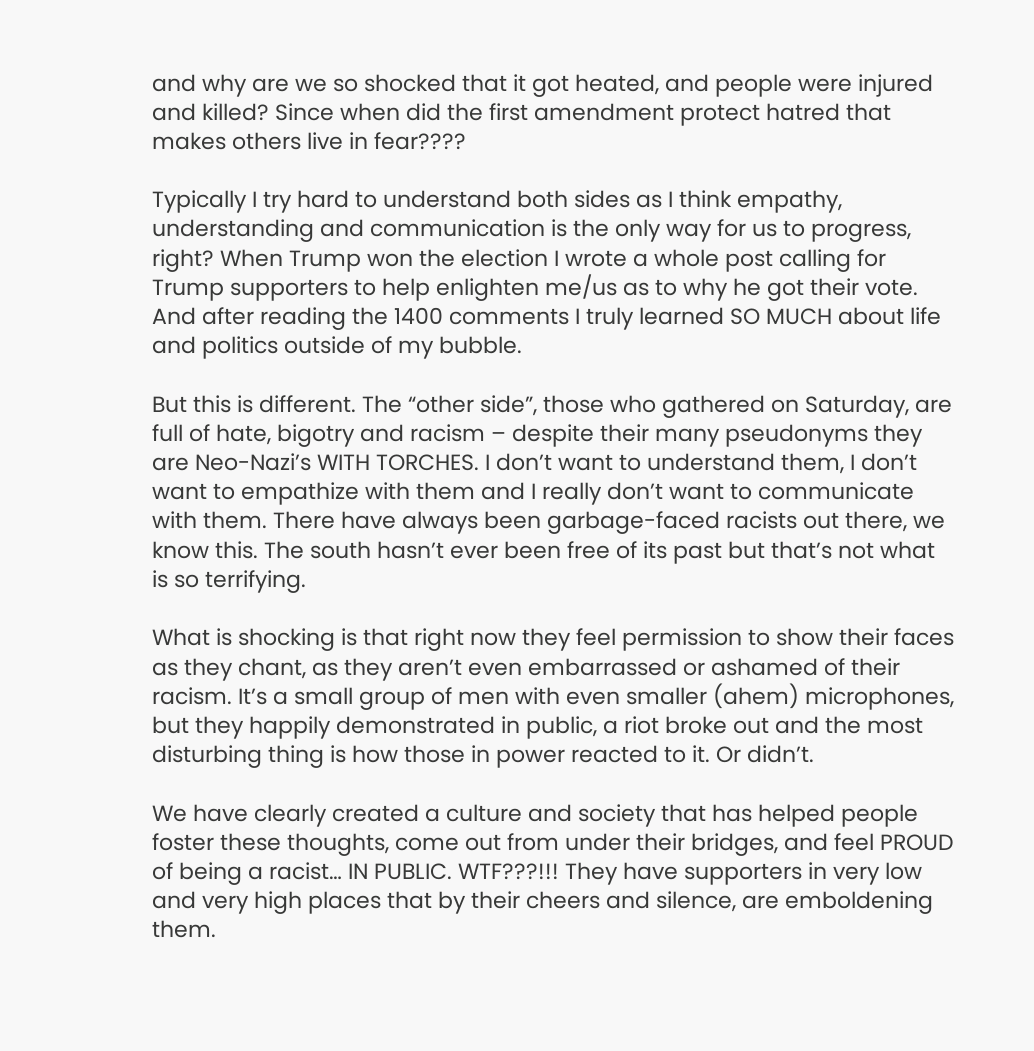and why are we so shocked that it got heated, and people were injured and killed? Since when did the first amendment protect hatred that makes others live in fear????

Typically I try hard to understand both sides as I think empathy, understanding and communication is the only way for us to progress, right? When Trump won the election I wrote a whole post calling for Trump supporters to help enlighten me/us as to why he got their vote. And after reading the 1400 comments I truly learned SO MUCH about life and politics outside of my bubble.

But this is different. The “other side”, those who gathered on Saturday, are full of hate, bigotry and racism – despite their many pseudonyms they are Neo-Nazi’s WITH TORCHES. I don’t want to understand them, I don’t want to empathize with them and I really don’t want to communicate with them. There have always been garbage-faced racists out there, we know this. The south hasn’t ever been free of its past but that’s not what is so terrifying.

What is shocking is that right now they feel permission to show their faces as they chant, as they aren’t even embarrassed or ashamed of their racism. It’s a small group of men with even smaller (ahem) microphones, but they happily demonstrated in public, a riot broke out and the most disturbing thing is how those in power reacted to it. Or didn’t.

We have clearly created a culture and society that has helped people foster these thoughts, come out from under their bridges, and feel PROUD of being a racist… IN PUBLIC. WTF???!!! They have supporters in very low and very high places that by their cheers and silence, are emboldening them.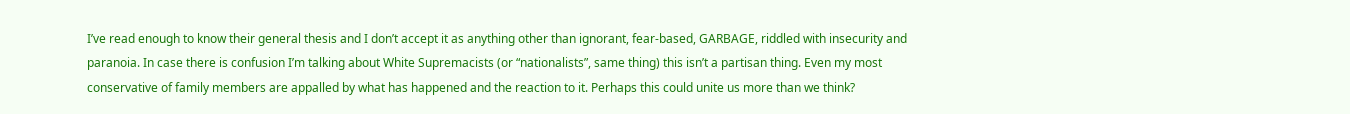I’ve read enough to know their general thesis and I don’t accept it as anything other than ignorant, fear-based, GARBAGE, riddled with insecurity and paranoia. In case there is confusion I’m talking about White Supremacists (or “nationalists”, same thing) this isn’t a partisan thing. Even my most conservative of family members are appalled by what has happened and the reaction to it. Perhaps this could unite us more than we think?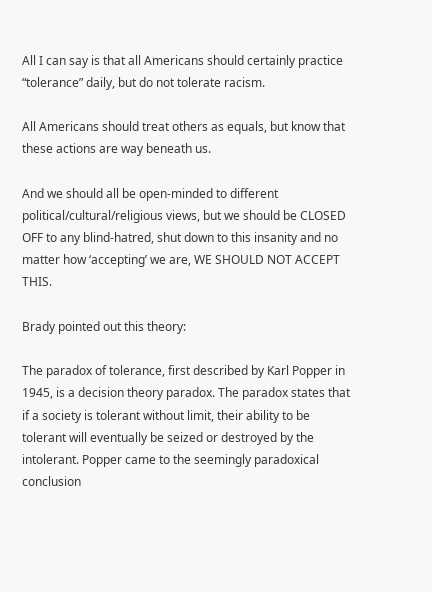All I can say is that all Americans should certainly practice “tolerance” daily, but do not tolerate racism.

All Americans should treat others as equals, but know that these actions are way beneath us.

And we should all be open-minded to different political/cultural/religious views, but we should be CLOSED OFF to any blind-hatred, shut down to this insanity and no matter how ‘accepting’ we are, WE SHOULD NOT ACCEPT THIS.

Brady pointed out this theory:

The paradox of tolerance, first described by Karl Popper in 1945, is a decision theory paradox. The paradox states that if a society is tolerant without limit, their ability to be tolerant will eventually be seized or destroyed by the intolerant. Popper came to the seemingly paradoxical conclusion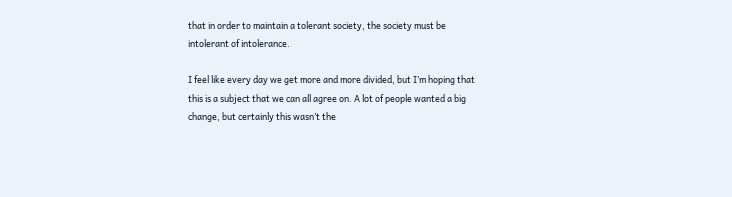that in order to maintain a tolerant society, the society must be intolerant of intolerance.

I feel like every day we get more and more divided, but I’m hoping that this is a subject that we can all agree on. A lot of people wanted a big change, but certainly this wasn’t the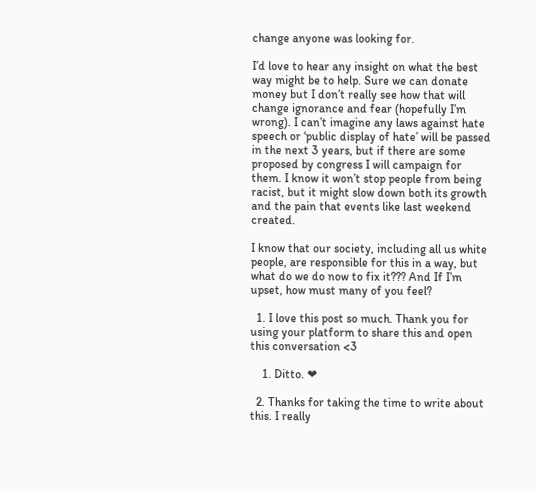change anyone was looking for.

I’d love to hear any insight on what the best way might be to help. Sure we can donate money but I don’t really see how that will change ignorance and fear (hopefully I’m wrong). I can’t imagine any laws against hate speech or ‘public display of hate’ will be passed in the next 3 years, but if there are some proposed by congress I will campaign for them. I know it won’t stop people from being racist, but it might slow down both its growth and the pain that events like last weekend created.

I know that our society, including all us white people, are responsible for this in a way, but what do we do now to fix it??? And If I’m upset, how must many of you feel?

  1. I love this post so much. Thank you for using your platform to share this and open this conversation <3

    1. Ditto. ❤

  2. Thanks for taking the time to write about this. I really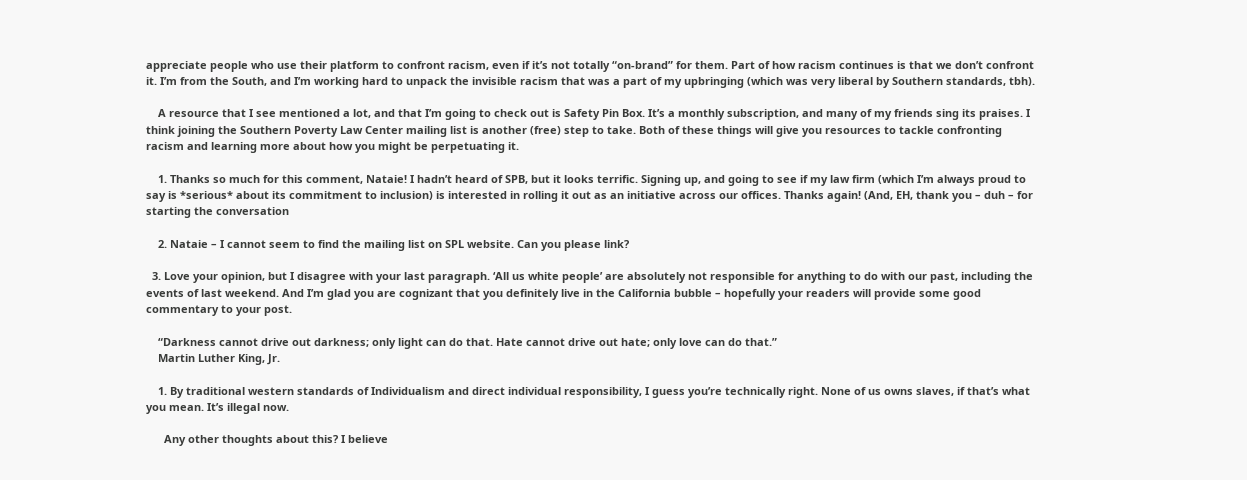appreciate people who use their platform to confront racism, even if it’s not totally “on-brand” for them. Part of how racism continues is that we don’t confront it. I’m from the South, and I’m working hard to unpack the invisible racism that was a part of my upbringing (which was very liberal by Southern standards, tbh).

    A resource that I see mentioned a lot, and that I’m going to check out is Safety Pin Box. It’s a monthly subscription, and many of my friends sing its praises. I think joining the Southern Poverty Law Center mailing list is another (free) step to take. Both of these things will give you resources to tackle confronting racism and learning more about how you might be perpetuating it.

    1. Thanks so much for this comment, Nataie! I hadn’t heard of SPB, but it looks terrific. Signing up, and going to see if my law firm (which I’m always proud to say is *serious* about its commitment to inclusion) is interested in rolling it out as an initiative across our offices. Thanks again! (And, EH, thank you – duh – for starting the conversation

    2. Nataie – I cannot seem to find the mailing list on SPL website. Can you please link?

  3. Love your opinion, but I disagree with your last paragraph. ‘All us white people’ are absolutely not responsible for anything to do with our past, including the events of last weekend. And I’m glad you are cognizant that you definitely live in the California bubble – hopefully your readers will provide some good commentary to your post.

    “Darkness cannot drive out darkness; only light can do that. Hate cannot drive out hate; only love can do that.”
    Martin Luther King, Jr.

    1. By traditional western standards of Individualism and direct individual responsibility, I guess you’re technically right. None of us owns slaves, if that’s what you mean. It’s illegal now.

      Any other thoughts about this? I believe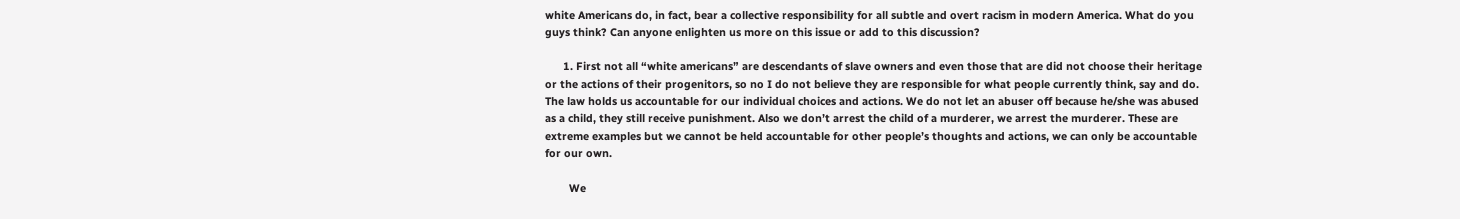white Americans do, in fact, bear a collective responsibility for all subtle and overt racism in modern America. What do you guys think? Can anyone enlighten us more on this issue or add to this discussion?

      1. First not all “white americans” are descendants of slave owners and even those that are did not choose their heritage or the actions of their progenitors, so no I do not believe they are responsible for what people currently think, say and do. The law holds us accountable for our individual choices and actions. We do not let an abuser off because he/she was abused as a child, they still receive punishment. Also we don’t arrest the child of a murderer, we arrest the murderer. These are extreme examples but we cannot be held accountable for other people’s thoughts and actions, we can only be accountable for our own.

        We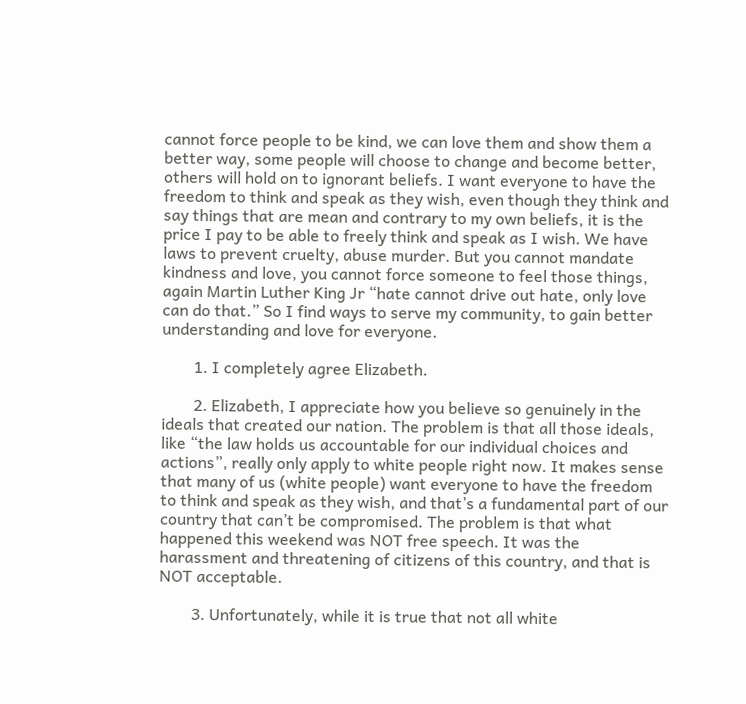cannot force people to be kind, we can love them and show them a better way, some people will choose to change and become better, others will hold on to ignorant beliefs. I want everyone to have the freedom to think and speak as they wish, even though they think and say things that are mean and contrary to my own beliefs, it is the price I pay to be able to freely think and speak as I wish. We have laws to prevent cruelty, abuse murder. But you cannot mandate kindness and love, you cannot force someone to feel those things, again Martin Luther King Jr “hate cannot drive out hate, only love can do that.” So I find ways to serve my community, to gain better understanding and love for everyone.

        1. I completely agree Elizabeth.

        2. Elizabeth, I appreciate how you believe so genuinely in the ideals that created our nation. The problem is that all those ideals, like “the law holds us accountable for our individual choices and actions”, really only apply to white people right now. It makes sense that many of us (white people) want everyone to have the freedom to think and speak as they wish, and that’s a fundamental part of our country that can’t be compromised. The problem is that what happened this weekend was NOT free speech. It was the harassment and threatening of citizens of this country, and that is NOT acceptable.

        3. Unfortunately, while it is true that not all white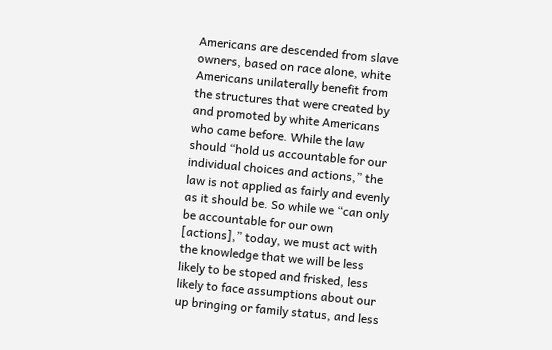Americans are descended from slave owners, based on race alone, white Americans unilaterally benefit from the structures that were created by and promoted by white Americans who came before. While the law should “hold us accountable for our individual choices and actions,” the law is not applied as fairly and evenly as it should be. So while we “can only be accountable for our own [actions],” today, we must act with the knowledge that we will be less likely to be stoped and frisked, less likely to face assumptions about our up bringing or family status, and less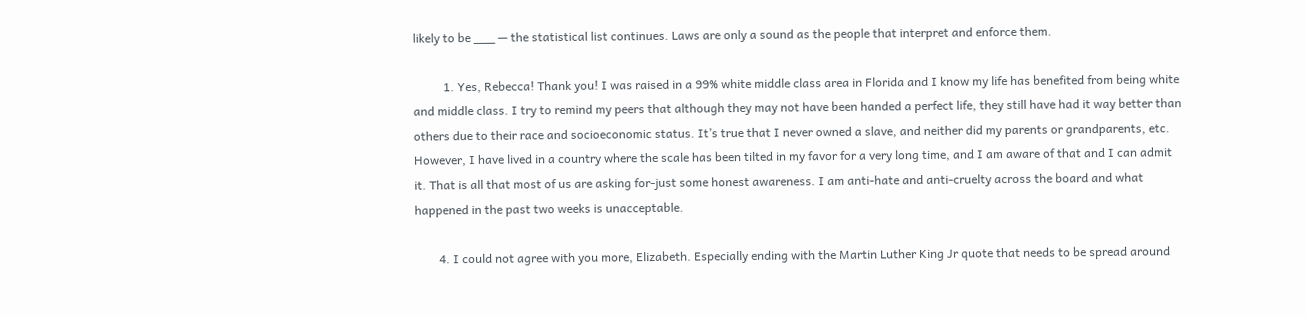likely to be ___ — the statistical list continues. Laws are only a sound as the people that interpret and enforce them.

          1. Yes, Rebecca! Thank you! I was raised in a 99% white middle class area in Florida and I know my life has benefited from being white and middle class. I try to remind my peers that although they may not have been handed a perfect life, they still have had it way better than others due to their race and socioeconomic status. It’s true that I never owned a slave, and neither did my parents or grandparents, etc. However, I have lived in a country where the scale has been tilted in my favor for a very long time, and I am aware of that and I can admit it. That is all that most of us are asking for-just some honest awareness. I am anti-hate and anti-cruelty across the board and what happened in the past two weeks is unacceptable.

        4. I could not agree with you more, Elizabeth. Especially ending with the Martin Luther King Jr quote that needs to be spread around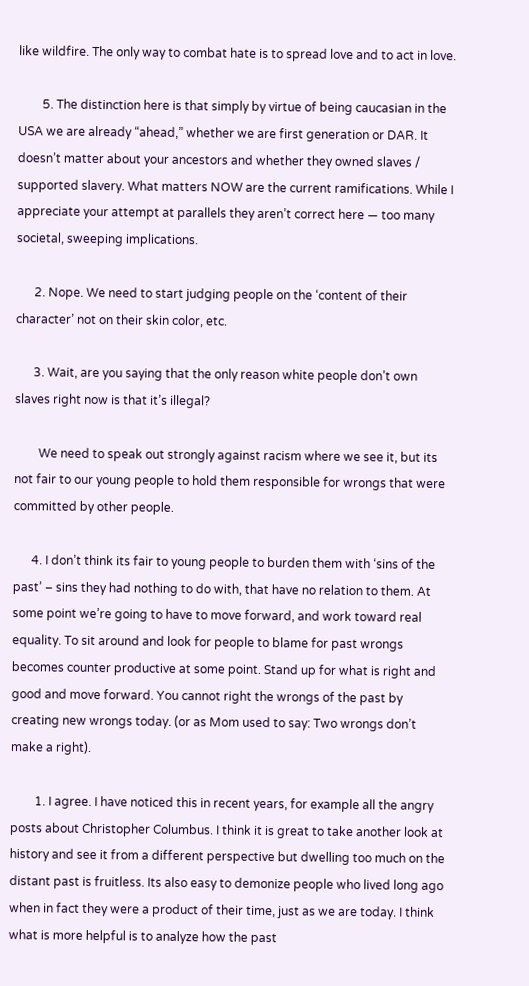like wildfire. The only way to combat hate is to spread love and to act in love.

        5. The distinction here is that simply by virtue of being caucasian in the USA we are already “ahead,” whether we are first generation or DAR. It doesn’t matter about your ancestors and whether they owned slaves / supported slavery. What matters NOW are the current ramifications. While I appreciate your attempt at parallels they aren’t correct here — too many societal, sweeping implications.

      2. Nope. We need to start judging people on the ‘content of their character’ not on their skin color, etc.

      3. Wait, are you saying that the only reason white people don’t own slaves right now is that it’s illegal?

        We need to speak out strongly against racism where we see it, but its not fair to our young people to hold them responsible for wrongs that were committed by other people.

      4. I don’t think its fair to young people to burden them with ‘sins of the past’ – sins they had nothing to do with, that have no relation to them. At some point we’re going to have to move forward, and work toward real equality. To sit around and look for people to blame for past wrongs becomes counter productive at some point. Stand up for what is right and good and move forward. You cannot right the wrongs of the past by creating new wrongs today. (or as Mom used to say: Two wrongs don’t make a right).

        1. I agree. I have noticed this in recent years, for example all the angry posts about Christopher Columbus. I think it is great to take another look at history and see it from a different perspective but dwelling too much on the distant past is fruitless. Its also easy to demonize people who lived long ago when in fact they were a product of their time, just as we are today. I think what is more helpful is to analyze how the past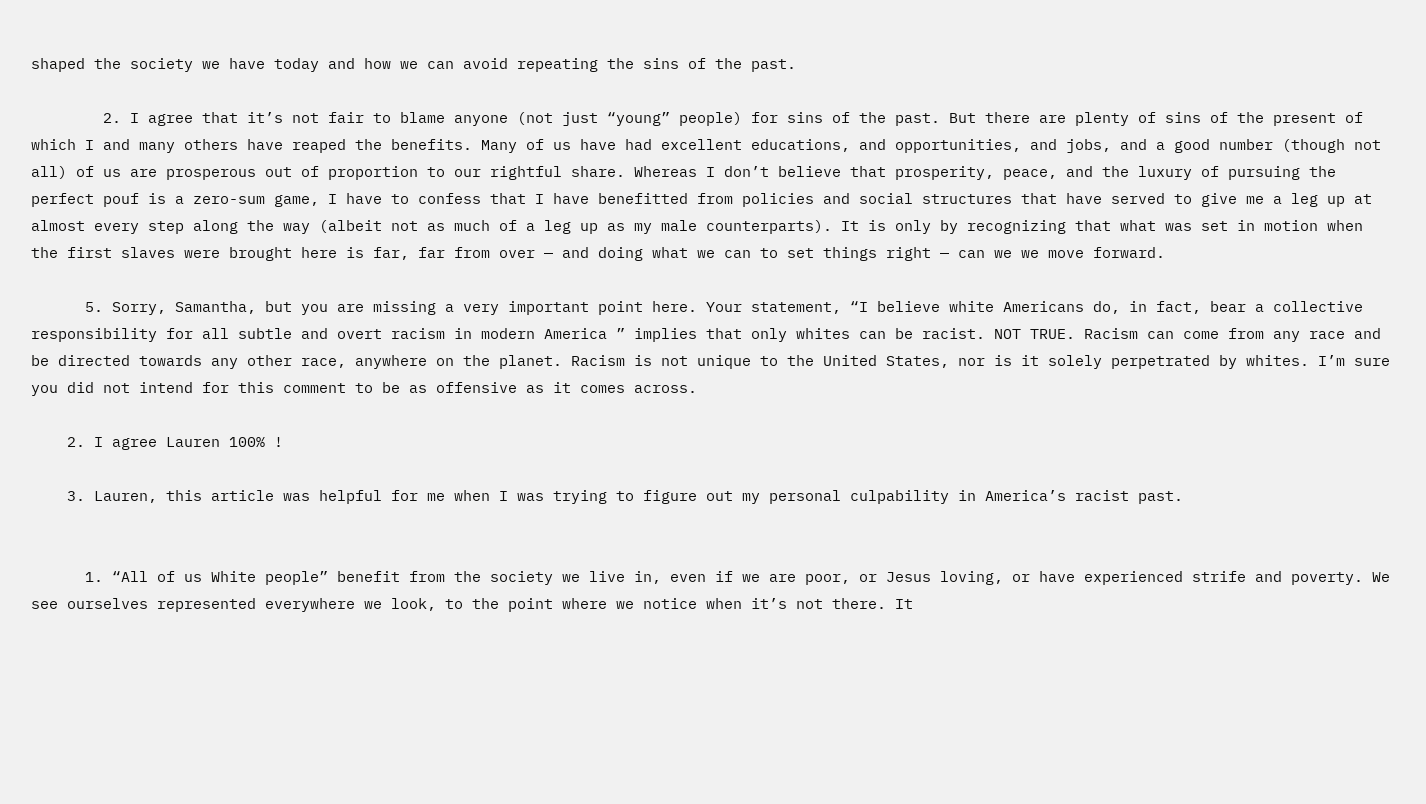shaped the society we have today and how we can avoid repeating the sins of the past.

        2. I agree that it’s not fair to blame anyone (not just “young” people) for sins of the past. But there are plenty of sins of the present of which I and many others have reaped the benefits. Many of us have had excellent educations, and opportunities, and jobs, and a good number (though not all) of us are prosperous out of proportion to our rightful share. Whereas I don’t believe that prosperity, peace, and the luxury of pursuing the perfect pouf is a zero-sum game, I have to confess that I have benefitted from policies and social structures that have served to give me a leg up at almost every step along the way (albeit not as much of a leg up as my male counterparts). It is only by recognizing that what was set in motion when the first slaves were brought here is far, far from over — and doing what we can to set things right — can we we move forward.

      5. Sorry, Samantha, but you are missing a very important point here. Your statement, “I believe white Americans do, in fact, bear a collective responsibility for all subtle and overt racism in modern America ” implies that only whites can be racist. NOT TRUE. Racism can come from any race and be directed towards any other race, anywhere on the planet. Racism is not unique to the United States, nor is it solely perpetrated by whites. I’m sure you did not intend for this comment to be as offensive as it comes across.

    2. I agree Lauren 100% !

    3. Lauren, this article was helpful for me when I was trying to figure out my personal culpability in America’s racist past.


      1. “All of us White people” benefit from the society we live in, even if we are poor, or Jesus loving, or have experienced strife and poverty. We see ourselves represented everywhere we look, to the point where we notice when it’s not there. It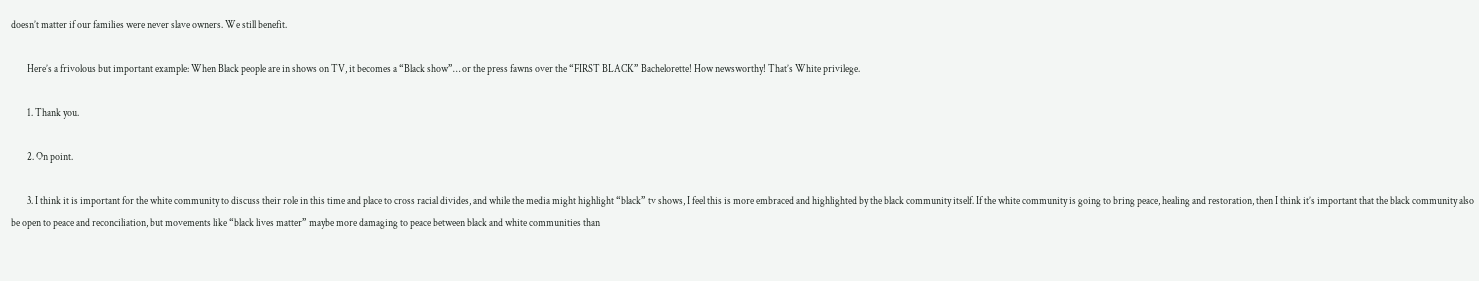doesn’t matter if our families were never slave owners. We still benefit.

        Here’s a frivolous but important example: When Black people are in shows on TV, it becomes a “Black show”… or the press fawns over the “FIRST BLACK” Bachelorette! How newsworthy! That’s White privilege.

        1. Thank you.

        2. On point.

        3. I think it is important for the white community to discuss their role in this time and place to cross racial divides, and while the media might highlight “black” tv shows, I feel this is more embraced and highlighted by the black community itself. If the white community is going to bring peace, healing and restoration, then I think it’s important that the black community also be open to peace and reconciliation, but movements like “black lives matter” maybe more damaging to peace between black and white communities than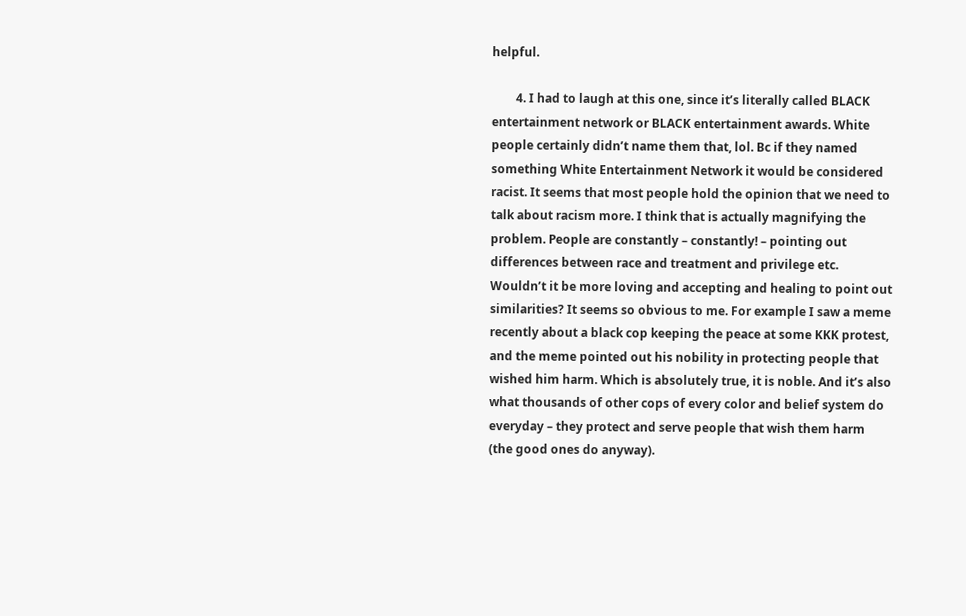helpful.

        4. I had to laugh at this one, since it’s literally called BLACK entertainment network or BLACK entertainment awards. White people certainly didn’t name them that, lol. Bc if they named something White Entertainment Network it would be considered racist. It seems that most people hold the opinion that we need to talk about racism more. I think that is actually magnifying the problem. People are constantly – constantly! – pointing out differences between race and treatment and privilege etc. Wouldn’t it be more loving and accepting and healing to point out similarities? It seems so obvious to me. For example I saw a meme recently about a black cop keeping the peace at some KKK protest, and the meme pointed out his nobility in protecting people that wished him harm. Which is absolutely true, it is noble. And it’s also what thousands of other cops of every color and belief system do everyday – they protect and serve people that wish them harm (the good ones do anyway).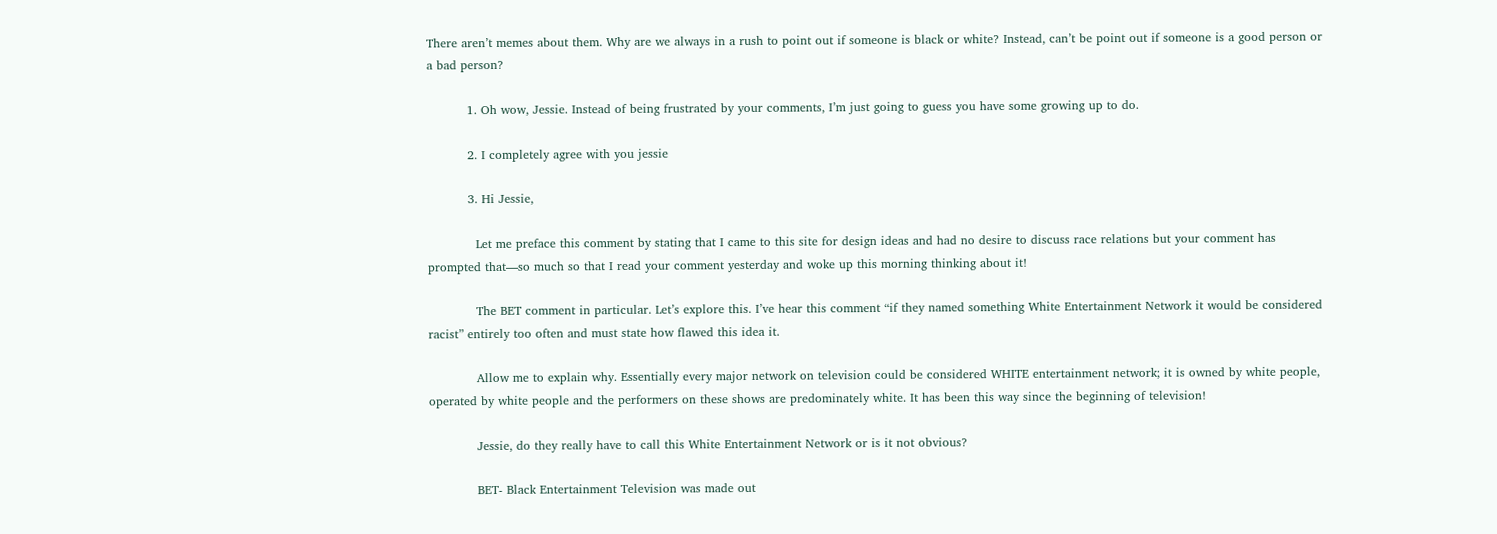There aren’t memes about them. Why are we always in a rush to point out if someone is black or white? Instead, can’t be point out if someone is a good person or a bad person?

          1. Oh wow, Jessie. Instead of being frustrated by your comments, I’m just going to guess you have some growing up to do.

          2. I completely agree with you jessie

          3. Hi Jessie,

            Let me preface this comment by stating that I came to this site for design ideas and had no desire to discuss race relations but your comment has prompted that—so much so that I read your comment yesterday and woke up this morning thinking about it!

            The BET comment in particular. Let’s explore this. I’ve hear this comment “if they named something White Entertainment Network it would be considered racist” entirely too often and must state how flawed this idea it.

            Allow me to explain why. Essentially every major network on television could be considered WHITE entertainment network; it is owned by white people, operated by white people and the performers on these shows are predominately white. It has been this way since the beginning of television!

            Jessie, do they really have to call this White Entertainment Network or is it not obvious?

            BET- Black Entertainment Television was made out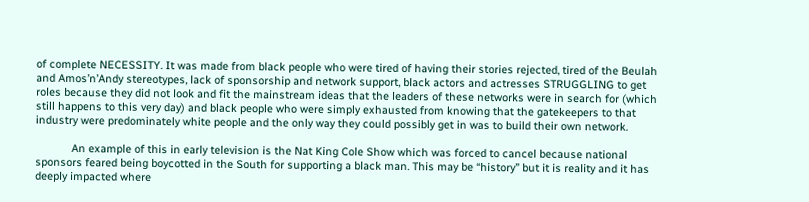of complete NECESSITY. It was made from black people who were tired of having their stories rejected, tired of the Beulah and Amos’n’Andy stereotypes, lack of sponsorship and network support, black actors and actresses STRUGGLING to get roles because they did not look and fit the mainstream ideas that the leaders of these networks were in search for (which still happens to this very day) and black people who were simply exhausted from knowing that the gatekeepers to that industry were predominately white people and the only way they could possibly get in was to build their own network.

            An example of this in early television is the Nat King Cole Show which was forced to cancel because national sponsors feared being boycotted in the South for supporting a black man. This may be “history” but it is reality and it has deeply impacted where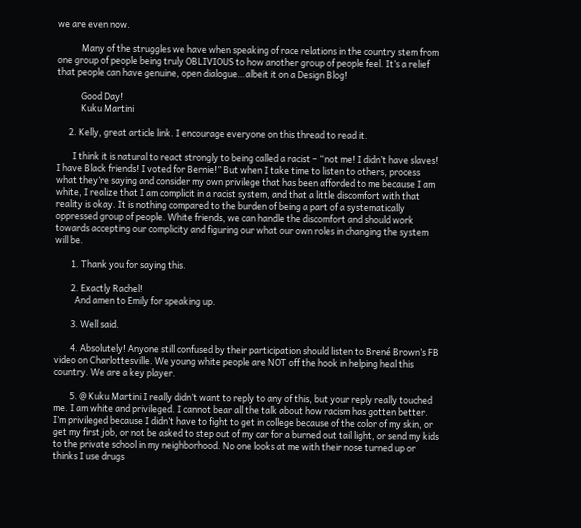we are even now.

            Many of the struggles we have when speaking of race relations in the country stem from one group of people being truly OBLIVIOUS to how another group of people feel. It’s a relief that people can have genuine, open dialogue…albeit it on a Design Blog!

            Good Day!
            Kuku Martini

      2. Kelly, great article link. I encourage everyone on this thread to read it.

        I think it is natural to react strongly to being called a racist – “not me! I didn’t have slaves! I have Black friends! I voted for Bernie!” But when I take time to listen to others, process what they’re saying and consider my own privilege that has been afforded to me because I am white, I realize that I am complicit in a racist system, and that a little discomfort with that reality is okay. It is nothing compared to the burden of being a part of a systematically oppressed group of people. White friends, we can handle the discomfort and should work towards accepting our complicity and figuring our what our own roles in changing the system will be.

        1. Thank you for saying this.

        2. Exactly Rachel!
          And amen to Emily for speaking up.

        3. Well said.

        4. Absolutely! Anyone still confused by their participation should listen to Brené Brown’s FB video on Charlottesville. We young white people are NOT off the hook in helping heal this country. We are a key player.

        5. @ Kuku Martini I really didn’t want to reply to any of this, but your reply really touched me. I am white and privileged. I cannot bear all the talk about how racism has gotten better. I’m privileged because I didn’t have to fight to get in college because of the color of my skin, or get my first job, or not be asked to step out of my car for a burned out tail light, or send my kids to the private school in my neighborhood. No one looks at me with their nose turned up or thinks I use drugs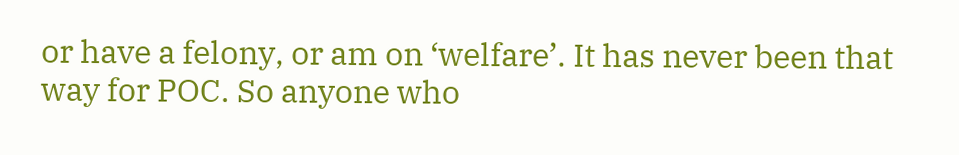or have a felony, or am on ‘welfare’. It has never been that way for POC. So anyone who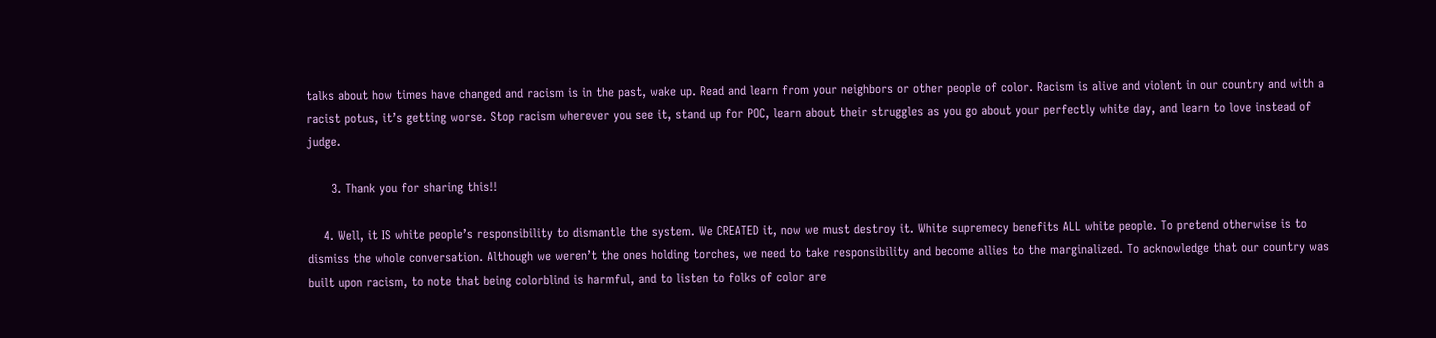talks about how times have changed and racism is in the past, wake up. Read and learn from your neighbors or other people of color. Racism is alive and violent in our country and with a racist potus, it’s getting worse. Stop racism wherever you see it, stand up for POC, learn about their struggles as you go about your perfectly white day, and learn to love instead of judge.

      3. Thank you for sharing this!!

    4. Well, it IS white people’s responsibility to dismantle the system. We CREATED it, now we must destroy it. White supremecy benefits ALL white people. To pretend otherwise is to dismiss the whole conversation. Although we weren’t the ones holding torches, we need to take responsibility and become allies to the marginalized. To acknowledge that our country was built upon racism, to note that being colorblind is harmful, and to listen to folks of color are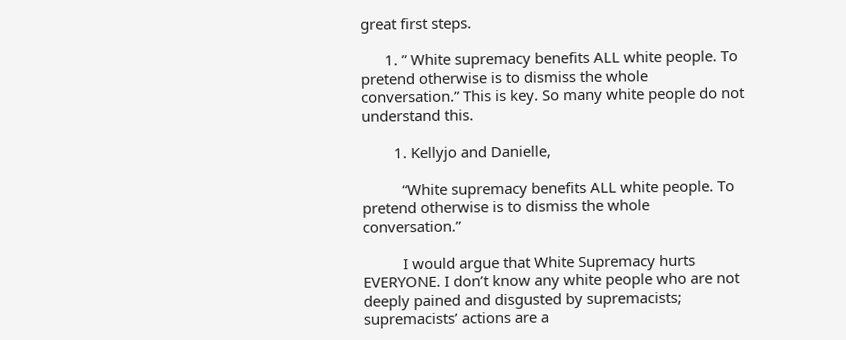great first steps.

      1. ” White supremacy benefits ALL white people. To pretend otherwise is to dismiss the whole conversation.” This is key. So many white people do not understand this.

        1. Kellyjo and Danielle,

          “White supremacy benefits ALL white people. To pretend otherwise is to dismiss the whole conversation.”

          I would argue that White Supremacy hurts EVERYONE. I don’t know any white people who are not deeply pained and disgusted by supremacists; supremacists’ actions are a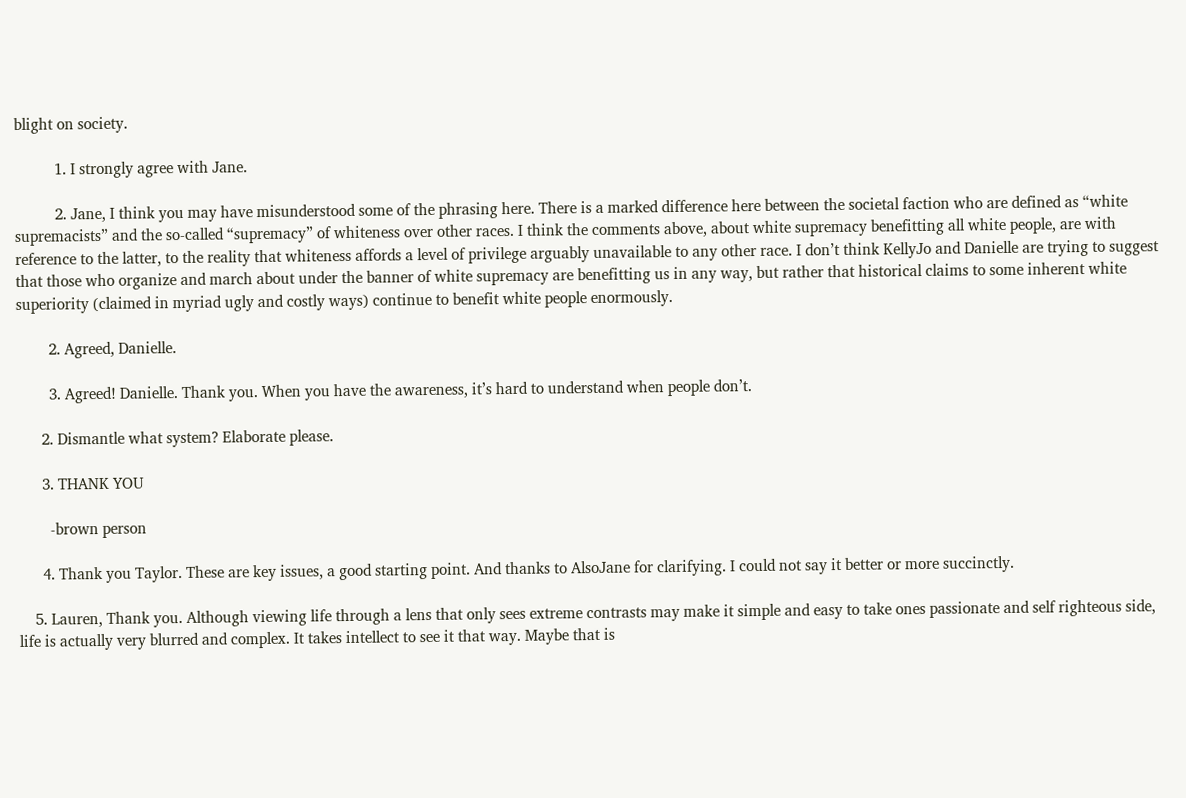blight on society.

          1. I strongly agree with Jane.

          2. Jane, I think you may have misunderstood some of the phrasing here. There is a marked difference here between the societal faction who are defined as “white supremacists” and the so-called “supremacy” of whiteness over other races. I think the comments above, about white supremacy benefitting all white people, are with reference to the latter, to the reality that whiteness affords a level of privilege arguably unavailable to any other race. I don’t think KellyJo and Danielle are trying to suggest that those who organize and march about under the banner of white supremacy are benefitting us in any way, but rather that historical claims to some inherent white superiority (claimed in myriad ugly and costly ways) continue to benefit white people enormously.

        2. Agreed, Danielle.

        3. Agreed! Danielle. Thank you. When you have the awareness, it’s hard to understand when people don’t.

      2. Dismantle what system? Elaborate please.

      3. THANK YOU

        -brown person

      4. Thank you Taylor. These are key issues, a good starting point. And thanks to AlsoJane for clarifying. I could not say it better or more succinctly.

    5. Lauren, Thank you. Although viewing life through a lens that only sees extreme contrasts may make it simple and easy to take ones passionate and self righteous side, life is actually very blurred and complex. It takes intellect to see it that way. Maybe that is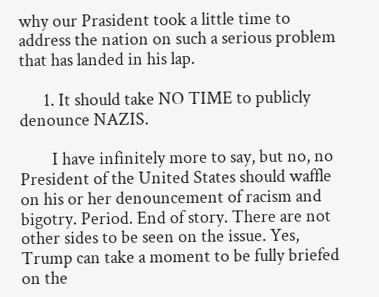why our Prasident took a little time to address the nation on such a serious problem that has landed in his lap.

      1. It should take NO TIME to publicly denounce NAZIS.

        I have infinitely more to say, but no, no President of the United States should waffle on his or her denouncement of racism and bigotry. Period. End of story. There are not other sides to be seen on the issue. Yes, Trump can take a moment to be fully briefed on the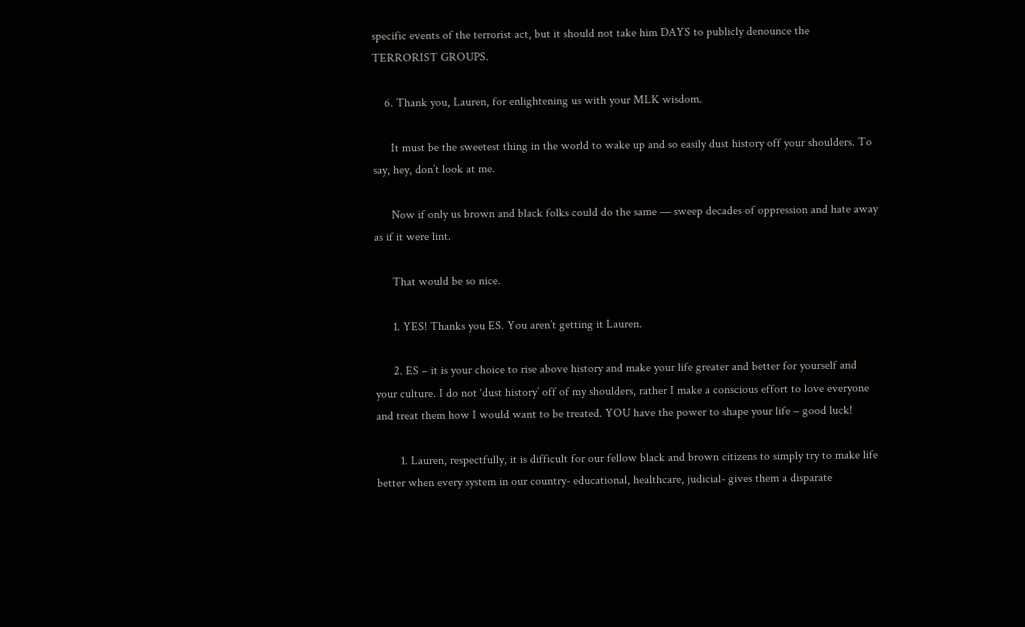specific events of the terrorist act, but it should not take him DAYS to publicly denounce the TERRORIST GROUPS.

    6. Thank you, Lauren, for enlightening us with your MLK wisdom.

      It must be the sweetest thing in the world to wake up and so easily dust history off your shoulders. To say, hey, don’t look at me.

      Now if only us brown and black folks could do the same — sweep decades of oppression and hate away as if it were lint.

      That would be so nice.

      1. YES! Thanks you ES. You aren’t getting it Lauren.

      2. ES – it is your choice to rise above history and make your life greater and better for yourself and your culture. I do not ‘dust history’ off of my shoulders, rather I make a conscious effort to love everyone and treat them how I would want to be treated. YOU have the power to shape your life – good luck!

        1. Lauren, respectfully, it is difficult for our fellow black and brown citizens to simply try to make life better when every system in our country- educational, healthcare, judicial- gives them a disparate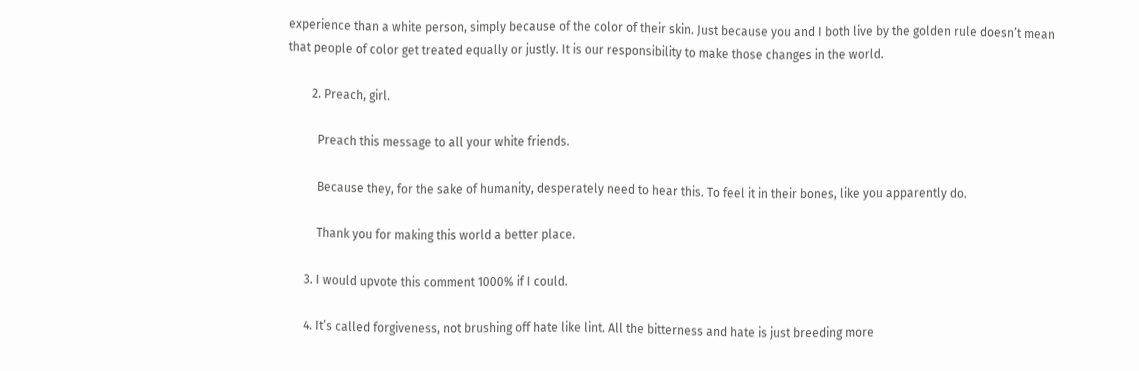experience than a white person, simply because of the color of their skin. Just because you and I both live by the golden rule doesn’t mean that people of color get treated equally or justly. It is our responsibility to make those changes in the world.

        2. Preach, girl.

          Preach this message to all your white friends.

          Because they, for the sake of humanity, desperately need to hear this. To feel it in their bones, like you apparently do.

          Thank you for making this world a better place.

      3. I would upvote this comment 1000% if I could.

      4. It’s called forgiveness, not brushing off hate like lint. All the bitterness and hate is just breeding more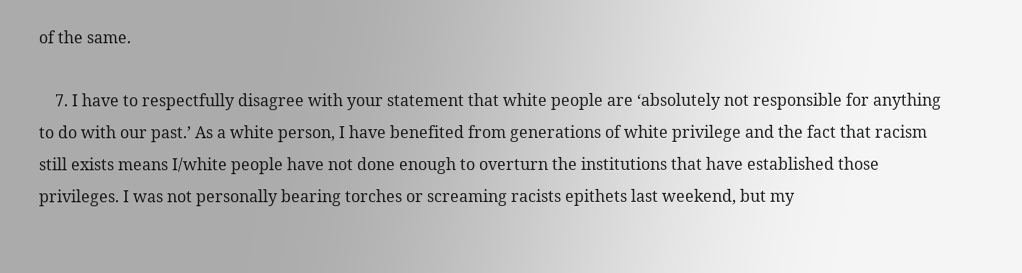of the same.

    7. I have to respectfully disagree with your statement that white people are ‘absolutely not responsible for anything to do with our past.’ As a white person, I have benefited from generations of white privilege and the fact that racism still exists means I/white people have not done enough to overturn the institutions that have established those privileges. I was not personally bearing torches or screaming racists epithets last weekend, but my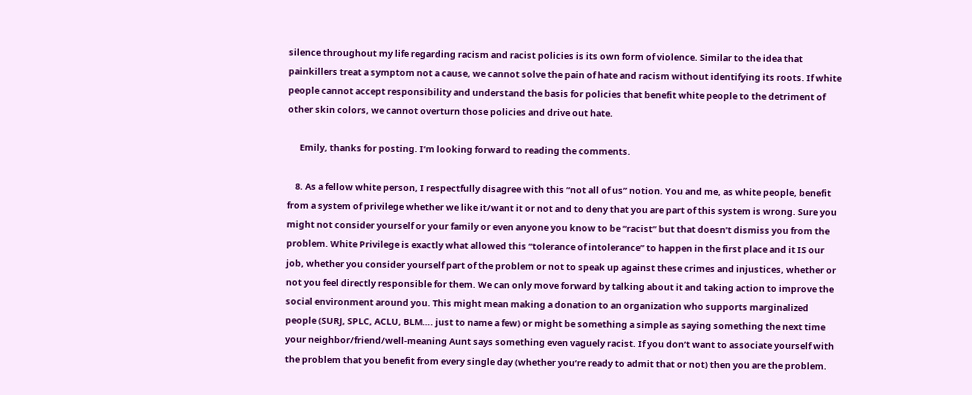silence throughout my life regarding racism and racist policies is its own form of violence. Similar to the idea that painkillers treat a symptom not a cause, we cannot solve the pain of hate and racism without identifying its roots. If white people cannot accept responsibility and understand the basis for policies that benefit white people to the detriment of other skin colors, we cannot overturn those policies and drive out hate.

      Emily, thanks for posting. I’m looking forward to reading the comments.

    8. As a fellow white person, I respectfully disagree with this “not all of us” notion. You and me, as white people, benefit from a system of privilege whether we like it/want it or not and to deny that you are part of this system is wrong. Sure you might not consider yourself or your family or even anyone you know to be “racist” but that doesn’t dismiss you from the problem. White Privilege is exactly what allowed this “tolerance of intolerance” to happen in the first place and it IS our job, whether you consider yourself part of the problem or not to speak up against these crimes and injustices, whether or not you feel directly responsible for them. We can only move forward by talking about it and taking action to improve the social environment around you. This might mean making a donation to an organization who supports marginalized people (SURJ, SPLC, ACLU, BLM…. just to name a few) or might be something a simple as saying something the next time your neighbor/friend/well-meaning Aunt says something even vaguely racist. If you don’t want to associate yourself with the problem that you benefit from every single day (whether you’re ready to admit that or not) then you are the problem.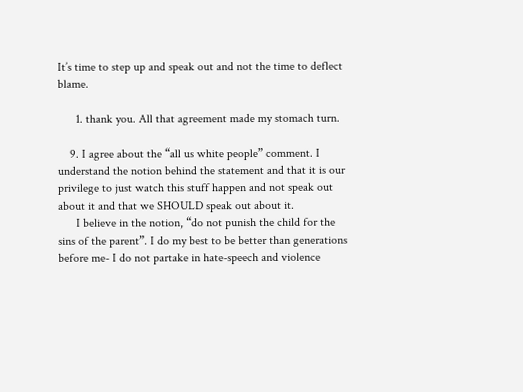It’s time to step up and speak out and not the time to deflect blame.

      1. thank you. All that agreement made my stomach turn.

    9. I agree about the “all us white people” comment. I understand the notion behind the statement and that it is our privilege to just watch this stuff happen and not speak out about it and that we SHOULD speak out about it.
      I believe in the notion, “do not punish the child for the sins of the parent”. I do my best to be better than generations before me- I do not partake in hate-speech and violence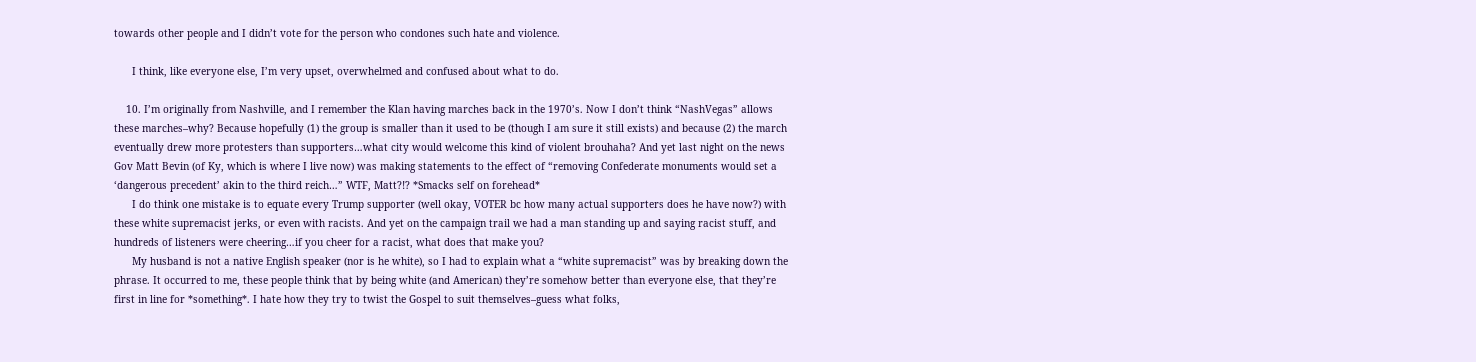towards other people and I didn’t vote for the person who condones such hate and violence.

      I think, like everyone else, I’m very upset, overwhelmed and confused about what to do.

    10. I’m originally from Nashville, and I remember the Klan having marches back in the 1970’s. Now I don’t think “NashVegas” allows these marches–why? Because hopefully (1) the group is smaller than it used to be (though I am sure it still exists) and because (2) the march eventually drew more protesters than supporters…what city would welcome this kind of violent brouhaha? And yet last night on the news Gov Matt Bevin (of Ky, which is where I live now) was making statements to the effect of “removing Confederate monuments would set a ‘dangerous precedent’ akin to the third reich…” WTF, Matt?!? *Smacks self on forehead*
      I do think one mistake is to equate every Trump supporter (well okay, VOTER bc how many actual supporters does he have now?) with these white supremacist jerks, or even with racists. And yet on the campaign trail we had a man standing up and saying racist stuff, and hundreds of listeners were cheering…if you cheer for a racist, what does that make you?
      My husband is not a native English speaker (nor is he white), so I had to explain what a “white supremacist” was by breaking down the phrase. It occurred to me, these people think that by being white (and American) they’re somehow better than everyone else, that they’re first in line for *something*. I hate how they try to twist the Gospel to suit themselves–guess what folks,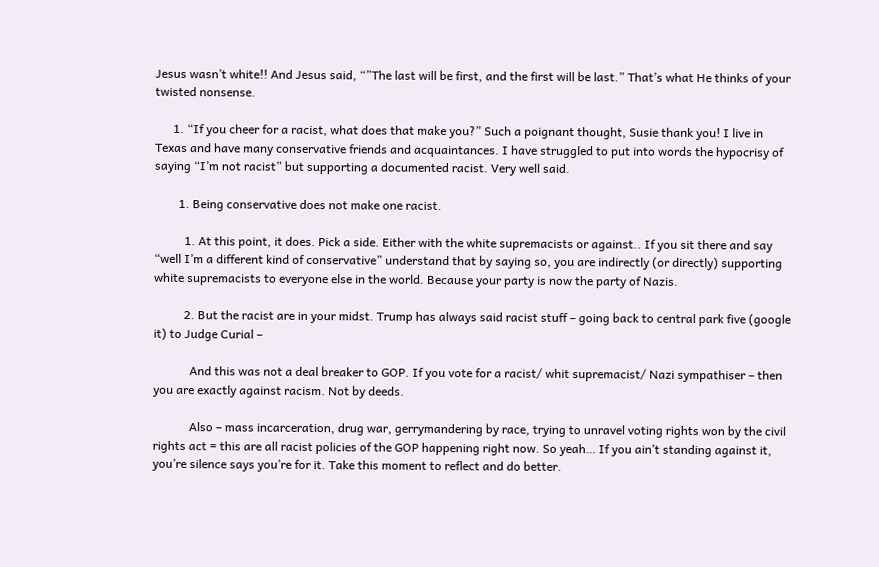Jesus wasn’t white!! And Jesus said, “”The last will be first, and the first will be last.” That’s what He thinks of your twisted nonsense.

      1. “If you cheer for a racist, what does that make you?” Such a poignant thought, Susie thank you! I live in Texas and have many conservative friends and acquaintances. I have struggled to put into words the hypocrisy of saying “I’m not racist” but supporting a documented racist. Very well said.

        1. Being conservative does not make one racist.

          1. At this point, it does. Pick a side. Either with the white supremacists or against.. If you sit there and say “well I’m a different kind of conservative” understand that by saying so, you are indirectly (or directly) supporting white supremacists to everyone else in the world. Because your party is now the party of Nazis.

          2. But the racist are in your midst. Trump has always said racist stuff – going back to central park five (google it) to Judge Curial –

            And this was not a deal breaker to GOP. If you vote for a racist/ whit supremacist/ Nazi sympathiser – then you are exactly against racism. Not by deeds.

            Also – mass incarceration, drug war, gerrymandering by race, trying to unravel voting rights won by the civil rights act = this are all racist policies of the GOP happening right now. So yeah… If you ain’t standing against it, you’re silence says you’re for it. Take this moment to reflect and do better.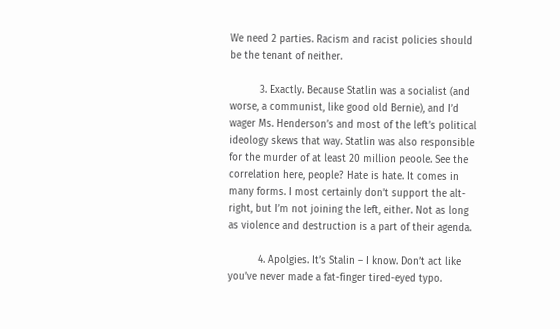We need 2 parties. Racism and racist policies should be the tenant of neither.

          3. Exactly. Because Statlin was a socialist (and worse, a communist, like good old Bernie), and I’d wager Ms. Henderson’s and most of the left’s political ideology skews that way. Statlin was also responsible for the murder of at least 20 million peoole. See the correlation here, people? Hate is hate. It comes in many forms. I most certainly don’t support the alt-right, but I’m not joining the left, either. Not as long as violence and destruction is a part of their agenda.

          4. Apolgies. It’s Stalin – I know. Don’t act like you’ve never made a fat-finger tired-eyed typo.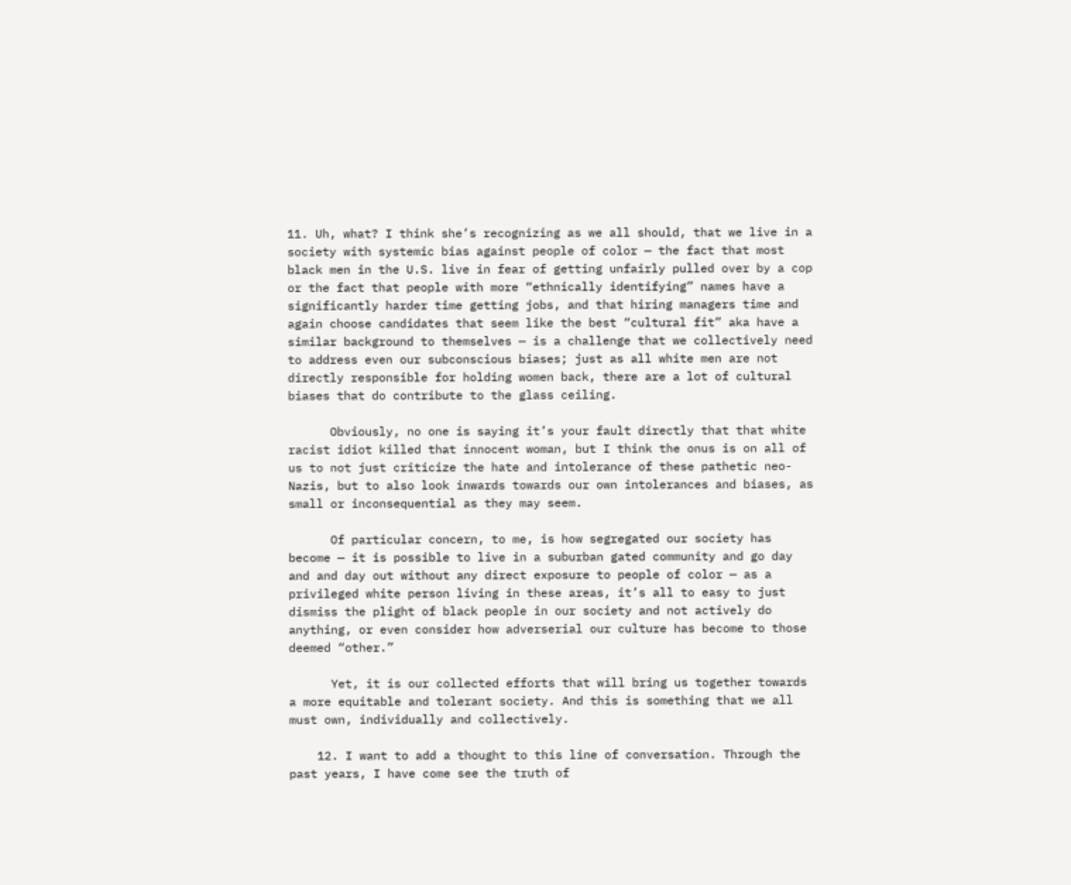11. Uh, what? I think she’s recognizing as we all should, that we live in a society with systemic bias against people of color — the fact that most black men in the U.S. live in fear of getting unfairly pulled over by a cop or the fact that people with more “ethnically identifying” names have a significantly harder time getting jobs, and that hiring managers time and again choose candidates that seem like the best “cultural fit” aka have a similar background to themselves — is a challenge that we collectively need to address even our subconscious biases; just as all white men are not directly responsible for holding women back, there are a lot of cultural biases that do contribute to the glass ceiling.

      Obviously, no one is saying it’s your fault directly that that white racist idiot killed that innocent woman, but I think the onus is on all of us to not just criticize the hate and intolerance of these pathetic neo-Nazis, but to also look inwards towards our own intolerances and biases, as small or inconsequential as they may seem.

      Of particular concern, to me, is how segregated our society has become — it is possible to live in a suburban gated community and go day and and day out without any direct exposure to people of color — as a privileged white person living in these areas, it’s all to easy to just dismiss the plight of black people in our society and not actively do anything, or even consider how adverserial our culture has become to those deemed “other.”

      Yet, it is our collected efforts that will bring us together towards a more equitable and tolerant society. And this is something that we all must own, individually and collectively.

    12. I want to add a thought to this line of conversation. Through the past years, I have come see the truth of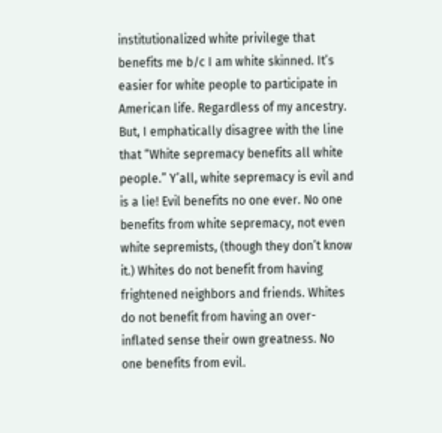institutionalized white privilege that benefits me b/c I am white skinned. It’s easier for white people to participate in American life. Regardless of my ancestry. But, I emphatically disagree with the line that “White sepremacy benefits all white people.” Y’all, white sepremacy is evil and is a lie! Evil benefits no one ever. No one benefits from white sepremacy, not even white sepremists, (though they don’t know it.) Whites do not benefit from having frightened neighbors and friends. Whites do not benefit from having an over-inflated sense their own greatness. No one benefits from evil.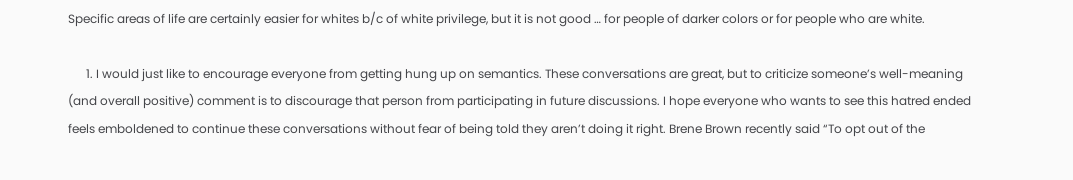Specific areas of life are certainly easier for whites b/c of white privilege, but it is not good … for people of darker colors or for people who are white.

      1. I would just like to encourage everyone from getting hung up on semantics. These conversations are great, but to criticize someone’s well-meaning (and overall positive) comment is to discourage that person from participating in future discussions. I hope everyone who wants to see this hatred ended feels emboldened to continue these conversations without fear of being told they aren’t doing it right. Brene Brown recently said “To opt out of the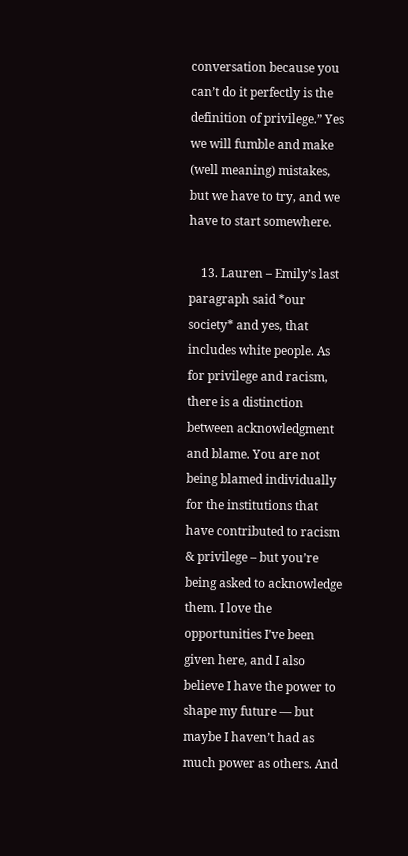conversation because you can’t do it perfectly is the definition of privilege.” Yes we will fumble and make (well meaning) mistakes, but we have to try, and we have to start somewhere.

    13. Lauren – Emily’s last paragraph said *our society* and yes, that includes white people. As for privilege and racism, there is a distinction between acknowledgment and blame. You are not being blamed individually for the institutions that have contributed to racism & privilege – but you’re being asked to acknowledge them. I love the opportunities I’ve been given here, and I also believe I have the power to shape my future — but maybe I haven’t had as much power as others. And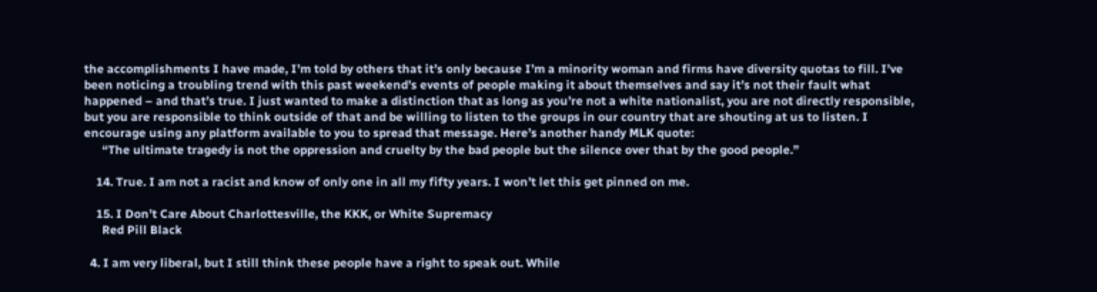the accomplishments I have made, I’m told by others that it’s only because I’m a minority woman and firms have diversity quotas to fill. I’ve been noticing a troubling trend with this past weekend’s events of people making it about themselves and say it’s not their fault what happened – and that’s true. I just wanted to make a distinction that as long as you’re not a white nationalist, you are not directly responsible, but you are responsible to think outside of that and be willing to listen to the groups in our country that are shouting at us to listen. I encourage using any platform available to you to spread that message. Here’s another handy MLK quote:
      “The ultimate tragedy is not the oppression and cruelty by the bad people but the silence over that by the good people.”

    14. True. I am not a racist and know of only one in all my fifty years. I won’t let this get pinned on me.

    15. I Don’t Care About Charlottesville, the KKK, or White Supremacy
      Red Pill Black

  4. I am very liberal, but I still think these people have a right to speak out. While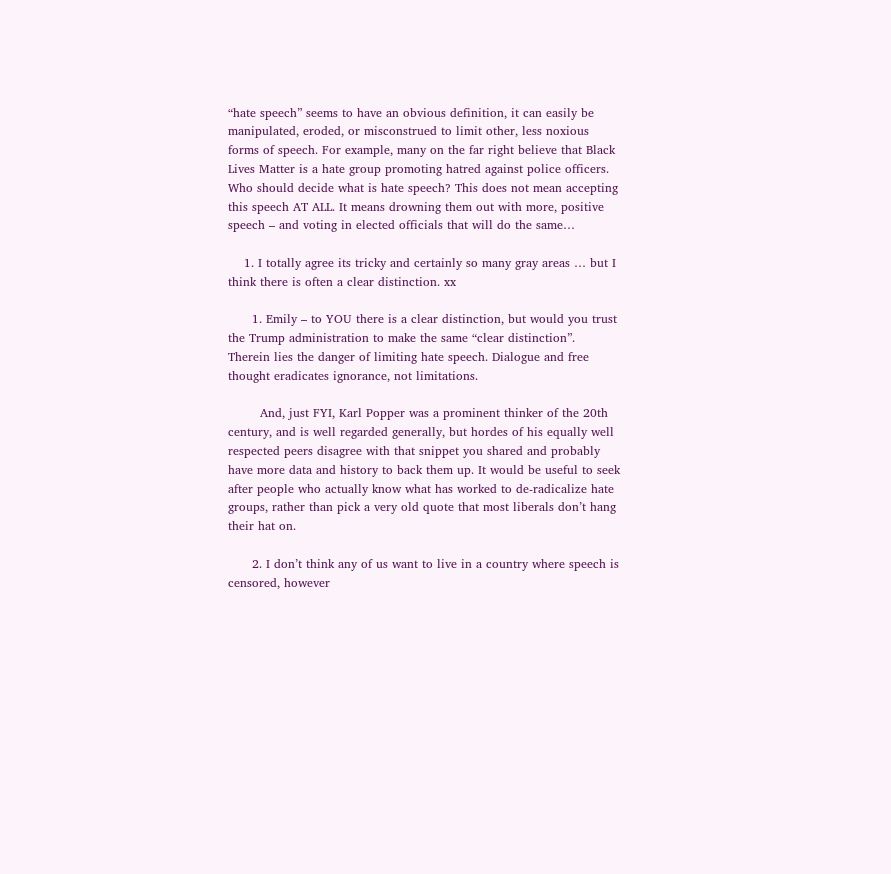“hate speech” seems to have an obvious definition, it can easily be manipulated, eroded, or misconstrued to limit other, less noxious forms of speech. For example, many on the far right believe that Black Lives Matter is a hate group promoting hatred against police officers. Who should decide what is hate speech? This does not mean accepting this speech AT ALL. It means drowning them out with more, positive speech – and voting in elected officials that will do the same…

    1. I totally agree its tricky and certainly so many gray areas … but I think there is often a clear distinction. xx

      1. Emily – to YOU there is a clear distinction, but would you trust the Trump administration to make the same “clear distinction”. Therein lies the danger of limiting hate speech. Dialogue and free thought eradicates ignorance, not limitations.

        And, just FYI, Karl Popper was a prominent thinker of the 20th century, and is well regarded generally, but hordes of his equally well respected peers disagree with that snippet you shared and probably have more data and history to back them up. It would be useful to seek after people who actually know what has worked to de-radicalize hate groups, rather than pick a very old quote that most liberals don’t hang their hat on.

      2. I don’t think any of us want to live in a country where speech is censored, however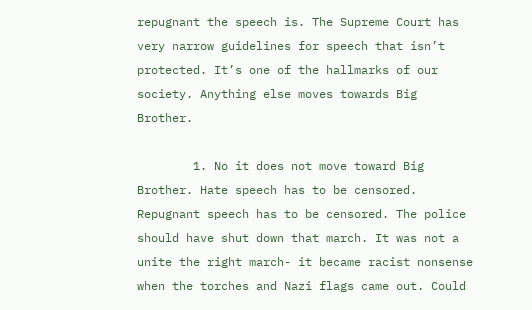repugnant the speech is. The Supreme Court has very narrow guidelines for speech that isn’t protected. It’s one of the hallmarks of our society. Anything else moves towards Big Brother.

        1. No it does not move toward Big Brother. Hate speech has to be censored. Repugnant speech has to be censored. The police should have shut down that march. It was not a unite the right march- it became racist nonsense when the torches and Nazi flags came out. Could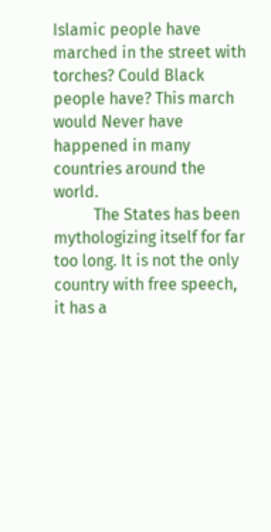Islamic people have marched in the street with torches? Could Black people have? This march would Never have happened in many countries around the world.
          The States has been mythologizing itself for far too long. It is not the only country with free speech, it has a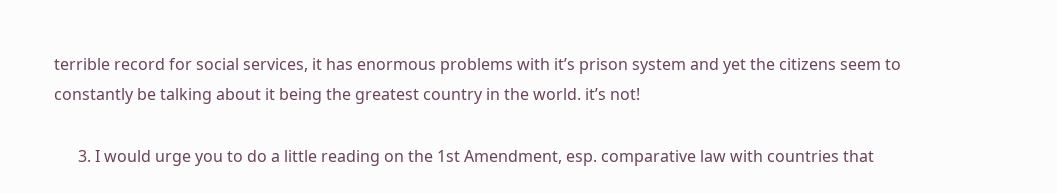terrible record for social services, it has enormous problems with it’s prison system and yet the citizens seem to constantly be talking about it being the greatest country in the world. it’s not!

      3. I would urge you to do a little reading on the 1st Amendment, esp. comparative law with countries that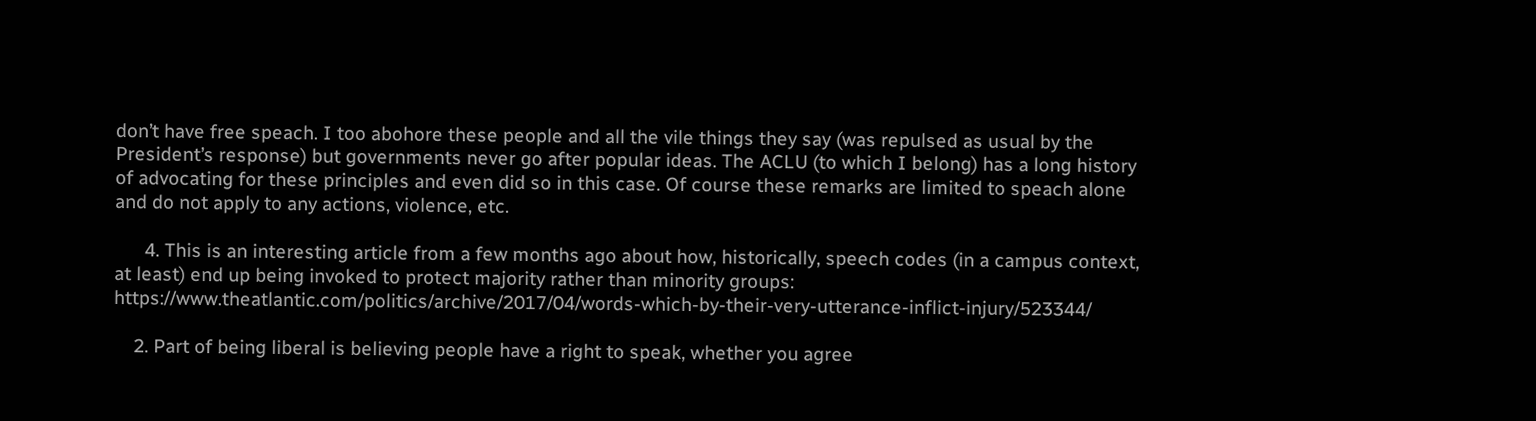don’t have free speach. I too abohore these people and all the vile things they say (was repulsed as usual by the President’s response) but governments never go after popular ideas. The ACLU (to which I belong) has a long history of advocating for these principles and even did so in this case. Of course these remarks are limited to speach alone and do not apply to any actions, violence, etc.

      4. This is an interesting article from a few months ago about how, historically, speech codes (in a campus context, at least) end up being invoked to protect majority rather than minority groups: https://www.theatlantic.com/politics/archive/2017/04/words-which-by-their-very-utterance-inflict-injury/523344/

    2. Part of being liberal is believing people have a right to speak, whether you agree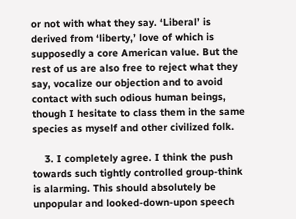or not with what they say. ‘Liberal’ is derived from ‘liberty,’ love of which is supposedly a core American value. But the rest of us are also free to reject what they say, vocalize our objection and to avoid contact with such odious human beings, though I hesitate to class them in the same species as myself and other civilized folk.

    3. I completely agree. I think the push towards such tightly controlled group-think is alarming. This should absolutely be unpopular and looked-down-upon speech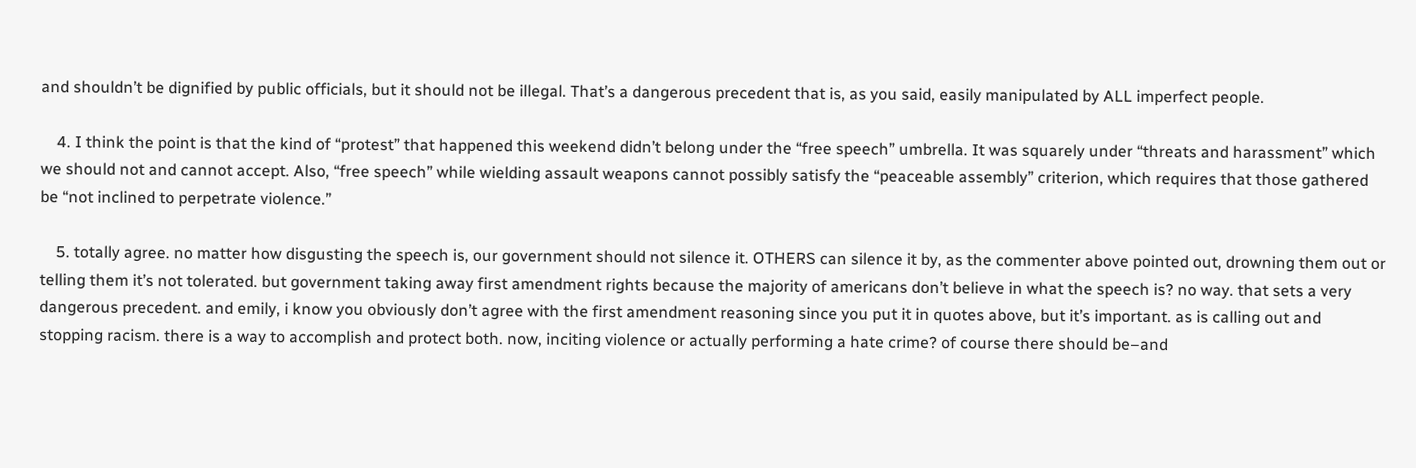and shouldn’t be dignified by public officials, but it should not be illegal. That’s a dangerous precedent that is, as you said, easily manipulated by ALL imperfect people.

    4. I think the point is that the kind of “protest” that happened this weekend didn’t belong under the “free speech” umbrella. It was squarely under “threats and harassment” which we should not and cannot accept. Also, “free speech” while wielding assault weapons cannot possibly satisfy the “peaceable assembly” criterion, which requires that those gathered be “not inclined to perpetrate violence.”

    5. totally agree. no matter how disgusting the speech is, our government should not silence it. OTHERS can silence it by, as the commenter above pointed out, drowning them out or telling them it’s not tolerated. but government taking away first amendment rights because the majority of americans don’t believe in what the speech is? no way. that sets a very dangerous precedent. and emily, i know you obviously don’t agree with the first amendment reasoning since you put it in quotes above, but it’s important. as is calling out and stopping racism. there is a way to accomplish and protect both. now, inciting violence or actually performing a hate crime? of course there should be–and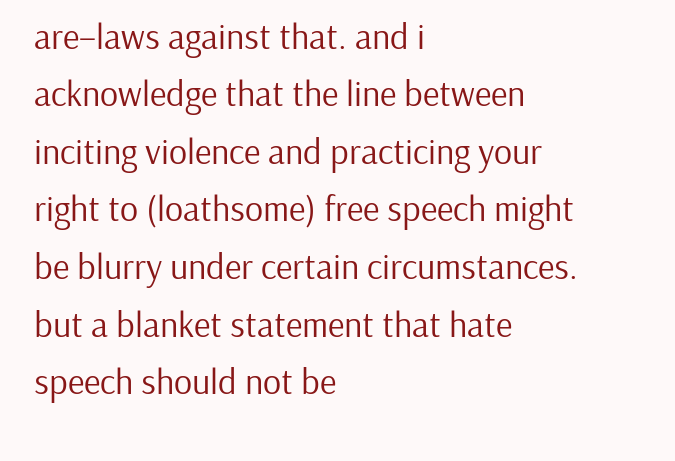are–laws against that. and i acknowledge that the line between inciting violence and practicing your right to (loathsome) free speech might be blurry under certain circumstances. but a blanket statement that hate speech should not be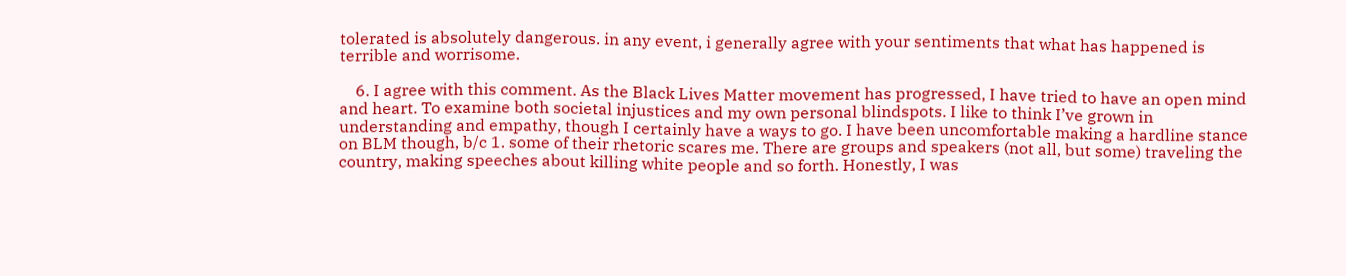tolerated is absolutely dangerous. in any event, i generally agree with your sentiments that what has happened is terrible and worrisome.

    6. I agree with this comment. As the Black Lives Matter movement has progressed, I have tried to have an open mind and heart. To examine both societal injustices and my own personal blindspots. I like to think I’ve grown in understanding and empathy, though I certainly have a ways to go. I have been uncomfortable making a hardline stance on BLM though, b/c 1. some of their rhetoric scares me. There are groups and speakers (not all, but some) traveling the country, making speeches about killing white people and so forth. Honestly, I was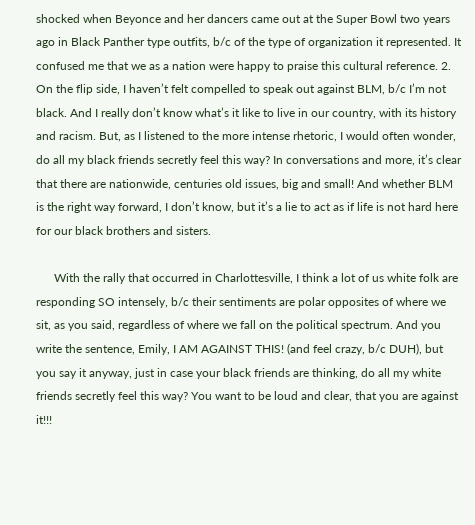shocked when Beyonce and her dancers came out at the Super Bowl two years ago in Black Panther type outfits, b/c of the type of organization it represented. It confused me that we as a nation were happy to praise this cultural reference. 2. On the flip side, I haven’t felt compelled to speak out against BLM, b/c I’m not black. And I really don’t know what’s it like to live in our country, with its history and racism. But, as I listened to the more intense rhetoric, I would often wonder, do all my black friends secretly feel this way? In conversations and more, it’s clear that there are nationwide, centuries old issues, big and small! And whether BLM is the right way forward, I don’t know, but it’s a lie to act as if life is not hard here for our black brothers and sisters.

      With the rally that occurred in Charlottesville, I think a lot of us white folk are responding SO intensely, b/c their sentiments are polar opposites of where we sit, as you said, regardless of where we fall on the political spectrum. And you write the sentence, Emily, I AM AGAINST THIS! (and feel crazy, b/c DUH), but you say it anyway, just in case your black friends are thinking, do all my white friends secretly feel this way? You want to be loud and clear, that you are against it!!!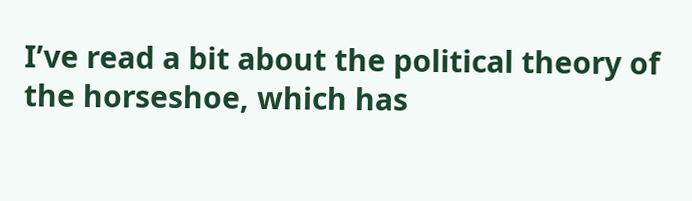I’ve read a bit about the political theory of the horseshoe, which has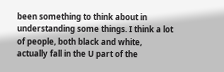been something to think about in understanding some things. I think a lot of people, both black and white, actually fall in the U part of the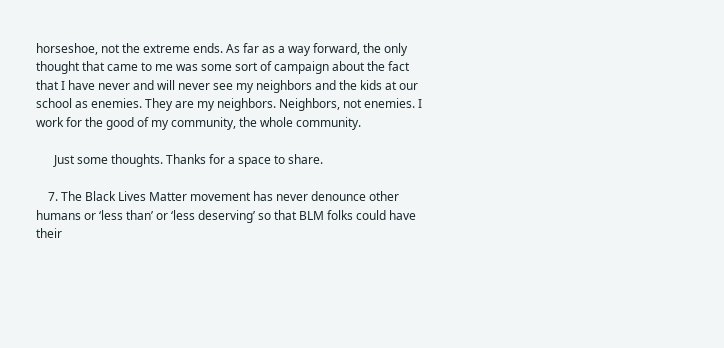horseshoe, not the extreme ends. As far as a way forward, the only thought that came to me was some sort of campaign about the fact that I have never and will never see my neighbors and the kids at our school as enemies. They are my neighbors. Neighbors, not enemies. I work for the good of my community, the whole community.

      Just some thoughts. Thanks for a space to share.

    7. The Black Lives Matter movement has never denounce other humans or ‘less than’ or ‘less deserving’ so that BLM folks could have their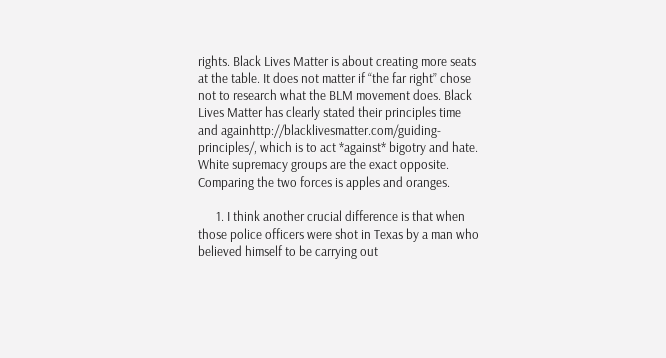rights. Black Lives Matter is about creating more seats at the table. It does not matter if “the far right” chose not to research what the BLM movement does. Black Lives Matter has clearly stated their principles time and againhttp://blacklivesmatter.com/guiding-principles/, which is to act *against* bigotry and hate. White supremacy groups are the exact opposite. Comparing the two forces is apples and oranges.

      1. I think another crucial difference is that when those police officers were shot in Texas by a man who believed himself to be carrying out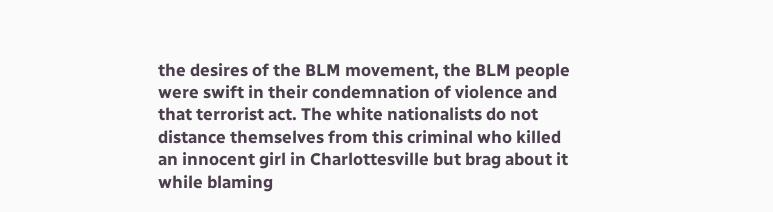the desires of the BLM movement, the BLM people were swift in their condemnation of violence and that terrorist act. The white nationalists do not distance themselves from this criminal who killed an innocent girl in Charlottesville but brag about it while blaming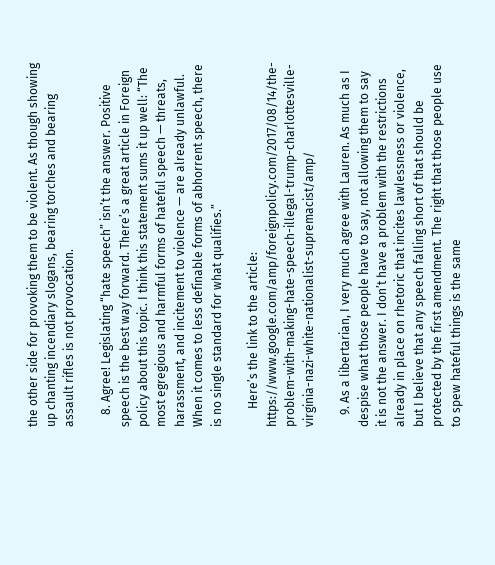the other side for provoking them to be violent. As though showing up chanting incendiary slogans, bearing torches and bearing assault rifles is not provocation.

    8. Agree! Legislating “hate speech” isn’t the answer. Positive speech is the best way forward. There’s a great article in Foreign policy about this topic. I think this statement sums it up well: “The most egregious and harmful forms of hateful speech — threats, harassment, and incitement to violence — are already unlawful. When it comes to less definable forms of abhorrent speech, there is no single standard for what qualifies.”

      Here’s the link to the article: https://www.google.com/amp/foreignpolicy.com/2017/08/14/the-problem-with-making-hate-speech-illegal-trump-charlottesville-virginia-nazi-white-nationalist-supremacist/amp/

    9. As a libertarian, I very much agree with Lauren. As much as I despise what those people have to say, not allowing them to say it is not the answer. I don’t have a problem with the restrictions already in place on rhetoric that incites lawlessness or violence, but I believe that any speech falling short of that should be protected by the first amendment. The right that those people use to spew hateful things is the same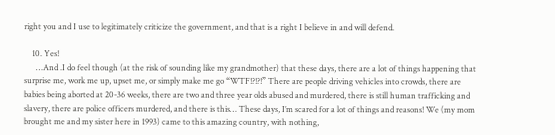right you and I use to legitimately criticize the government, and that is a right I believe in and will defend.

    10. Yes!
      …And .I do feel though (at the risk of sounding like my grandmother) that these days, there are a lot of things happening that surprise me, work me up, upset me, or simply make me go “WTF!?!?!” There are people driving vehicles into crowds, there are babies being aborted at 20-36 weeks, there are two and three year olds abused and murdered, there is still human trafficking and slavery, there are police officers murdered, and there is this… These days, I’m scared for a lot of things and reasons! We (my mom brought me and my sister here in 1993) came to this amazing country, with nothing,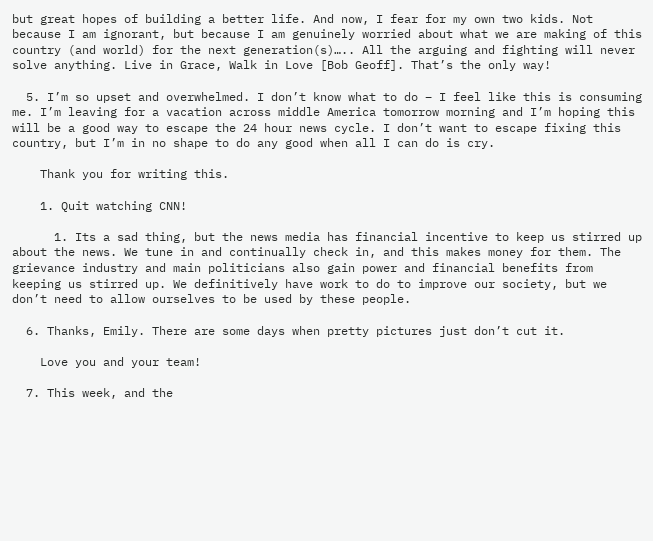but great hopes of building a better life. And now, I fear for my own two kids. Not because I am ignorant, but because I am genuinely worried about what we are making of this country (and world) for the next generation(s)….. All the arguing and fighting will never solve anything. Live in Grace, Walk in Love [Bob Geoff]. That’s the only way!

  5. I’m so upset and overwhelmed. I don’t know what to do – I feel like this is consuming me. I’m leaving for a vacation across middle America tomorrow morning and I’m hoping this will be a good way to escape the 24 hour news cycle. I don’t want to escape fixing this country, but I’m in no shape to do any good when all I can do is cry.

    Thank you for writing this.

    1. Quit watching CNN!

      1. Its a sad thing, but the news media has financial incentive to keep us stirred up about the news. We tune in and continually check in, and this makes money for them. The grievance industry and main politicians also gain power and financial benefits from keeping us stirred up. We definitively have work to do to improve our society, but we don’t need to allow ourselves to be used by these people.

  6. Thanks, Emily. There are some days when pretty pictures just don’t cut it.

    Love you and your team!

  7. This week, and the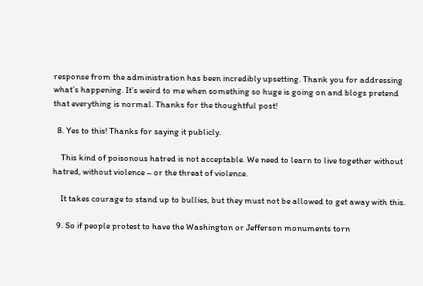response from the administration has been incredibly upsetting. Thank you for addressing what’s happening. It’s weird to me when something so huge is going on and blogs pretend that everything is normal. Thanks for the thoughtful post!

  8. Yes to this! Thanks for saying it publicly.

    This kind of poisonous hatred is not acceptable. We need to learn to live together without hatred, without violence – or the threat of violence.

    It takes courage to stand up to bullies, but they must not be allowed to get away with this.

  9. So if people protest to have the Washington or Jefferson monuments torn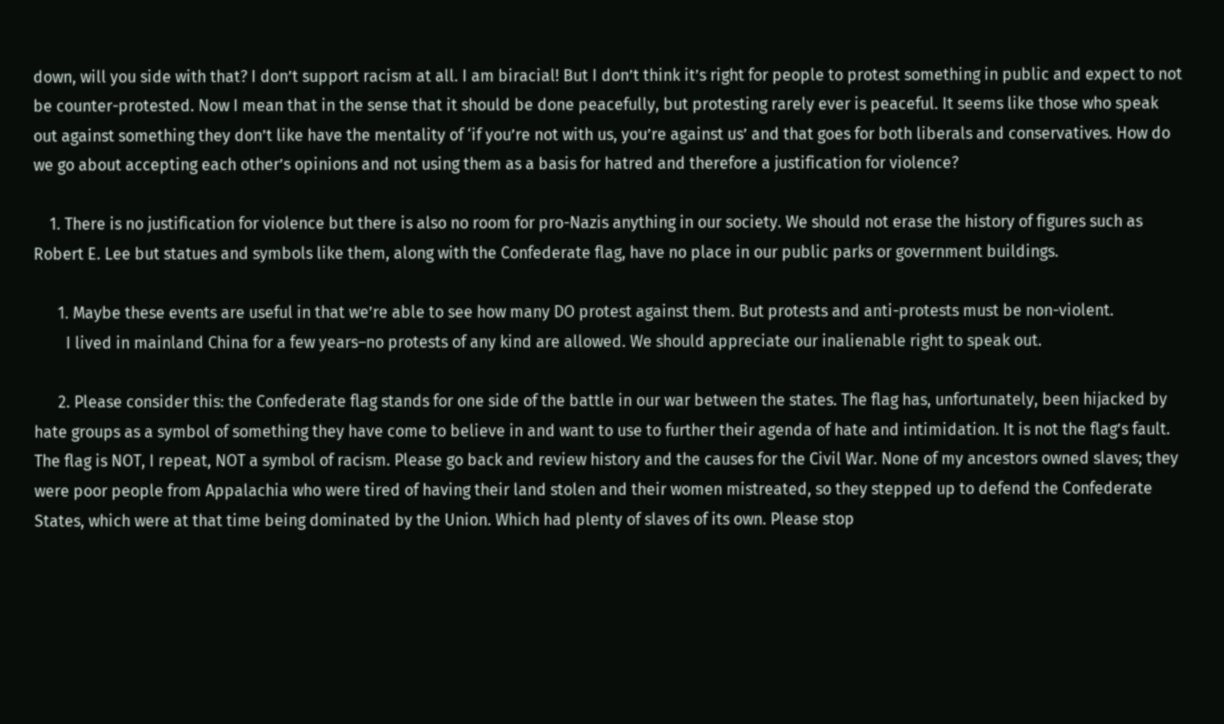down, will you side with that? I don’t support racism at all. I am biracial! But I don’t think it’s right for people to protest something in public and expect to not be counter-protested. Now I mean that in the sense that it should be done peacefully, but protesting rarely ever is peaceful. It seems like those who speak out against something they don’t like have the mentality of ‘if you’re not with us, you’re against us’ and that goes for both liberals and conservatives. How do we go about accepting each other’s opinions and not using them as a basis for hatred and therefore a justification for violence?

    1. There is no justification for violence but there is also no room for pro-Nazis anything in our society. We should not erase the history of figures such as Robert E. Lee but statues and symbols like them, along with the Confederate flag, have no place in our public parks or government buildings.

      1. Maybe these events are useful in that we’re able to see how many DO protest against them. But protests and anti-protests must be non-violent.
        I lived in mainland China for a few years–no protests of any kind are allowed. We should appreciate our inalienable right to speak out.

      2. Please consider this: the Confederate flag stands for one side of the battle in our war between the states. The flag has, unfortunately, been hijacked by hate groups as a symbol of something they have come to believe in and want to use to further their agenda of hate and intimidation. It is not the flag’s fault. The flag is NOT, I repeat, NOT a symbol of racism. Please go back and review history and the causes for the Civil War. None of my ancestors owned slaves; they were poor people from Appalachia who were tired of having their land stolen and their women mistreated, so they stepped up to defend the Confederate States, which were at that time being dominated by the Union. Which had plenty of slaves of its own. Please stop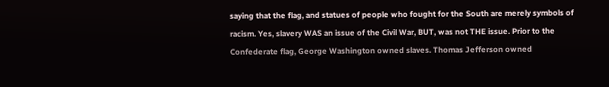saying that the flag, and statues of people who fought for the South are merely symbols of racism. Yes, slavery WAS an issue of the Civil War, BUT, was not THE issue. Prior to the Confederate flag, George Washington owned slaves. Thomas Jefferson owned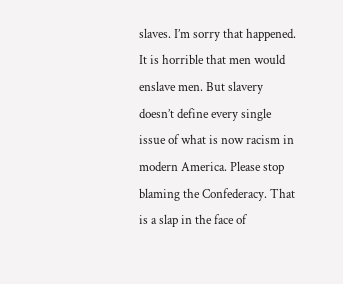slaves. I’m sorry that happened. It is horrible that men would enslave men. But slavery doesn’t define every single issue of what is now racism in modern America. Please stop blaming the Confederacy. That is a slap in the face of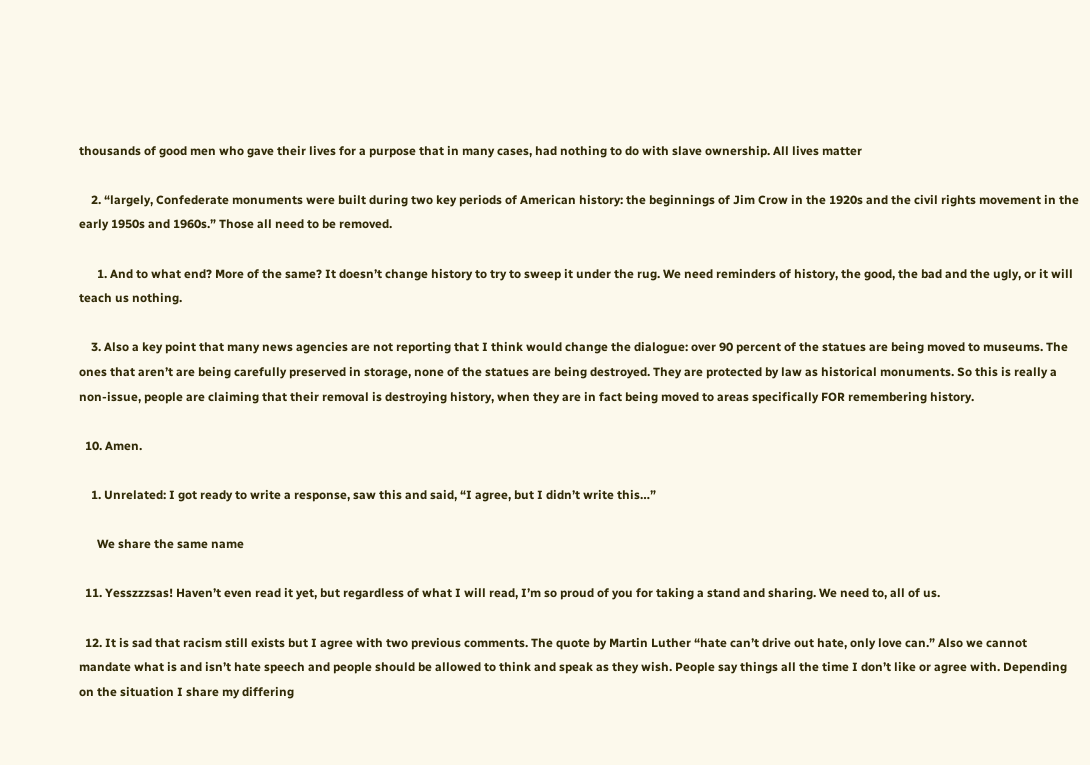thousands of good men who gave their lives for a purpose that in many cases, had nothing to do with slave ownership. All lives matter

    2. “largely, Confederate monuments were built during two key periods of American history: the beginnings of Jim Crow in the 1920s and the civil rights movement in the early 1950s and 1960s.” Those all need to be removed.

      1. And to what end? More of the same? It doesn’t change history to try to sweep it under the rug. We need reminders of history, the good, the bad and the ugly, or it will teach us nothing.

    3. Also a key point that many news agencies are not reporting that I think would change the dialogue: over 90 percent of the statues are being moved to museums. The ones that aren’t are being carefully preserved in storage, none of the statues are being destroyed. They are protected by law as historical monuments. So this is really a non-issue, people are claiming that their removal is destroying history, when they are in fact being moved to areas specifically FOR remembering history.

  10. Amen.

    1. Unrelated: I got ready to write a response, saw this and said, “I agree, but I didn’t write this…”

      We share the same name

  11. Yesszzzsas! Haven’t even read it yet, but regardless of what I will read, I’m so proud of you for taking a stand and sharing. We need to, all of us.

  12. It is sad that racism still exists but I agree with two previous comments. The quote by Martin Luther “hate can’t drive out hate, only love can.” Also we cannot mandate what is and isn’t hate speech and people should be allowed to think and speak as they wish. People say things all the time I don’t like or agree with. Depending on the situation I share my differing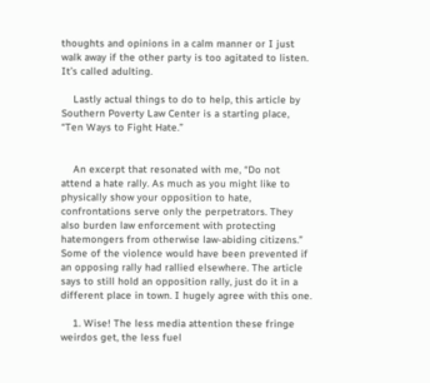thoughts and opinions in a calm manner or I just walk away if the other party is too agitated to listen. It’s called adulting.

    Lastly actual things to do to help, this article by Southern Poverty Law Center is a starting place, “Ten Ways to Fight Hate.”


    An excerpt that resonated with me, “Do not attend a hate rally. As much as you might like to physically show your opposition to hate, confrontations serve only the perpetrators. They also burden law enforcement with protecting hatemongers from otherwise law-abiding citizens.” Some of the violence would have been prevented if an opposing rally had rallied elsewhere. The article says to still hold an opposition rally, just do it in a different place in town. I hugely agree with this one.

    1. Wise! The less media attention these fringe weirdos get, the less fuel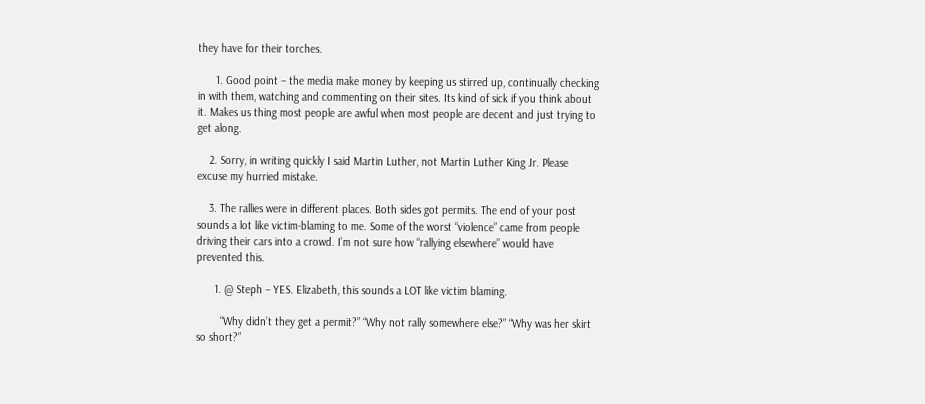they have for their torches.

      1. Good point – the media make money by keeping us stirred up, continually checking in with them, watching and commenting on their sites. Its kind of sick if you think about it. Makes us thing most people are awful when most people are decent and just trying to get along.

    2. Sorry, in writing quickly I said Martin Luther, not Martin Luther King Jr. Please excuse my hurried mistake.

    3. The rallies were in different places. Both sides got permits. The end of your post sounds a lot like victim-blaming to me. Some of the worst “violence” came from people driving their cars into a crowd. I’m not sure how “rallying elsewhere” would have prevented this.

      1. @ Steph – YES. Elizabeth, this sounds a LOT like victim blaming.

        “Why didn’t they get a permit?” “Why not rally somewhere else?” “Why was her skirt so short?”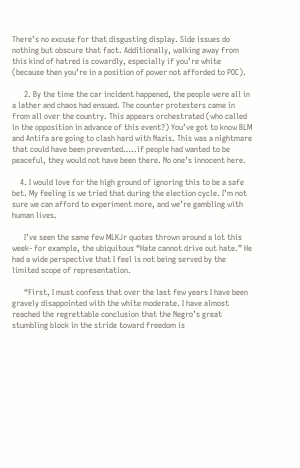There’s no excuse for that disgusting display. Side issues do nothing but obscure that fact. Additionally, walking away from this kind of hatred is cowardly, especially if you’re white (because then you’re in a position of power not afforded to POC).

      2. By the time the car incident happened, the people were all in a lather and chaos had ensued. The counter protesters came in from all over the country. This appears orchestrated (who called in the opposition in advance of this event?) You’ve got to know BLM and Antifa are going to clash hard with Nazis. This was a nightmare that could have been prevented…..if people had wanted to be peaceful, they would not have been there. No one’s innocent here.

    4. I would love for the high ground of ignoring this to be a safe bet. My feeling is we tried that during the election cycle. I’m not sure we can afford to experiment more, and we’re gambling with human lives.

      I’ve seen the same few MLKJr quotes thrown around a lot this week- for example, the ubiquitous “Hate cannot drive out hate.” He had a wide perspective that I feel is not being served by the limited scope of representation.

      “First, I must confess that over the last few years I have been gravely disappointed with the white moderate. I have almost reached the regrettable conclusion that the Negro’s great stumbling block in the stride toward freedom is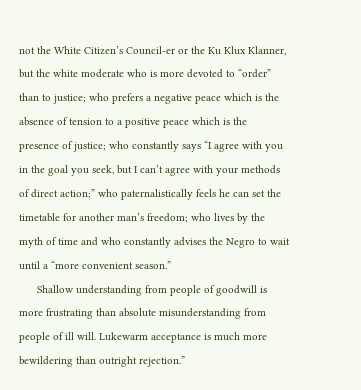not the White Citizen’s Council-er or the Ku Klux Klanner, but the white moderate who is more devoted to “order” than to justice; who prefers a negative peace which is the absence of tension to a positive peace which is the presence of justice; who constantly says “I agree with you in the goal you seek, but I can’t agree with your methods of direct action;” who paternalistically feels he can set the timetable for another man’s freedom; who lives by the myth of time and who constantly advises the Negro to wait until a “more convenient season.”
      Shallow understanding from people of goodwill is more frustrating than absolute misunderstanding from people of ill will. Lukewarm acceptance is much more bewildering than outright rejection.”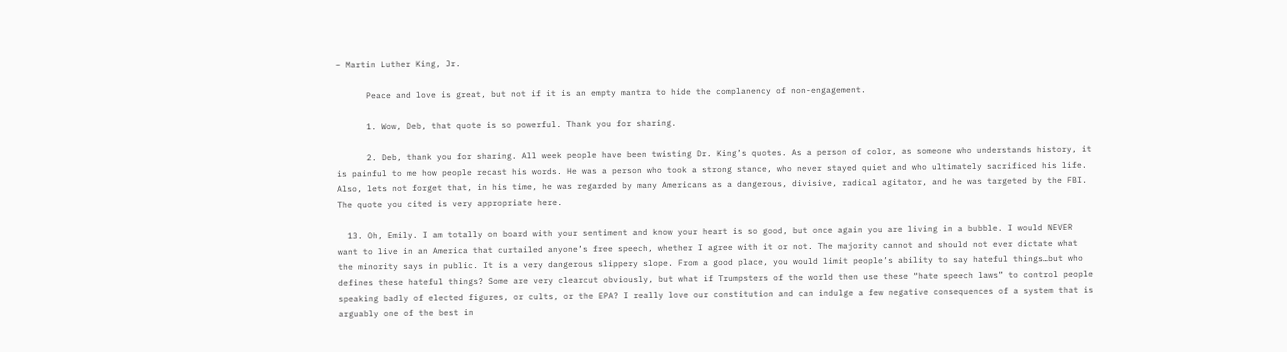– Martin Luther King, Jr.

      Peace and love is great, but not if it is an empty mantra to hide the complanency of non-engagement.

      1. Wow, Deb, that quote is so powerful. Thank you for sharing.

      2. Deb, thank you for sharing. All week people have been twisting Dr. King’s quotes. As a person of color, as someone who understands history, it is painful to me how people recast his words. He was a person who took a strong stance, who never stayed quiet and who ultimately sacrificed his life. Also, lets not forget that, in his time, he was regarded by many Americans as a dangerous, divisive, radical agitator, and he was targeted by the FBI. The quote you cited is very appropriate here.

  13. Oh, Emily. I am totally on board with your sentiment and know your heart is so good, but once again you are living in a bubble. I would NEVER want to live in an America that curtailed anyone’s free speech, whether I agree with it or not. The majority cannot and should not ever dictate what the minority says in public. It is a very dangerous slippery slope. From a good place, you would limit people’s ability to say hateful things…but who defines these hateful things? Some are very clearcut obviously, but what if Trumpsters of the world then use these “hate speech laws” to control people speaking badly of elected figures, or cults, or the EPA? I really love our constitution and can indulge a few negative consequences of a system that is arguably one of the best in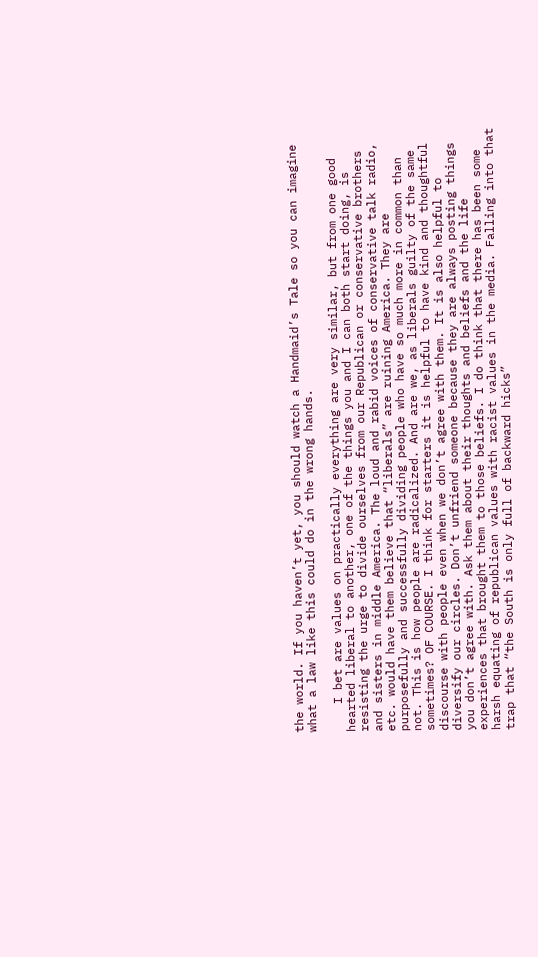the world. If you haven’t yet, you should watch a Handmaid’s Tale so you can imagine what a law like this could do in the wrong hands.

    I bet are values on practically everything are very similar, but from one good hearted liberal to another, one of the things you and I can both start doing, is resisting the urge to divide ourselves from our Republican or conservative brothers and sisters in middle America. The loud and rabid voices of conservative talk radio, etc. would have them believe that “liberals” are ruining America. They are purposefully and successfully dividing people who have so much more in common than not. This is how people are radicalized. And are we, as liberals guilty of the same sometimes? OF COURSE. I think for starters it is helpful to have kind and thoughtful discourse with people even when we don’t agree with them. It is also helpful to diversify our circles. Don’t unfriend someone because they are always posting things you don’t agree with. Ask them about their thoughts and beliefs and the life experiences that brought them to those beliefs. I do think that there has been some harsh equating of republican values with racist values in the media. Falling into that trap that “the South is only full of backward hicks”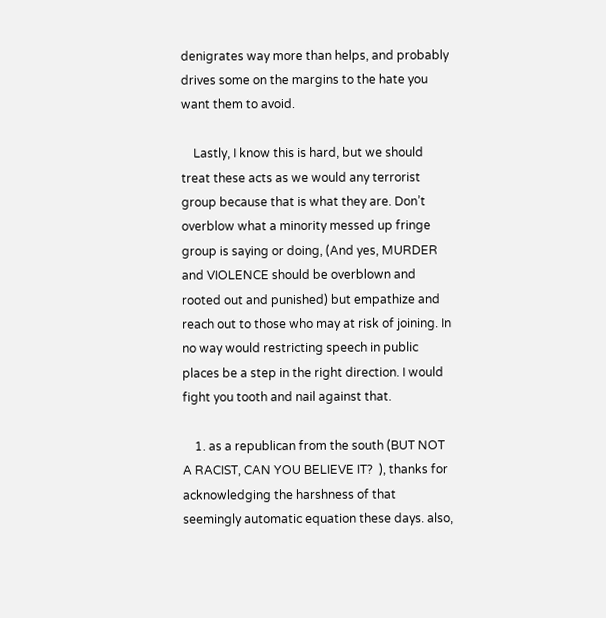denigrates way more than helps, and probably drives some on the margins to the hate you want them to avoid.

    Lastly, I know this is hard, but we should treat these acts as we would any terrorist group because that is what they are. Don’t overblow what a minority messed up fringe group is saying or doing, (And yes, MURDER and VIOLENCE should be overblown and rooted out and punished) but empathize and reach out to those who may at risk of joining. In no way would restricting speech in public places be a step in the right direction. I would fight you tooth and nail against that.

    1. as a republican from the south (BUT NOT A RACIST, CAN YOU BELIEVE IT?  ), thanks for acknowledging the harshness of that seemingly automatic equation these days. also,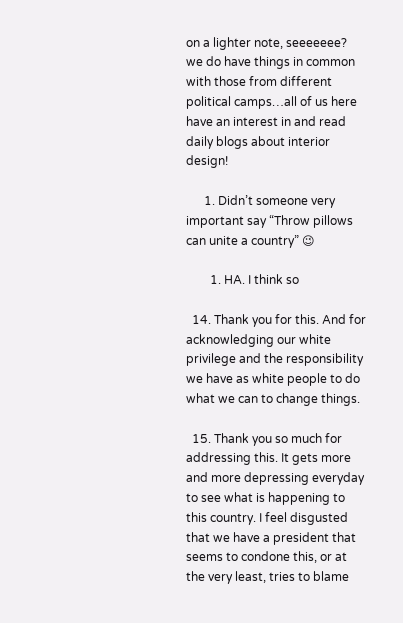on a lighter note, seeeeeee? we do have things in common with those from different political camps…all of us here have an interest in and read daily blogs about interior design!

      1. Didn’t someone very important say “Throw pillows can unite a country” 😉

        1. HA. I think so

  14. Thank you for this. And for acknowledging our white privilege and the responsibility we have as white people to do what we can to change things.

  15. Thank you so much for addressing this. It gets more and more depressing everyday to see what is happening to this country. I feel disgusted that we have a president that seems to condone this, or at the very least, tries to blame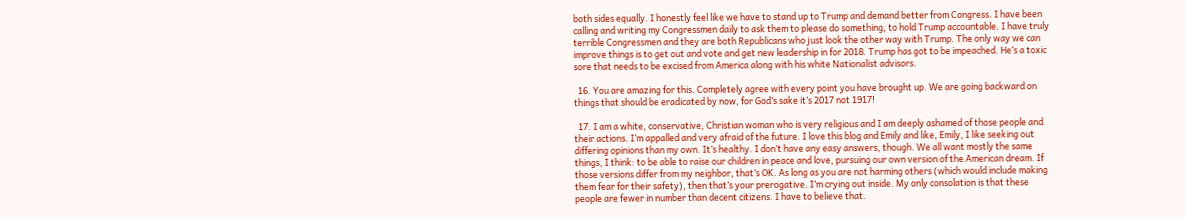both sides equally. I honestly feel like we have to stand up to Trump and demand better from Congress. I have been calling and writing my Congressmen daily to ask them to please do something, to hold Trump accountable. I have truly terrible Congressmen and they are both Republicans who just look the other way with Trump. The only way we can improve things is to get out and vote and get new leadership in for 2018. Trump has got to be impeached. He’s a toxic sore that needs to be excised from America along with his white Nationalist advisors.

  16. You are amazing for this. Completely agree with every point you have brought up. We are going backward on things that should be eradicated by now, for God’s sake it’s 2017 not 1917!

  17. I am a white, conservative, Christian woman who is very religious and I am deeply ashamed of those people and their actions. I’m appalled and very afraid of the future. I love this blog and Emily and like, Emily, I like seeking out differing opinions than my own. It’s healthy. I don’t have any easy answers, though. We all want mostly the same things, I think: to be able to raise our children in peace and love, pursuing our own version of the American dream. If those versions differ from my neighbor, that’s OK. As long as you are not harming others (which would include making them fear for their safety), then that’s your prerogative. I’m crying out inside. My only consolation is that these people are fewer in number than decent citizens. I have to believe that.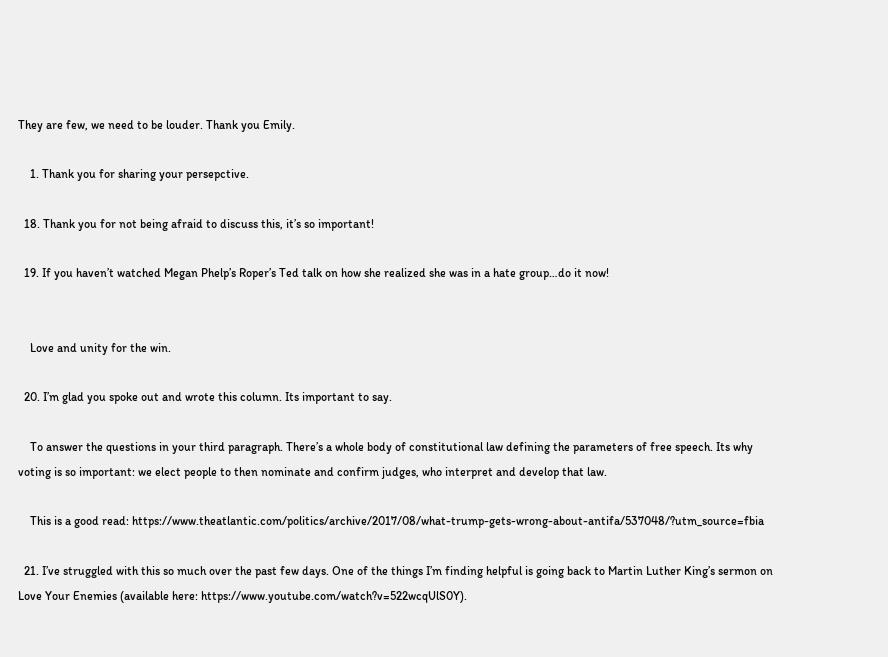They are few, we need to be louder. Thank you Emily.

    1. Thank you for sharing your persepctive.

  18. Thank you for not being afraid to discuss this, it’s so important!

  19. If you haven’t watched Megan Phelp’s Roper’s Ted talk on how she realized she was in a hate group…do it now!


    Love and unity for the win.

  20. I’m glad you spoke out and wrote this column. Its important to say.

    To answer the questions in your third paragraph. There’s a whole body of constitutional law defining the parameters of free speech. Its why voting is so important: we elect people to then nominate and confirm judges, who interpret and develop that law.

    This is a good read: https://www.theatlantic.com/politics/archive/2017/08/what-trump-gets-wrong-about-antifa/537048/?utm_source=fbia

  21. I’ve struggled with this so much over the past few days. One of the things I’m finding helpful is going back to Martin Luther King’s sermon on Love Your Enemies (available here: https://www.youtube.com/watch?v=522wcqUlS0Y).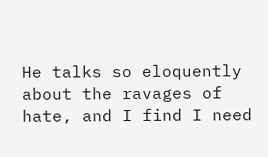He talks so eloquently about the ravages of hate, and I find I need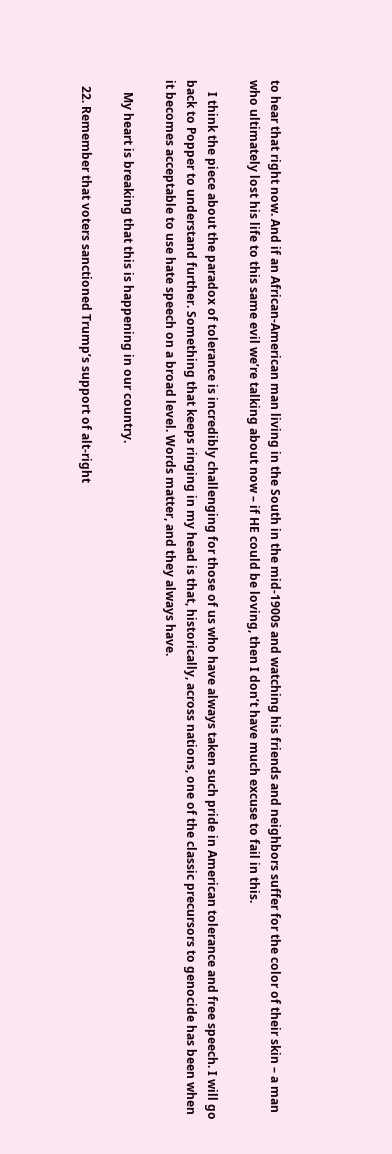to hear that right now. And if an African-American man living in the South in the mid-1900s and watching his friends and neighbors suffer for the color of their skin – a man who ultimately lost his life to this same evil we’re talking about now – if HE could be loving, then I don’t have much excuse to fail in this.

    I think the piece about the paradox of tolerance is incredibly challenging for those of us who have always taken such pride in American tolerance and free speech. I will go back to Popper to understand further. Something that keeps ringing in my head is that, historically, across nations, one of the classic precursors to genocide has been when it becomes acceptable to use hate speech on a broad level. Words matter, and they always have.

    My heart is breaking that this is happening in our country.

  22. Remember that voters sanctioned Trump’s support of alt-right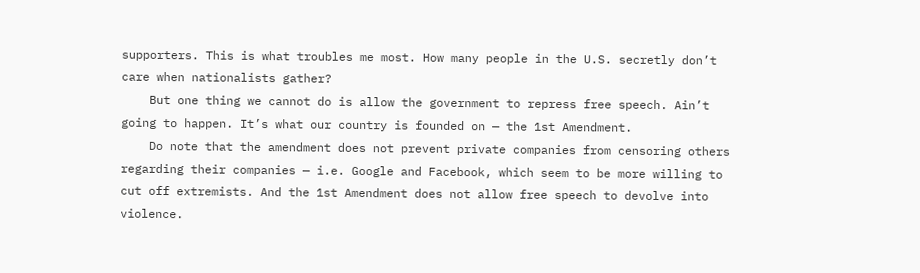supporters. This is what troubles me most. How many people in the U.S. secretly don’t care when nationalists gather?
    But one thing we cannot do is allow the government to repress free speech. Ain’t going to happen. It’s what our country is founded on — the 1st Amendment.
    Do note that the amendment does not prevent private companies from censoring others regarding their companies — i.e. Google and Facebook, which seem to be more willing to cut off extremists. And the 1st Amendment does not allow free speech to devolve into violence.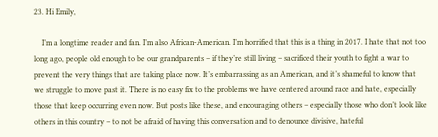23. Hi Emily,

    I’m a longtime reader and fan. I’m also African-American. I’m horrified that this is a thing in 2017. I hate that not too long ago, people old enough to be our grandparents – if they’re still living – sacrificed their youth to fight a war to prevent the very things that are taking place now. It’s embarrassing as an American, and it’s shameful to know that we struggle to move past it. There is no easy fix to the problems we have centered around race and hate, especially those that keep occurring even now. But posts like these, and encouraging others – especially those who don’t look like others in this country – to not be afraid of having this conversation and to denounce divisive, hateful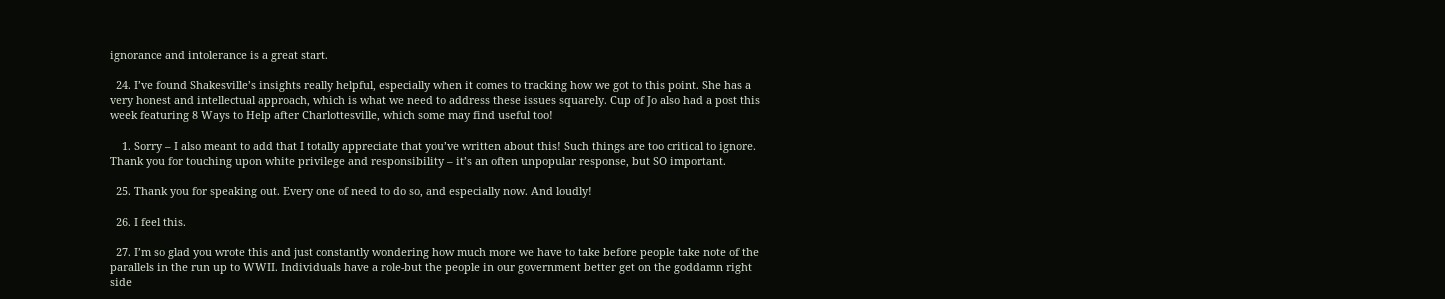ignorance and intolerance is a great start.

  24. I’ve found Shakesville’s insights really helpful, especially when it comes to tracking how we got to this point. She has a very honest and intellectual approach, which is what we need to address these issues squarely. Cup of Jo also had a post this week featuring 8 Ways to Help after Charlottesville, which some may find useful too!

    1. Sorry – I also meant to add that I totally appreciate that you’ve written about this! Such things are too critical to ignore. Thank you for touching upon white privilege and responsibility – it’s an often unpopular response, but SO important.

  25. Thank you for speaking out. Every one of need to do so, and especially now. And loudly!

  26. I feel this.

  27. I’m so glad you wrote this and just constantly wondering how much more we have to take before people take note of the parallels in the run up to WWII. Individuals have a role-but the people in our government better get on the goddamn right side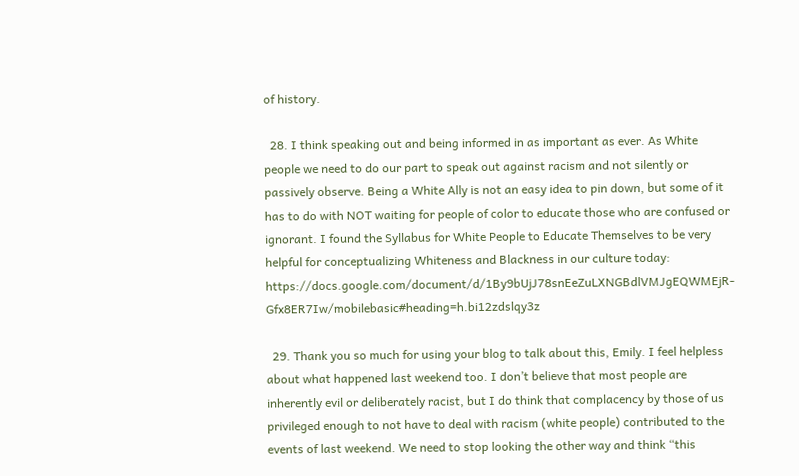of history.

  28. I think speaking out and being informed in as important as ever. As White people we need to do our part to speak out against racism and not silently or passively observe. Being a White Ally is not an easy idea to pin down, but some of it has to do with NOT waiting for people of color to educate those who are confused or ignorant. I found the Syllabus for White People to Educate Themselves to be very helpful for conceptualizing Whiteness and Blackness in our culture today: https://docs.google.com/document/d/1By9bUjJ78snEeZuLXNGBdlVMJgEQWMEjR-Gfx8ER7Iw/mobilebasic#heading=h.bi12zdslqy3z

  29. Thank you so much for using your blog to talk about this, Emily. I feel helpless about what happened last weekend too. I don’t believe that most people are inherently evil or deliberately racist, but I do think that complacency by those of us privileged enough to not have to deal with racism (white people) contributed to the events of last weekend. We need to stop looking the other way and think “this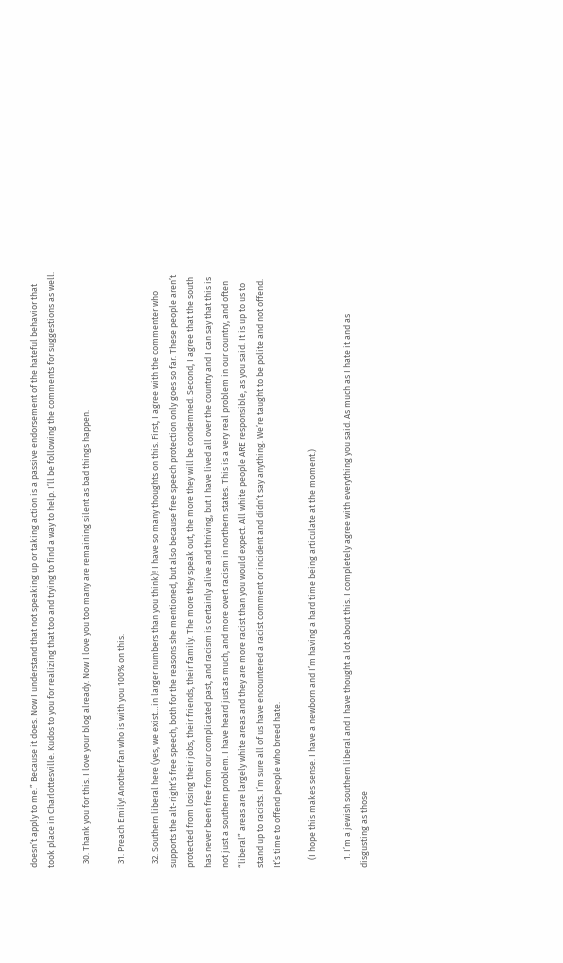doesn’t apply to me.” Because it does. Now I understand that not speaking up or taking action is a passive endorsement of the hateful behavior that took place in Charlottesville. Kudos to you for realizing that too and trying to find a way to help. I’ll be following the comments for suggestions as well.

  30. Thank you for this. I love your blog already. Now I love you too many are remaining silent as bad things happen.

  31. Preach Emily! Another fan who is with you 100% on this.

  32. Southern liberal here (yes, we exist…in larger numbers than you think)! I have so many thoughts on this. First, I agree with the commenter who supports the alt-right’s free speech, both for the reasons she mentioned, but also because free speech protection only goes so far. These people aren’t protected from losing their jobs, their friends, their family. The more they speak out, the more they will be condemned. Second, I agree that the south has never been free from our complicated past, and racism is certainly alive and thriving, but I have lived all over the country and I can say that this is not just a southern problem. I have heard just as much, and more overt racism in northern states. This is a very real problem in our country, and often “liberal” areas are largely white areas and they are more racist than you would expect. All white people ARE responsible, as you said. It is up to us to stand up to racists. I’m sure all of us have encountered a racist comment or incident and didn’t say anything. We’re taught to be polite and not offend. It’s time to offend people who breed hate.

    (I hope this makes sense. I have a newborn and I’m having a hard time being articulate at the moment.)

    1. I’m a jewish southern liberal and I have thought a lot about this. I completely agree with everything you said. As much as I hate it and as disgusting as those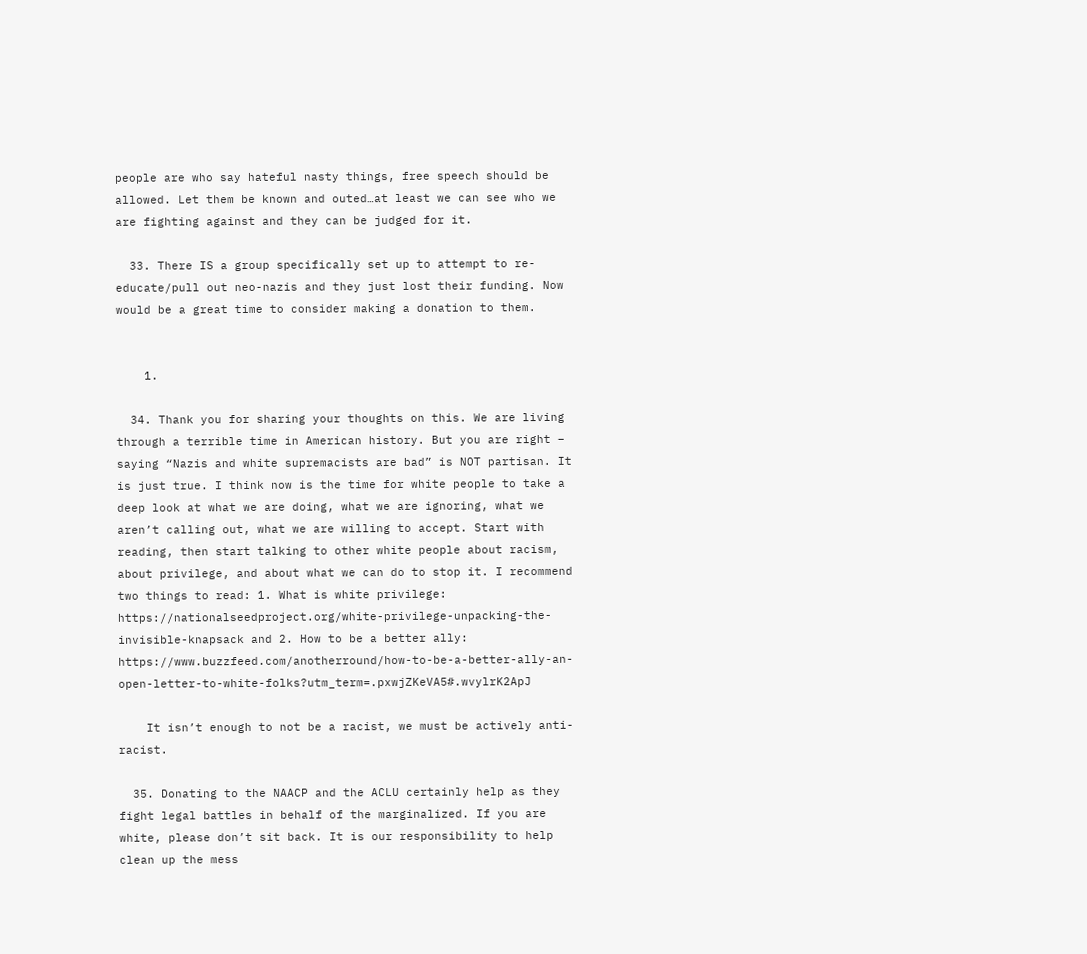people are who say hateful nasty things, free speech should be allowed. Let them be known and outed…at least we can see who we are fighting against and they can be judged for it.

  33. There IS a group specifically set up to attempt to re-educate/pull out neo-nazis and they just lost their funding. Now would be a great time to consider making a donation to them.


    1.

  34. Thank you for sharing your thoughts on this. We are living through a terrible time in American history. But you are right – saying “Nazis and white supremacists are bad” is NOT partisan. It is just true. I think now is the time for white people to take a deep look at what we are doing, what we are ignoring, what we aren’t calling out, what we are willing to accept. Start with reading, then start talking to other white people about racism, about privilege, and about what we can do to stop it. I recommend two things to read: 1. What is white privilege: https://nationalseedproject.org/white-privilege-unpacking-the-invisible-knapsack and 2. How to be a better ally: https://www.buzzfeed.com/anotherround/how-to-be-a-better-ally-an-open-letter-to-white-folks?utm_term=.pxwjZKeVA5#.wvylrK2ApJ

    It isn’t enough to not be a racist, we must be actively anti-racist.

  35. Donating to the NAACP and the ACLU certainly help as they fight legal battles in behalf of the marginalized. If you are white, please don’t sit back. It is our responsibility to help clean up the mess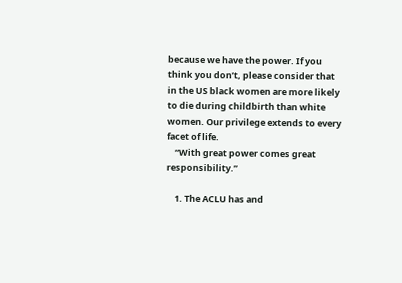because we have the power. If you think you don’t, please consider that in the US black women are more likely to die during childbirth than white women. Our privilege extends to every facet of life.
    “With great power comes great responsibility.”

    1. The ACLU has and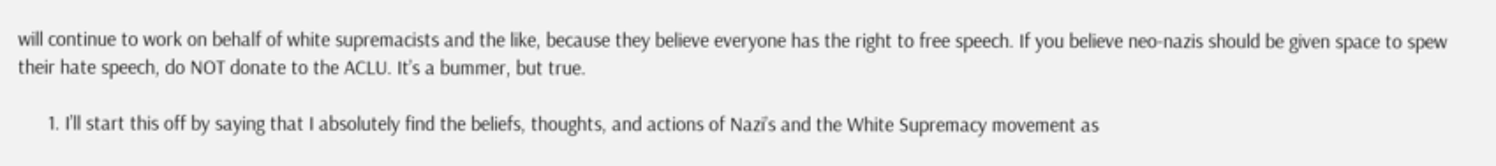will continue to work on behalf of white supremacists and the like, because they believe everyone has the right to free speech. If you believe neo-nazis should be given space to spew their hate speech, do NOT donate to the ACLU. It’s a bummer, but true.

      1. I’ll start this off by saying that I absolutely find the beliefs, thoughts, and actions of Nazi’s and the White Supremacy movement as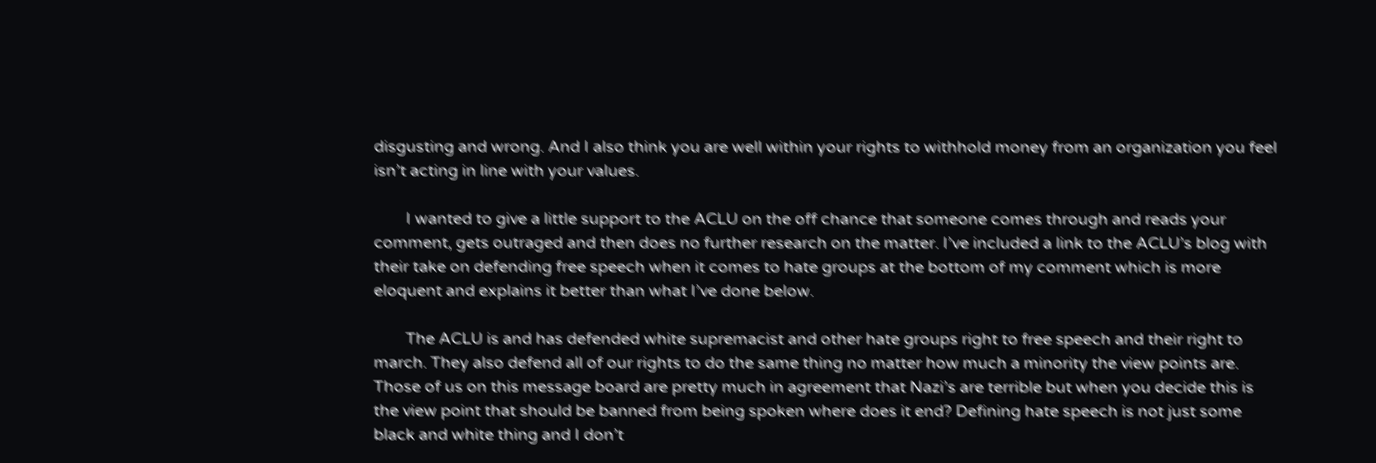disgusting and wrong. And I also think you are well within your rights to withhold money from an organization you feel isn’t acting in line with your values.

        I wanted to give a little support to the ACLU on the off chance that someone comes through and reads your comment, gets outraged and then does no further research on the matter. I’ve included a link to the ACLU’s blog with their take on defending free speech when it comes to hate groups at the bottom of my comment which is more eloquent and explains it better than what I’ve done below.

        The ACLU is and has defended white supremacist and other hate groups right to free speech and their right to march. They also defend all of our rights to do the same thing no matter how much a minority the view points are. Those of us on this message board are pretty much in agreement that Nazi’s are terrible but when you decide this is the view point that should be banned from being spoken where does it end? Defining hate speech is not just some black and white thing and I don’t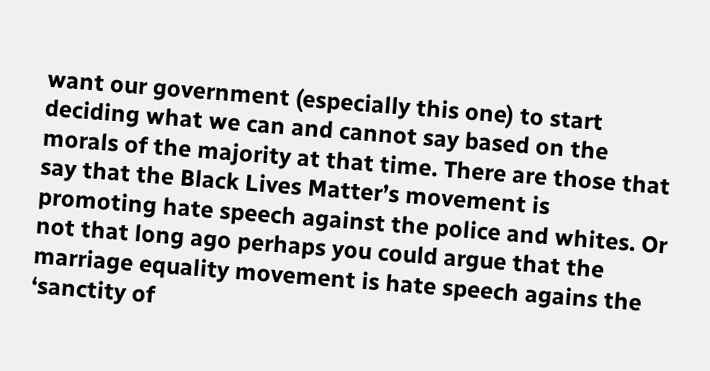want our government (especially this one) to start deciding what we can and cannot say based on the morals of the majority at that time. There are those that say that the Black Lives Matter’s movement is promoting hate speech against the police and whites. Or not that long ago perhaps you could argue that the marriage equality movement is hate speech agains the ‘sanctity of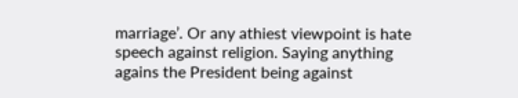marriage’. Or any athiest viewpoint is hate speech against religion. Saying anything agains the President being against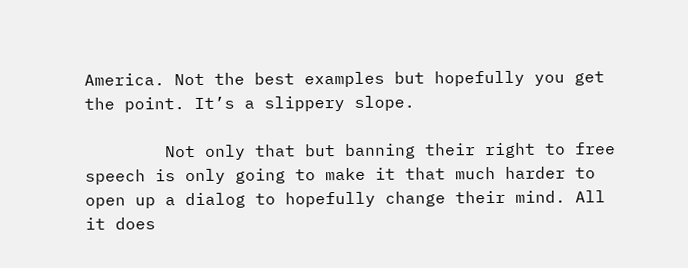America. Not the best examples but hopefully you get the point. It’s a slippery slope.

        Not only that but banning their right to free speech is only going to make it that much harder to open up a dialog to hopefully change their mind. All it does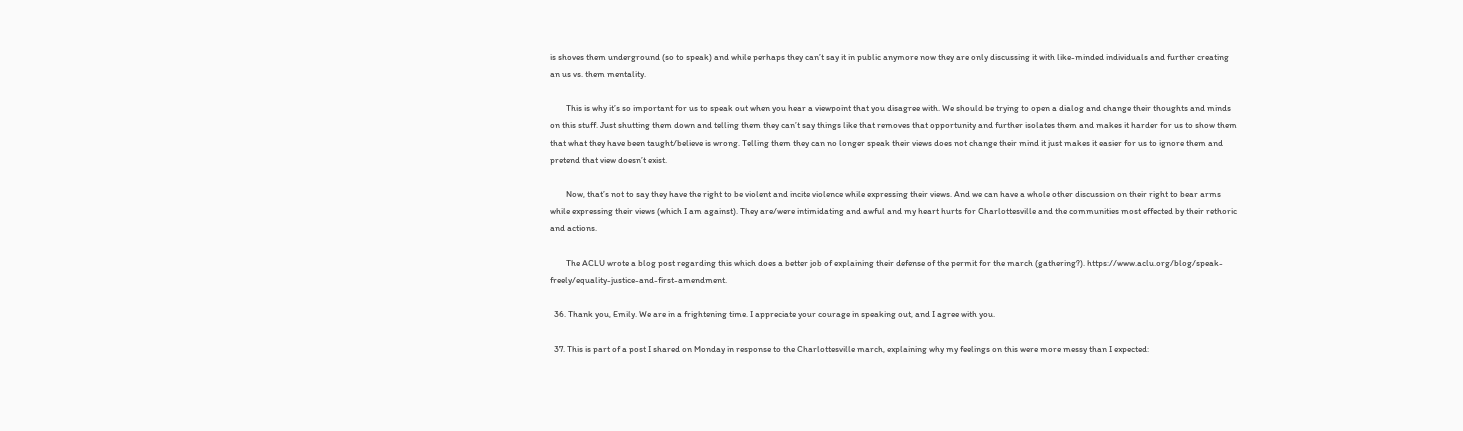is shoves them underground (so to speak) and while perhaps they can’t say it in public anymore now they are only discussing it with like-minded individuals and further creating an us vs. them mentality.

        This is why it’s so important for us to speak out when you hear a viewpoint that you disagree with. We should be trying to open a dialog and change their thoughts and minds on this stuff. Just shutting them down and telling them they can’t say things like that removes that opportunity and further isolates them and makes it harder for us to show them that what they have been taught/believe is wrong. Telling them they can no longer speak their views does not change their mind it just makes it easier for us to ignore them and pretend that view doesn’t exist.

        Now, that’s not to say they have the right to be violent and incite violence while expressing their views. And we can have a whole other discussion on their right to bear arms while expressing their views (which I am against). They are/were intimidating and awful and my heart hurts for Charlottesville and the communities most effected by their rethoric and actions.

        The ACLU wrote a blog post regarding this which does a better job of explaining their defense of the permit for the march (gathering?). https://www.aclu.org/blog/speak-freely/equality-justice-and-first-amendment.

  36. Thank you, Emily. We are in a frightening time. I appreciate your courage in speaking out, and I agree with you.

  37. This is part of a post I shared on Monday in response to the Charlottesville march, explaining why my feelings on this were more messy than I expected: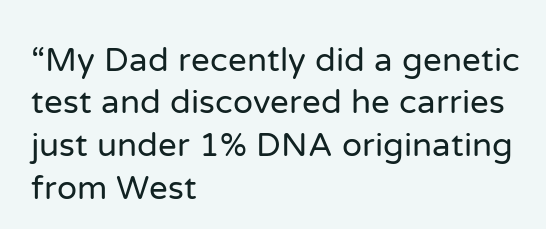“My Dad recently did a genetic test and discovered he carries just under 1% DNA originating from West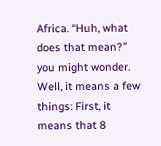Africa. “Huh, what does that mean?” you might wonder. Well, it means a few things: First, it means that 8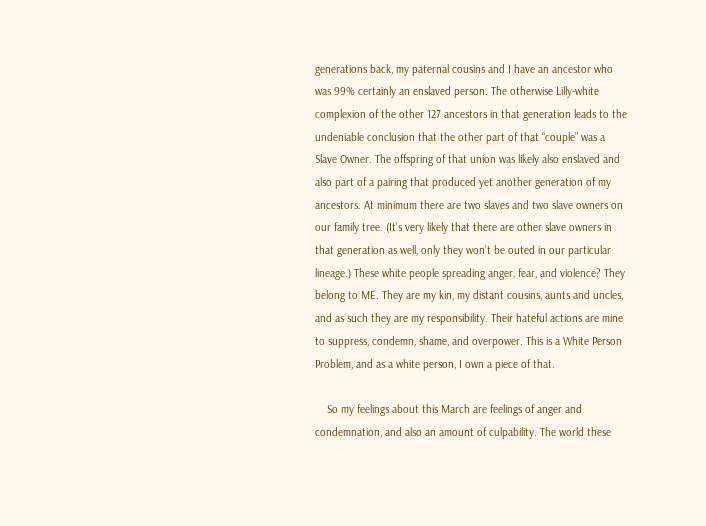generations back, my paternal cousins and I have an ancestor who was 99% certainly an enslaved person. The otherwise Lilly-white complexion of the other 127 ancestors in that generation leads to the undeniable conclusion that the other part of that “couple” was a Slave Owner. The offspring of that union was likely also enslaved and also part of a pairing that produced yet another generation of my ancestors. At minimum there are two slaves and two slave owners on our family tree. (It’s very likely that there are other slave owners in that generation as well, only they won’t be outed in our particular lineage.) These white people spreading anger, fear, and violence? They belong to ME. They are my kin, my distant cousins, aunts and uncles, and as such they are my responsibility. Their hateful actions are mine to suppress, condemn, shame, and overpower. This is a White Person Problem, and as a white person, I own a piece of that.

    So my feelings about this March are feelings of anger and condemnation, and also an amount of culpability. The world these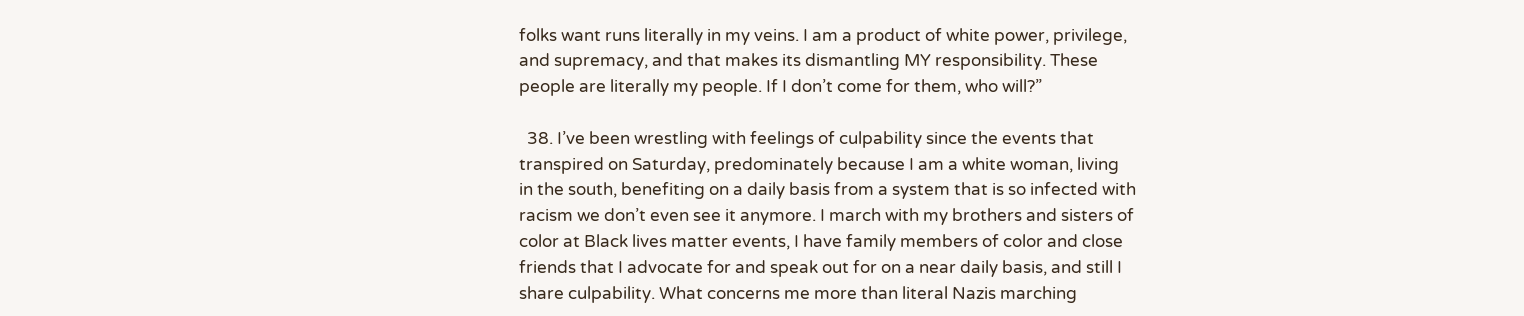folks want runs literally in my veins. I am a product of white power, privilege, and supremacy, and that makes its dismantling MY responsibility. These people are literally my people. If I don’t come for them, who will?”

  38. I’ve been wrestling with feelings of culpability since the events that transpired on Saturday, predominately because I am a white woman, living in the south, benefiting on a daily basis from a system that is so infected with racism we don’t even see it anymore. I march with my brothers and sisters of color at Black lives matter events, I have family members of color and close friends that I advocate for and speak out for on a near daily basis, and still I share culpability. What concerns me more than literal Nazis marching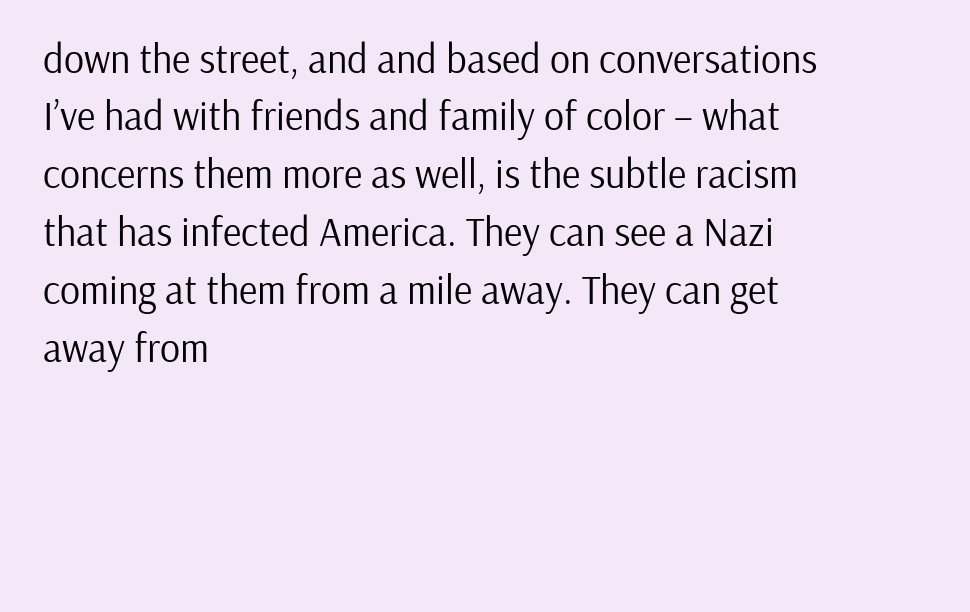down the street, and and based on conversations I’ve had with friends and family of color – what concerns them more as well, is the subtle racism that has infected America. They can see a Nazi coming at them from a mile away. They can get away from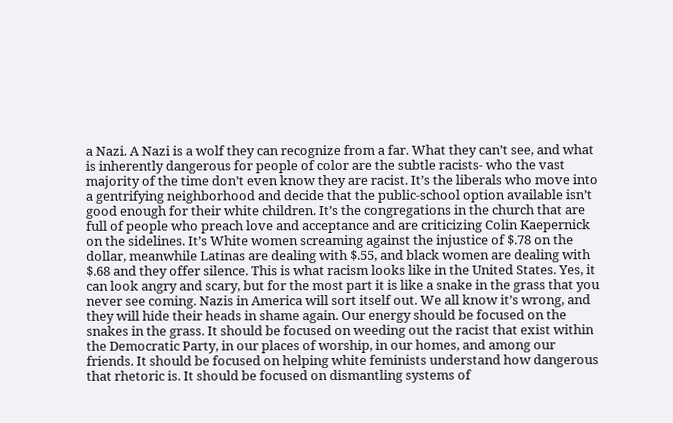a Nazi. A Nazi is a wolf they can recognize from a far. What they can’t see, and what is inherently dangerous for people of color are the subtle racists- who the vast majority of the time don’t even know they are racist. It’s the liberals who move into a gentrifying neighborhood and decide that the public-school option available isn’t good enough for their white children. It’s the congregations in the church that are full of people who preach love and acceptance and are criticizing Colin Kaepernick on the sidelines. It’s White women screaming against the injustice of $.78 on the dollar, meanwhile Latinas are dealing with $.55, and black women are dealing with $.68 and they offer silence. This is what racism looks like in the United States. Yes, it can look angry and scary, but for the most part it is like a snake in the grass that you never see coming. Nazis in America will sort itself out. We all know it’s wrong, and they will hide their heads in shame again. Our energy should be focused on the snakes in the grass. It should be focused on weeding out the racist that exist within the Democratic Party, in our places of worship, in our homes, and among our friends. It should be focused on helping white feminists understand how dangerous that rhetoric is. It should be focused on dismantling systems of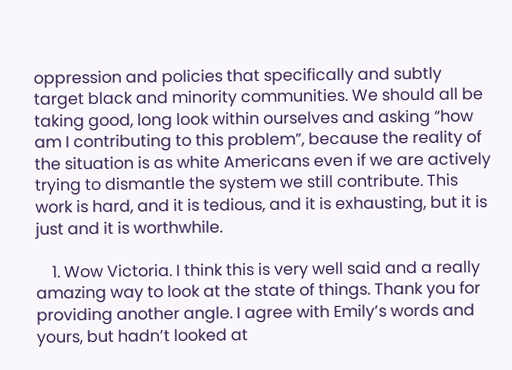oppression and policies that specifically and subtly target black and minority communities. We should all be taking good, long look within ourselves and asking “how am I contributing to this problem”, because the reality of the situation is as white Americans even if we are actively trying to dismantle the system we still contribute. This work is hard, and it is tedious, and it is exhausting, but it is just and it is worthwhile.

    1. Wow Victoria. I think this is very well said and a really amazing way to look at the state of things. Thank you for providing another angle. I agree with Emily’s words and yours, but hadn’t looked at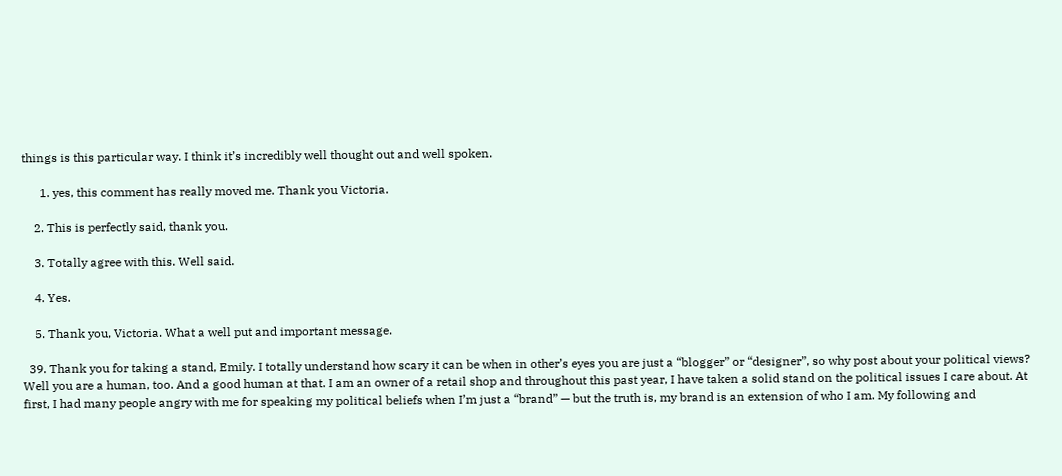things is this particular way. I think it’s incredibly well thought out and well spoken.

      1. yes, this comment has really moved me. Thank you Victoria.

    2. This is perfectly said, thank you.

    3. Totally agree with this. Well said.

    4. Yes.

    5. Thank you, Victoria. What a well put and important message.

  39. Thank you for taking a stand, Emily. I totally understand how scary it can be when in other’s eyes you are just a “blogger” or “designer”, so why post about your political views? Well you are a human, too. And a good human at that. I am an owner of a retail shop and throughout this past year, I have taken a solid stand on the political issues I care about. At first, I had many people angry with me for speaking my political beliefs when I’m just a “brand” — but the truth is, my brand is an extension of who I am. My following and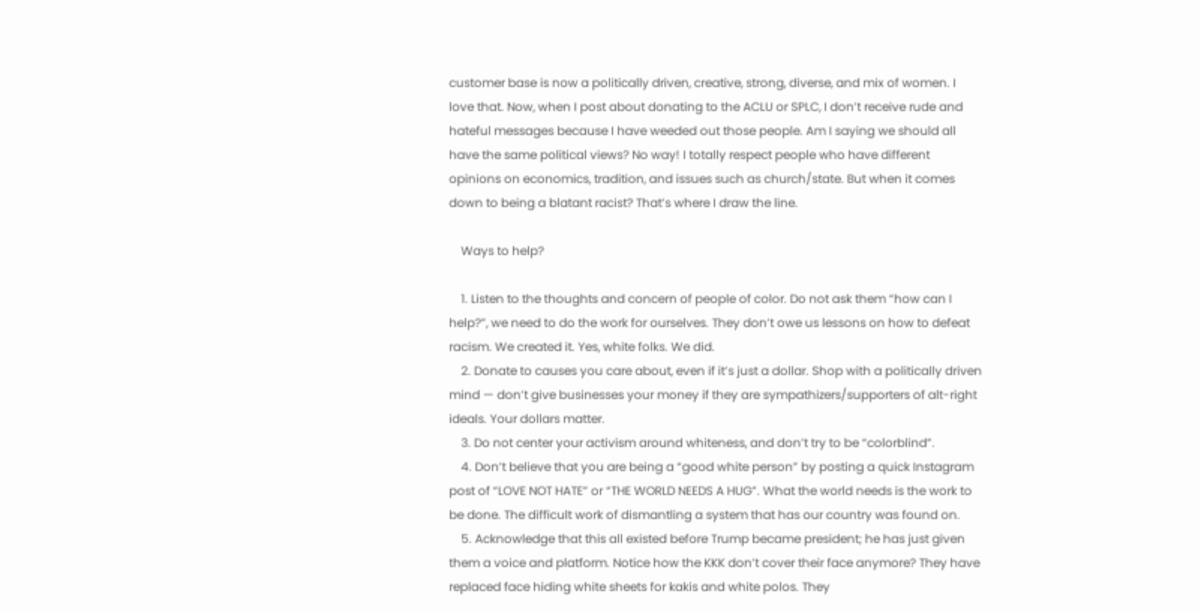customer base is now a politically driven, creative, strong, diverse, and mix of women. I love that. Now, when I post about donating to the ACLU or SPLC, I don’t receive rude and hateful messages because I have weeded out those people. Am I saying we should all have the same political views? No way! I totally respect people who have different opinions on economics, tradition, and issues such as church/state. But when it comes down to being a blatant racist? That’s where I draw the line.

    Ways to help?

    1. Listen to the thoughts and concern of people of color. Do not ask them “how can I help?”, we need to do the work for ourselves. They don’t owe us lessons on how to defeat racism. We created it. Yes, white folks. We did.
    2. Donate to causes you care about, even if it’s just a dollar. Shop with a politically driven mind — don’t give businesses your money if they are sympathizers/supporters of alt-right ideals. Your dollars matter.
    3. Do not center your activism around whiteness, and don’t try to be “colorblind”.
    4. Don’t believe that you are being a “good white person” by posting a quick Instagram post of “LOVE NOT HATE” or “THE WORLD NEEDS A HUG”. What the world needs is the work to be done. The difficult work of dismantling a system that has our country was found on.
    5. Acknowledge that this all existed before Trump became president; he has just given them a voice and platform. Notice how the KKK don’t cover their face anymore? They have replaced face hiding white sheets for kakis and white polos. They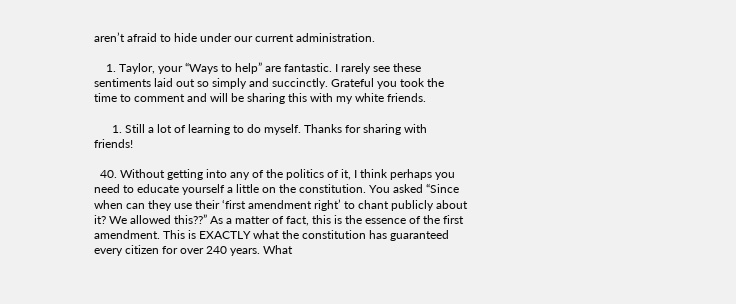aren’t afraid to hide under our current administration.

    1. Taylor, your “Ways to help” are fantastic. I rarely see these sentiments laid out so simply and succinctly. Grateful you took the time to comment and will be sharing this with my white friends.

      1. Still a lot of learning to do myself. Thanks for sharing with friends!

  40. Without getting into any of the politics of it, I think perhaps you need to educate yourself a little on the constitution. You asked “Since when can they use their ‘first amendment right’ to chant publicly about it? We allowed this??” As a matter of fact, this is the essence of the first amendment. This is EXACTLY what the constitution has guaranteed every citizen for over 240 years. What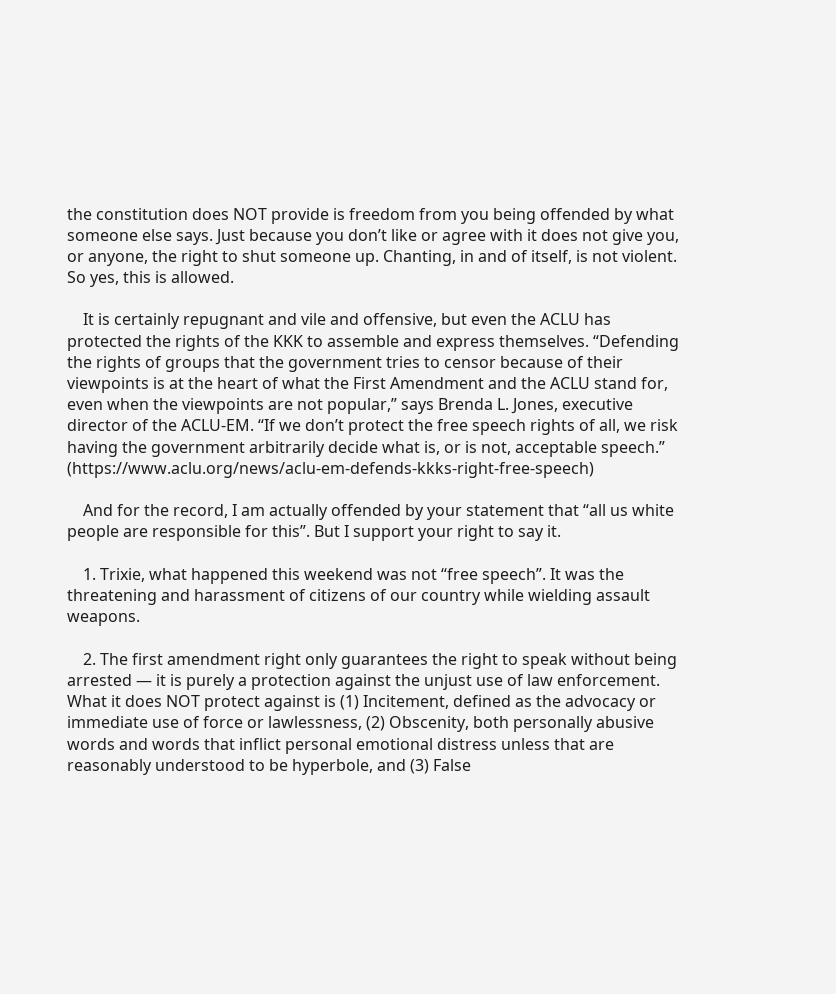the constitution does NOT provide is freedom from you being offended by what someone else says. Just because you don’t like or agree with it does not give you, or anyone, the right to shut someone up. Chanting, in and of itself, is not violent. So yes, this is allowed.

    It is certainly repugnant and vile and offensive, but even the ACLU has protected the rights of the KKK to assemble and express themselves. “Defending the rights of groups that the government tries to censor because of their viewpoints is at the heart of what the First Amendment and the ACLU stand for, even when the viewpoints are not popular,” says Brenda L. Jones, executive director of the ACLU-EM. “If we don’t protect the free speech rights of all, we risk having the government arbitrarily decide what is, or is not, acceptable speech.” (https://www.aclu.org/news/aclu-em-defends-kkks-right-free-speech)

    And for the record, I am actually offended by your statement that “all us white people are responsible for this”. But I support your right to say it.

    1. Trixie, what happened this weekend was not “free speech”. It was the threatening and harassment of citizens of our country while wielding assault weapons.

    2. The first amendment right only guarantees the right to speak without being arrested — it is purely a protection against the unjust use of law enforcement. What it does NOT protect against is (1) Incitement, defined as the advocacy or immediate use of force or lawlessness, (2) Obscenity, both personally abusive words and words that inflict personal emotional distress unless that are reasonably understood to be hyperbole, and (3) False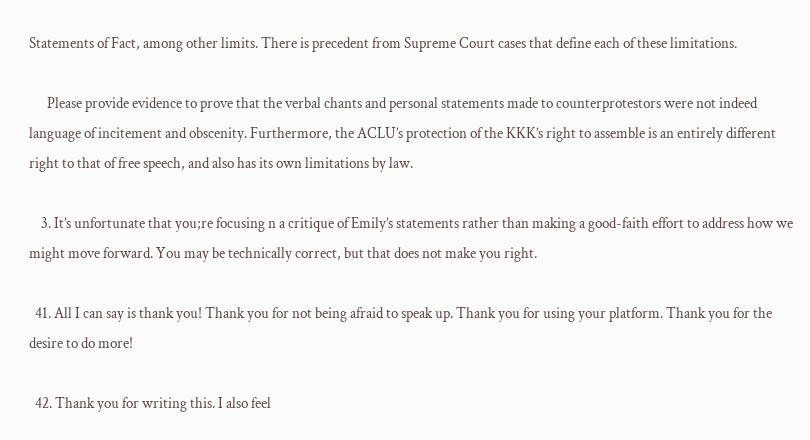Statements of Fact, among other limits. There is precedent from Supreme Court cases that define each of these limitations.

      Please provide evidence to prove that the verbal chants and personal statements made to counterprotestors were not indeed language of incitement and obscenity. Furthermore, the ACLU’s protection of the KKK’s right to assemble is an entirely different right to that of free speech, and also has its own limitations by law.

    3. It’s unfortunate that you;re focusing n a critique of Emily’s statements rather than making a good-faith effort to address how we might move forward. You may be technically correct, but that does not make you right.

  41. All I can say is thank you! Thank you for not being afraid to speak up. Thank you for using your platform. Thank you for the desire to do more!

  42. Thank you for writing this. I also feel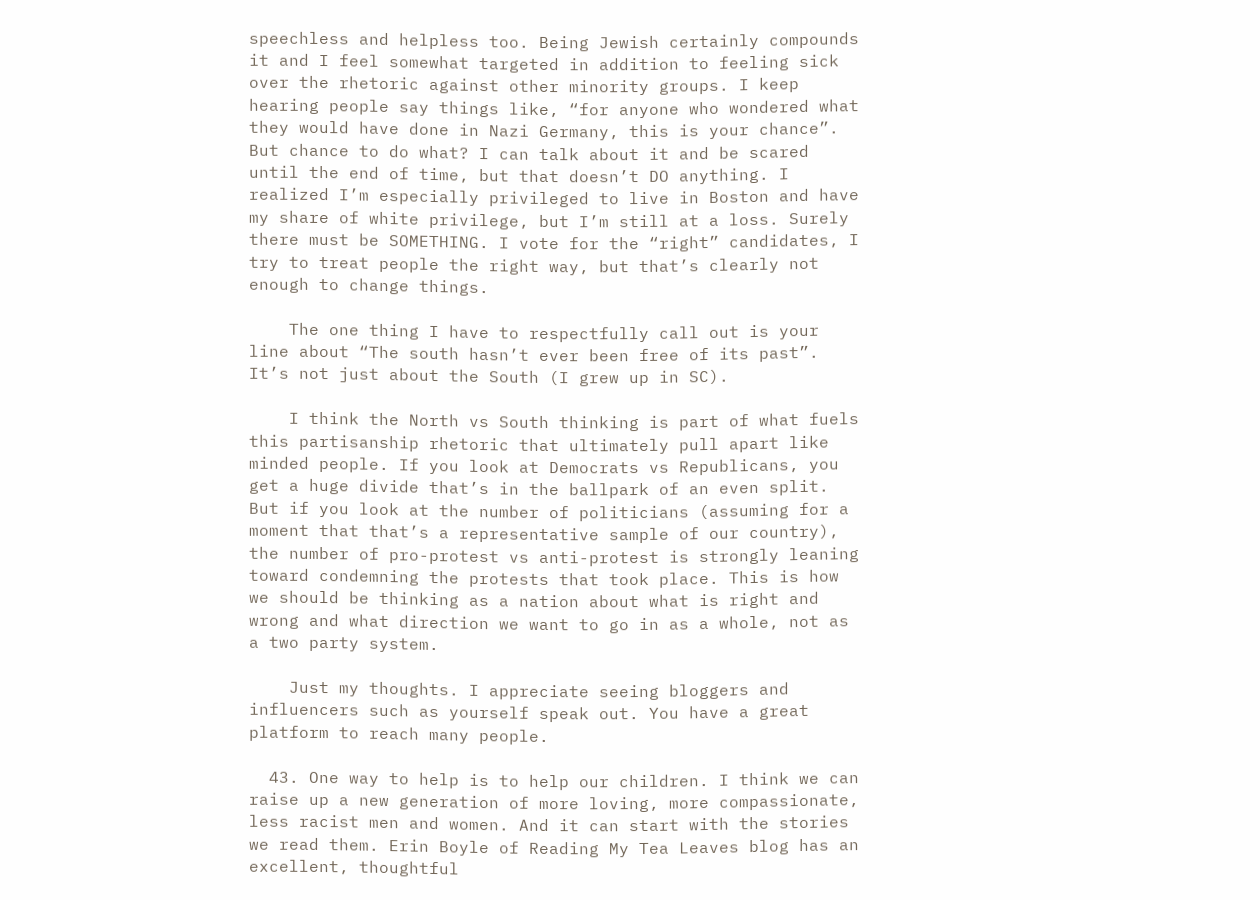speechless and helpless too. Being Jewish certainly compounds it and I feel somewhat targeted in addition to feeling sick over the rhetoric against other minority groups. I keep hearing people say things like, “for anyone who wondered what they would have done in Nazi Germany, this is your chance”. But chance to do what? I can talk about it and be scared until the end of time, but that doesn’t DO anything. I realized I’m especially privileged to live in Boston and have my share of white privilege, but I’m still at a loss. Surely there must be SOMETHING. I vote for the “right” candidates, I try to treat people the right way, but that’s clearly not enough to change things.

    The one thing I have to respectfully call out is your line about “The south hasn’t ever been free of its past”. It’s not just about the South (I grew up in SC).

    I think the North vs South thinking is part of what fuels this partisanship rhetoric that ultimately pull apart like minded people. If you look at Democrats vs Republicans, you get a huge divide that’s in the ballpark of an even split. But if you look at the number of politicians (assuming for a moment that that’s a representative sample of our country), the number of pro-protest vs anti-protest is strongly leaning toward condemning the protests that took place. This is how we should be thinking as a nation about what is right and wrong and what direction we want to go in as a whole, not as a two party system.

    Just my thoughts. I appreciate seeing bloggers and influencers such as yourself speak out. You have a great platform to reach many people.

  43. One way to help is to help our children. I think we can raise up a new generation of more loving, more compassionate, less racist men and women. And it can start with the stories we read them. Erin Boyle of Reading My Tea Leaves blog has an excellent, thoughtful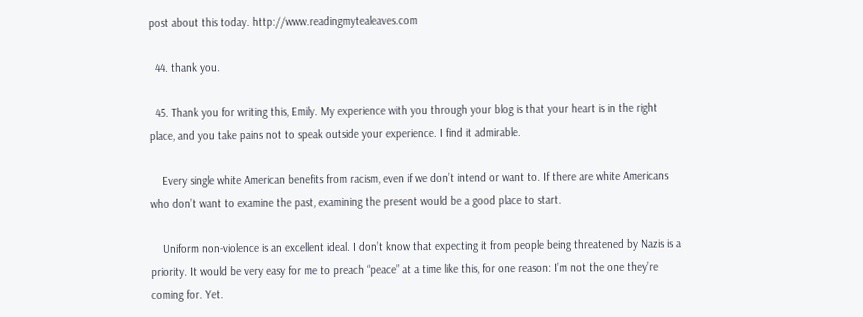post about this today. http://www.readingmytealeaves.com

  44. thank you.

  45. Thank you for writing this, Emily. My experience with you through your blog is that your heart is in the right place, and you take pains not to speak outside your experience. I find it admirable.

    Every single white American benefits from racism, even if we don’t intend or want to. If there are white Americans who don’t want to examine the past, examining the present would be a good place to start.

    Uniform non-violence is an excellent ideal. I don’t know that expecting it from people being threatened by Nazis is a priority. It would be very easy for me to preach “peace” at a time like this, for one reason: I’m not the one they’re coming for. Yet.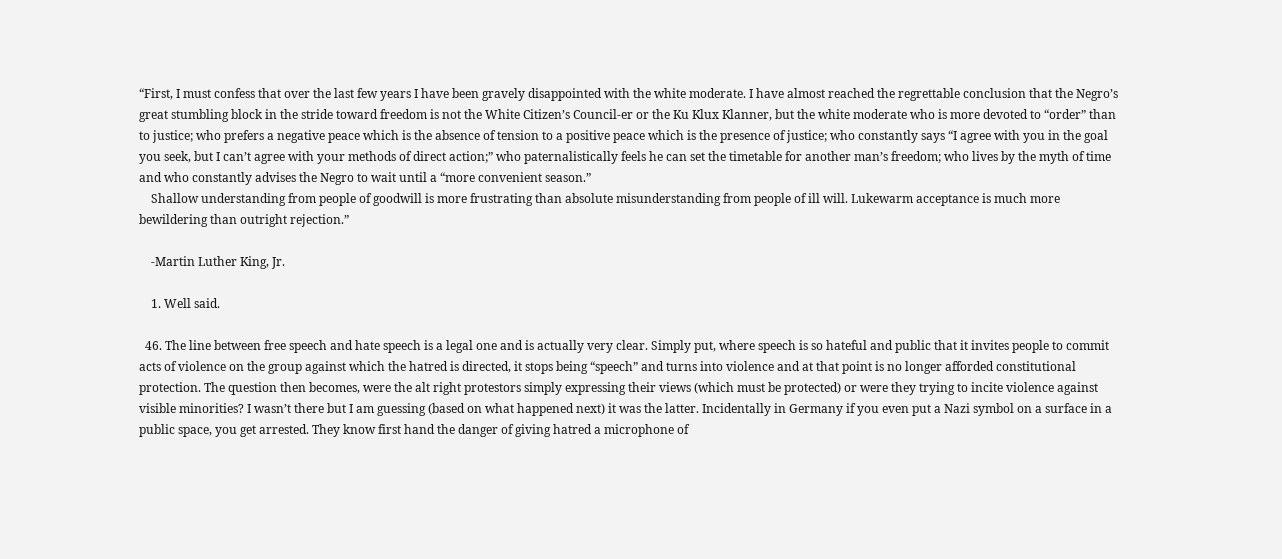“First, I must confess that over the last few years I have been gravely disappointed with the white moderate. I have almost reached the regrettable conclusion that the Negro’s great stumbling block in the stride toward freedom is not the White Citizen’s Council-er or the Ku Klux Klanner, but the white moderate who is more devoted to “order” than to justice; who prefers a negative peace which is the absence of tension to a positive peace which is the presence of justice; who constantly says “I agree with you in the goal you seek, but I can’t agree with your methods of direct action;” who paternalistically feels he can set the timetable for another man’s freedom; who lives by the myth of time and who constantly advises the Negro to wait until a “more convenient season.”
    Shallow understanding from people of goodwill is more frustrating than absolute misunderstanding from people of ill will. Lukewarm acceptance is much more bewildering than outright rejection.”

    -Martin Luther King, Jr.

    1. Well said.

  46. The line between free speech and hate speech is a legal one and is actually very clear. Simply put, where speech is so hateful and public that it invites people to commit acts of violence on the group against which the hatred is directed, it stops being “speech” and turns into violence and at that point is no longer afforded constitutional protection. The question then becomes, were the alt right protestors simply expressing their views (which must be protected) or were they trying to incite violence against visible minorities? I wasn’t there but I am guessing (based on what happened next) it was the latter. Incidentally in Germany if you even put a Nazi symbol on a surface in a public space, you get arrested. They know first hand the danger of giving hatred a microphone of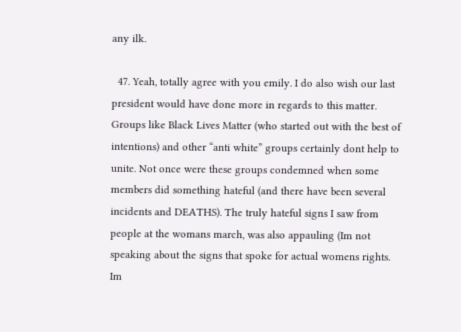any ilk.

  47. Yeah, totally agree with you emily. I do also wish our last president would have done more in regards to this matter. Groups like Black Lives Matter (who started out with the best of intentions) and other “anti white” groups certainly dont help to unite. Not once were these groups condemned when some members did something hateful (and there have been several incidents and DEATHS). The truly hateful signs I saw from people at the womans march, was also appauling (Im not speaking about the signs that spoke for actual womens rights. Im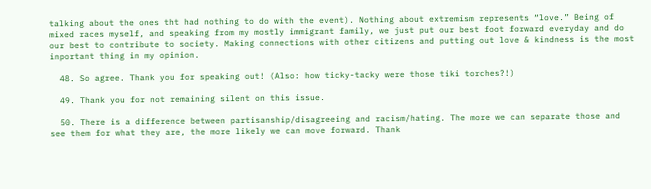talking about the ones tht had nothing to do with the event). Nothing about extremism represents “love.” Being of mixed races myself, and speaking from my mostly immigrant family, we just put our best foot forward everyday and do our best to contribute to society. Making connections with other citizens and putting out love & kindness is the most inportant thing in my opinion.

  48. So agree. Thank you for speaking out! (Also: how ticky-tacky were those tiki torches?!)

  49. Thank you for not remaining silent on this issue.

  50. There is a difference between partisanship/disagreeing and racism/hating. The more we can separate those and see them for what they are, the more likely we can move forward. Thank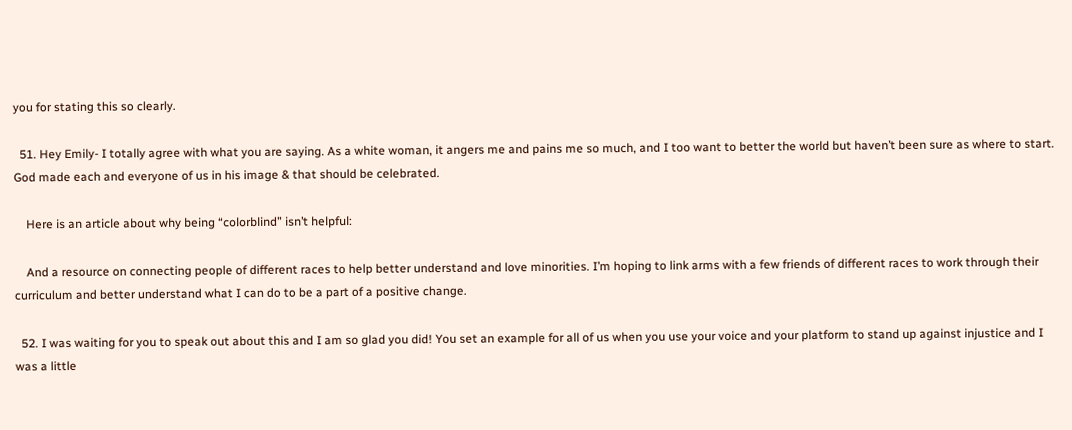you for stating this so clearly.

  51. Hey Emily- I totally agree with what you are saying. As a white woman, it angers me and pains me so much, and I too want to better the world but haven’t been sure as where to start. God made each and everyone of us in his image & that should be celebrated.

    Here is an article about why being “colorblind” isn’t helpful:

    And a resource on connecting people of different races to help better understand and love minorities. I’m hoping to link arms with a few friends of different races to work through their curriculum and better understand what I can do to be a part of a positive change.

  52. I was waiting for you to speak out about this and I am so glad you did! You set an example for all of us when you use your voice and your platform to stand up against injustice and I was a little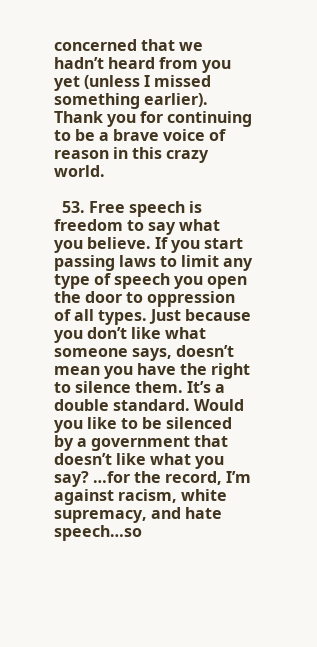concerned that we hadn’t heard from you yet (unless I missed something earlier). Thank you for continuing to be a brave voice of reason in this crazy world.

  53. Free speech is freedom to say what you believe. If you start passing laws to limit any type of speech you open the door to oppression of all types. Just because you don’t like what someone says, doesn’t mean you have the right to silence them. It’s a double standard. Would you like to be silenced by a government that doesn’t like what you say? …for the record, I’m against racism, white supremacy, and hate speech…so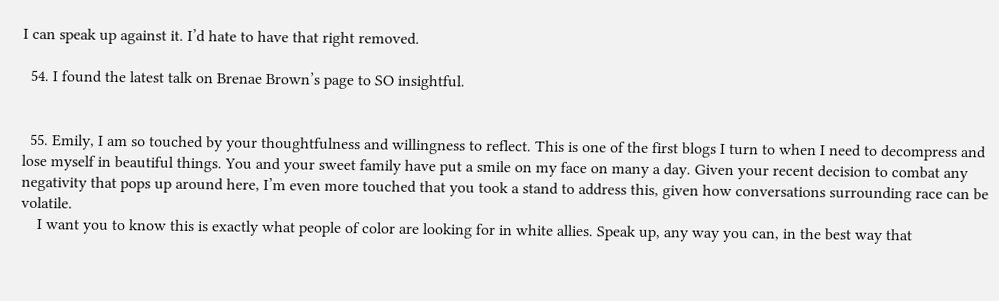I can speak up against it. I’d hate to have that right removed.

  54. I found the latest talk on Brenae Brown’s page to SO insightful.


  55. Emily, I am so touched by your thoughtfulness and willingness to reflect. This is one of the first blogs I turn to when I need to decompress and lose myself in beautiful things. You and your sweet family have put a smile on my face on many a day. Given your recent decision to combat any negativity that pops up around here, I’m even more touched that you took a stand to address this, given how conversations surrounding race can be volatile.
    I want you to know this is exactly what people of color are looking for in white allies. Speak up, any way you can, in the best way that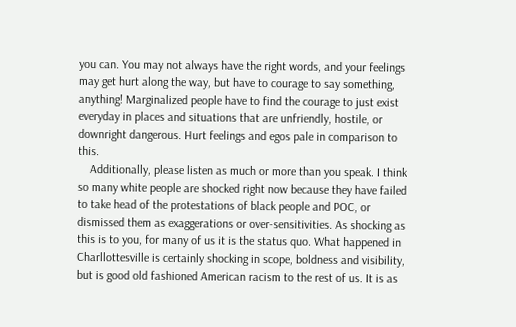you can. You may not always have the right words, and your feelings may get hurt along the way, but have to courage to say something, anything! Marginalized people have to find the courage to just exist everyday in places and situations that are unfriendly, hostile, or downright dangerous. Hurt feelings and egos pale in comparison to this.
    Additionally, please listen as much or more than you speak. I think so many white people are shocked right now because they have failed to take head of the protestations of black people and POC, or dismissed them as exaggerations or over-sensitivities. As shocking as this is to you, for many of us it is the status quo. What happened in Charllottesville is certainly shocking in scope, boldness and visibility, but is good old fashioned American racism to the rest of us. It is as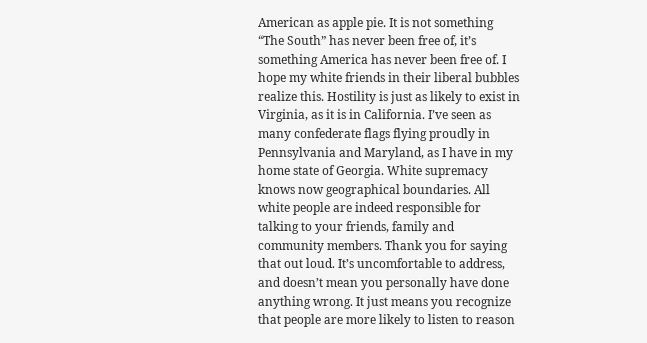American as apple pie. It is not something “The South” has never been free of, it’s something America has never been free of. I hope my white friends in their liberal bubbles realize this. Hostility is just as likely to exist in Virginia, as it is in California. I’ve seen as many confederate flags flying proudly in Pennsylvania and Maryland, as I have in my home state of Georgia. White supremacy knows now geographical boundaries. All white people are indeed responsible for talking to your friends, family and community members. Thank you for saying that out loud. It’s uncomfortable to address, and doesn’t mean you personally have done anything wrong. It just means you recognize that people are more likely to listen to reason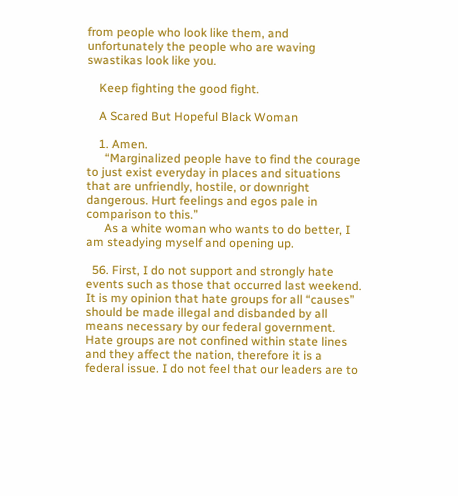from people who look like them, and unfortunately the people who are waving swastikas look like you.

    Keep fighting the good fight.

    A Scared But Hopeful Black Woman

    1. Amen.
      “Marginalized people have to find the courage to just exist everyday in places and situations that are unfriendly, hostile, or downright dangerous. Hurt feelings and egos pale in comparison to this.”
      As a white woman who wants to do better, I am steadying myself and opening up.

  56. First, I do not support and strongly hate events such as those that occurred last weekend. It is my opinion that hate groups for all “causes” should be made illegal and disbanded by all means necessary by our federal government. Hate groups are not confined within state lines and they affect the nation, therefore it is a federal issue. I do not feel that our leaders are to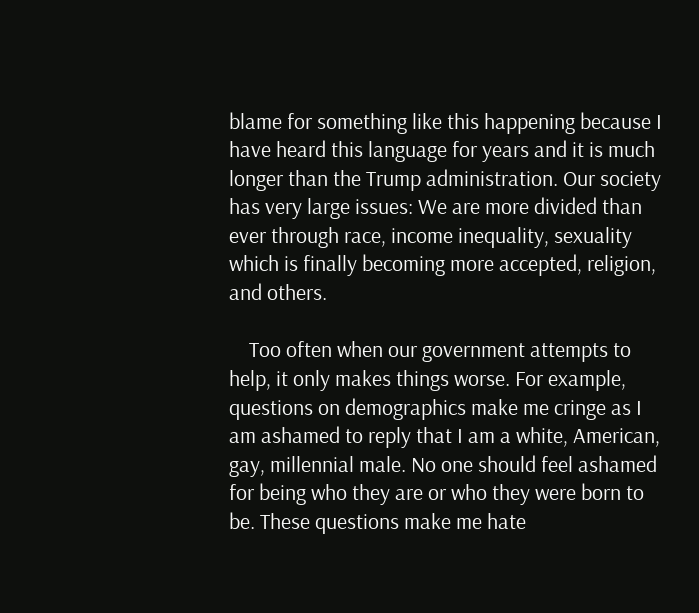blame for something like this happening because I have heard this language for years and it is much longer than the Trump administration. Our society has very large issues: We are more divided than ever through race, income inequality, sexuality which is finally becoming more accepted, religion, and others.

    Too often when our government attempts to help, it only makes things worse. For example, questions on demographics make me cringe as I am ashamed to reply that I am a white, American, gay, millennial male. No one should feel ashamed for being who they are or who they were born to be. These questions make me hate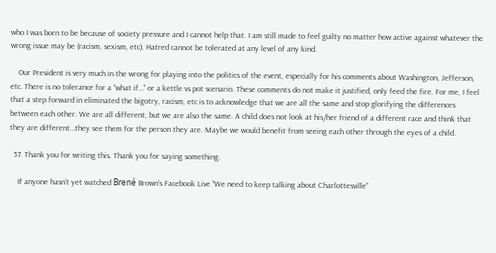who I was born to be because of society pressure and I cannot help that. I am still made to feel guilty no matter how active against whatever the wrong issue may be (racism, sexism, etc). Hatred cannot be tolerated at any level of any kind.

    Our President is very much in the wrong for playing into the politics of the event, especially for his comments about Washington, Jefferson, etc. There is no tolerance for a “what if…” or a kettle vs pot scenario. These comments do not make it justified, only feed the fire. For me, I feel that a step forward in eliminated the bigotry, racism, etc is to acknowledge that we are all the same and stop glorifying the differences between each other. We are all different, but we are also the same. A child does not look at his/her friend of a different race and think that they are different…they see them for the person they are. Maybe we would benefit from seeing each other through the eyes of a child.

  57. Thank you for writing this. Thank you for saying something.

    If anyone hasn’t yet watched Brené Brown’s Facebook Live “We need to keep talking about Charlottesville”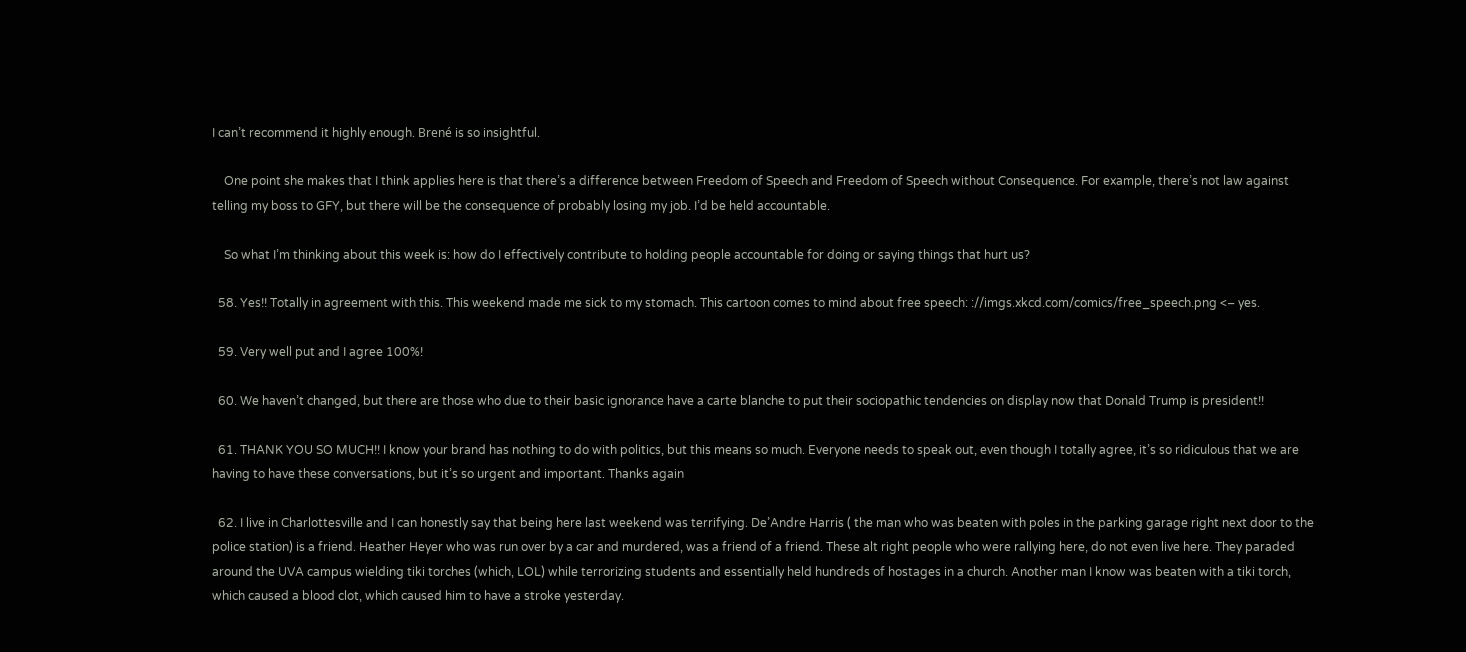I can’t recommend it highly enough. Brené is so insightful.

    One point she makes that I think applies here is that there’s a difference between Freedom of Speech and Freedom of Speech without Consequence. For example, there’s not law against telling my boss to GFY, but there will be the consequence of probably losing my job. I’d be held accountable.

    So what I’m thinking about this week is: how do I effectively contribute to holding people accountable for doing or saying things that hurt us?

  58. Yes!! Totally in agreement with this. This weekend made me sick to my stomach. This cartoon comes to mind about free speech: ://imgs.xkcd.com/comics/free_speech.png <– yes.

  59. Very well put and I agree 100%!

  60. We haven’t changed, but there are those who due to their basic ignorance have a carte blanche to put their sociopathic tendencies on display now that Donald Trump is president!!

  61. THANK YOU SO MUCH!! I know your brand has nothing to do with politics, but this means so much. Everyone needs to speak out, even though I totally agree, it’s so ridiculous that we are having to have these conversations, but it’s so urgent and important. Thanks again

  62. I live in Charlottesville and I can honestly say that being here last weekend was terrifying. De’Andre Harris ( the man who was beaten with poles in the parking garage right next door to the police station) is a friend. Heather Heyer who was run over by a car and murdered, was a friend of a friend. These alt right people who were rallying here, do not even live here. They paraded around the UVA campus wielding tiki torches (which, LOL) while terrorizing students and essentially held hundreds of hostages in a church. Another man I know was beaten with a tiki torch, which caused a blood clot, which caused him to have a stroke yesterday.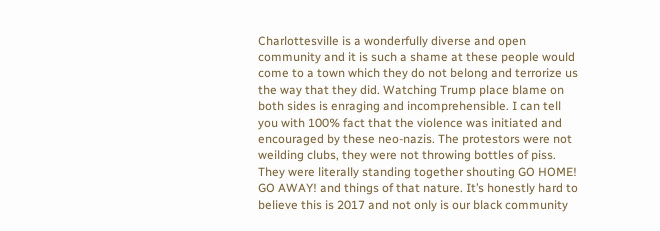Charlottesville is a wonderfully diverse and open community and it is such a shame at these people would come to a town which they do not belong and terrorize us the way that they did. Watching Trump place blame on both sides is enraging and incomprehensible. I can tell you with 100% fact that the violence was initiated and encouraged by these neo-nazis. The protestors were not weilding clubs, they were not throwing bottles of piss. They were literally standing together shouting GO HOME! GO AWAY! and things of that nature. It’s honestly hard to believe this is 2017 and not only is our black community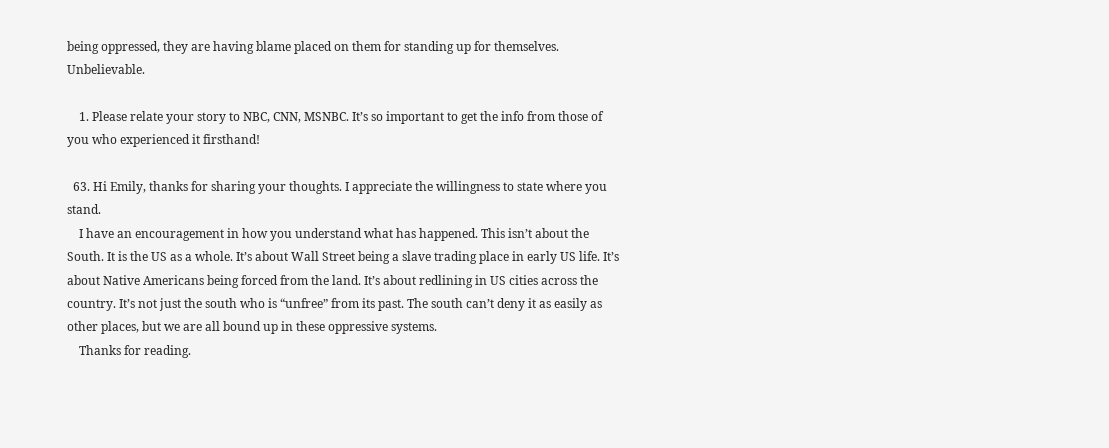being oppressed, they are having blame placed on them for standing up for themselves. Unbelievable.

    1. Please relate your story to NBC, CNN, MSNBC. It’s so important to get the info from those of you who experienced it firsthand!

  63. Hi Emily, thanks for sharing your thoughts. I appreciate the willingness to state where you stand.
    I have an encouragement in how you understand what has happened. This isn’t about the South. It is the US as a whole. It’s about Wall Street being a slave trading place in early US life. It’s about Native Americans being forced from the land. It’s about redlining in US cities across the country. It’s not just the south who is “unfree” from its past. The south can’t deny it as easily as other places, but we are all bound up in these oppressive systems.
    Thanks for reading.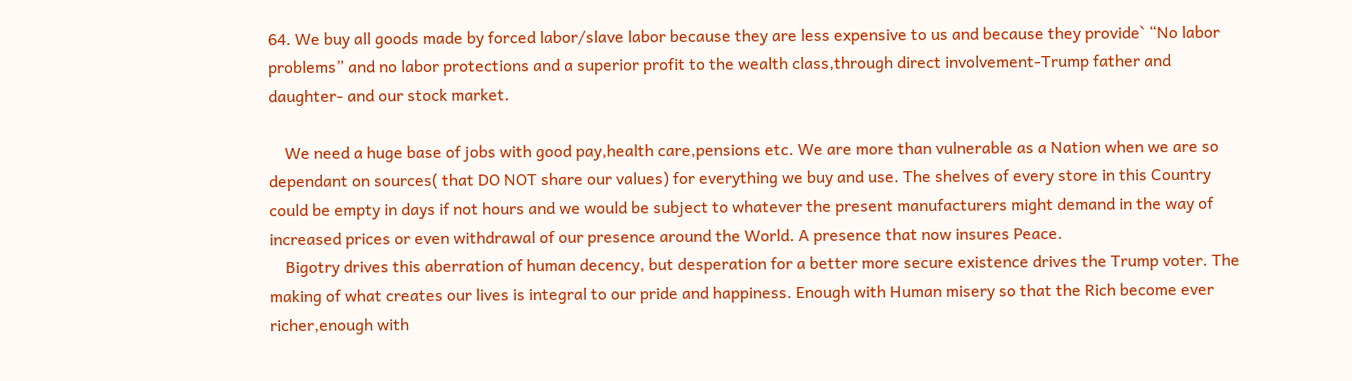64. We buy all goods made by forced labor/slave labor because they are less expensive to us and because they provide` “No labor problems” and no labor protections and a superior profit to the wealth class,through direct involvement-Trump father and daughter- and our stock market.

    We need a huge base of jobs with good pay,health care,pensions etc. We are more than vulnerable as a Nation when we are so dependant on sources( that DO NOT share our values) for everything we buy and use. The shelves of every store in this Country could be empty in days if not hours and we would be subject to whatever the present manufacturers might demand in the way of increased prices or even withdrawal of our presence around the World. A presence that now insures Peace.
    Bigotry drives this aberration of human decency, but desperation for a better more secure existence drives the Trump voter. The making of what creates our lives is integral to our pride and happiness. Enough with Human misery so that the Rich become ever richer,enough with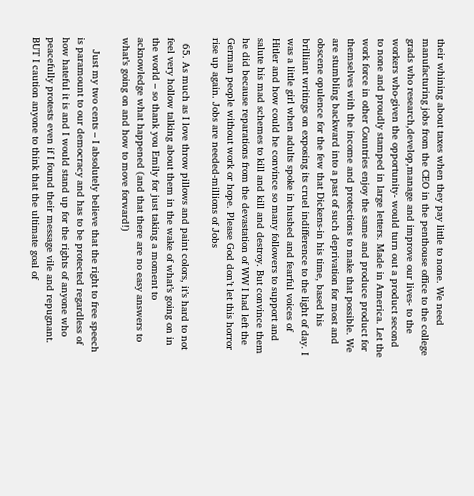their whining about taxes when they pay little to none. We need manufacturing jobs from the CEO in the penthouse office to the college grads who research,develop,manage and improve our lives- to the workers who-given the opportunity- would turn out a product second to none and proudly stamped in large letters. Made in America. Let the work force in other Countries enjoy the same and produce product for themselves with the income and protections to make that possible. We are stumbling backward into a past of such deprivation for most and obscene opulence for the few that Dickens-in his time, based his brilliant writings on exposing its cruel indifference to the light of day. I was a little girl when adults spoke in hushed and fearful voices of Hitler and how could he convince so many followers to support and salute his mad schemes to kill and kill and destroy. But convince them he did because reparations from the devastation of WW I had left the German people without work or hope. Please God don’t let this horror rise up again. Jobs are needed-millions of Jobs

  65. As much as I love throw pillows and paint colors, it’s hard to not feel very hollow talking about them in the wake of what’s going on in the world – so thank you Emily for just taking a moment to acknowledge what happened (and that there are no easy answers to what’s going on and how to move forward!)

    Just my two cents – I absolutely believe that the right to free speech is paramount to our democracy and has to be protected regardless of how hateful it is and I would stand up for the rights of anyone who peacefully protests even if I found their message vile and repugnant. BUT I caution anyone to think that the ultimate goal of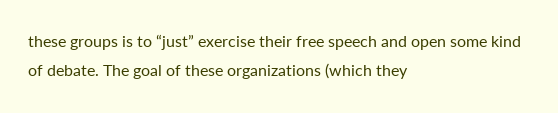these groups is to “just” exercise their free speech and open some kind of debate. The goal of these organizations (which they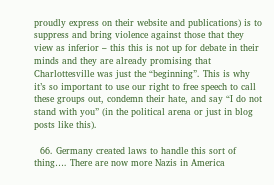proudly express on their website and publications) is to suppress and bring violence against those that they view as inferior – this this is not up for debate in their minds and they are already promising that Charlottesville was just the “beginning”. This is why it’s so important to use our right to free speech to call these groups out, condemn their hate, and say “I do not stand with you” (in the political arena or just in blog posts like this).

  66. Germany created laws to handle this sort of thing…. There are now more Nazis in America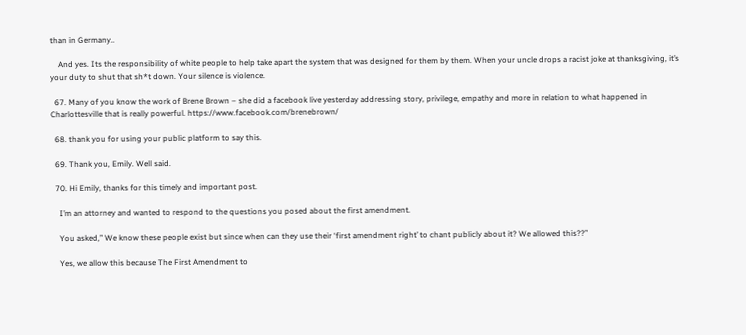than in Germany..

    And yes. Its the responsibility of white people to help take apart the system that was designed for them by them. When your uncle drops a racist joke at thanksgiving, it’s your duty to shut that sh*t down. Your silence is violence.

  67. Many of you know the work of Brene Brown – she did a facebook live yesterday addressing story, privilege, empathy and more in relation to what happened in Charlottesville that is really powerful. https://www.facebook.com/brenebrown/

  68. thank you for using your public platform to say this.

  69. Thank you, Emily. Well said.

  70. Hi Emily, thanks for this timely and important post.

    I’m an attorney and wanted to respond to the questions you posed about the first amendment.

    You asked,” We know these people exist but since when can they use their ‘first amendment right’ to chant publicly about it? We allowed this??”

    Yes, we allow this because The First Amendment to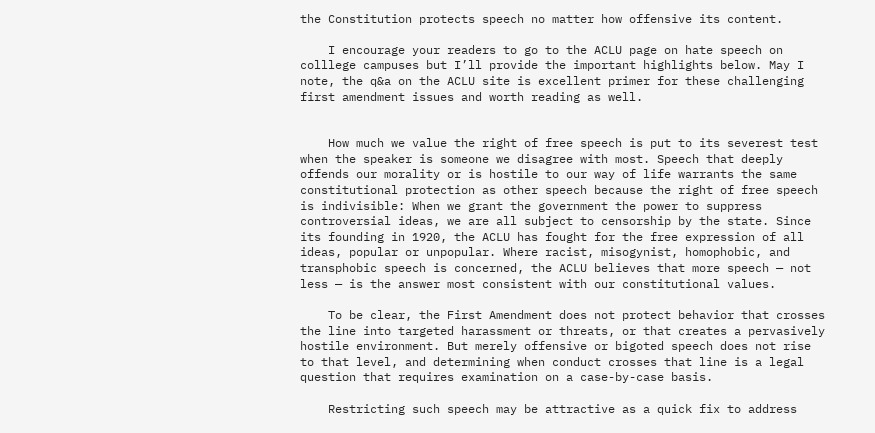the Constitution protects speech no matter how offensive its content.

    I encourage your readers to go to the ACLU page on hate speech on colllege campuses but I’ll provide the important highlights below. May I note, the q&a on the ACLU site is excellent primer for these challenging first amendment issues and worth reading as well.


    How much we value the right of free speech is put to its severest test when the speaker is someone we disagree with most. Speech that deeply offends our morality or is hostile to our way of life warrants the same constitutional protection as other speech because the right of free speech is indivisible: When we grant the government the power to suppress controversial ideas, we are all subject to censorship by the state. Since its founding in 1920, the ACLU has fought for the free expression of all ideas, popular or unpopular. Where racist, misogynist, homophobic, and transphobic speech is concerned, the ACLU believes that more speech — not less — is the answer most consistent with our constitutional values.

    To be clear, the First Amendment does not protect behavior that crosses the line into targeted harassment or threats, or that creates a pervasively hostile environment. But merely offensive or bigoted speech does not rise to that level, and determining when conduct crosses that line is a legal question that requires examination on a case-by-case basis.

    Restricting such speech may be attractive as a quick fix to address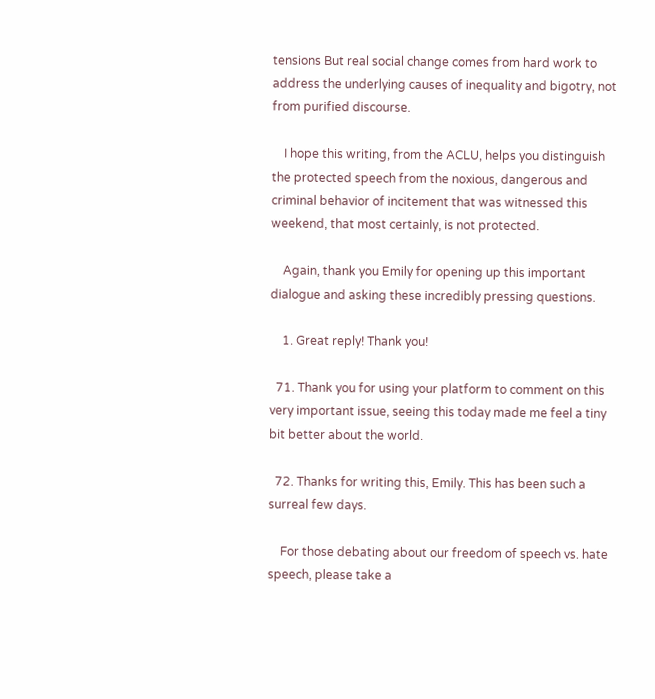tensions But real social change comes from hard work to address the underlying causes of inequality and bigotry, not from purified discourse.

    I hope this writing, from the ACLU, helps you distinguish the protected speech from the noxious, dangerous and criminal behavior of incitement that was witnessed this weekend, that most certainly, is not protected.

    Again, thank you Emily for opening up this important dialogue and asking these incredibly pressing questions.

    1. Great reply! Thank you!

  71. Thank you for using your platform to comment on this very important issue, seeing this today made me feel a tiny bit better about the world.

  72. Thanks for writing this, Emily. This has been such a surreal few days.

    For those debating about our freedom of speech vs. hate speech, please take a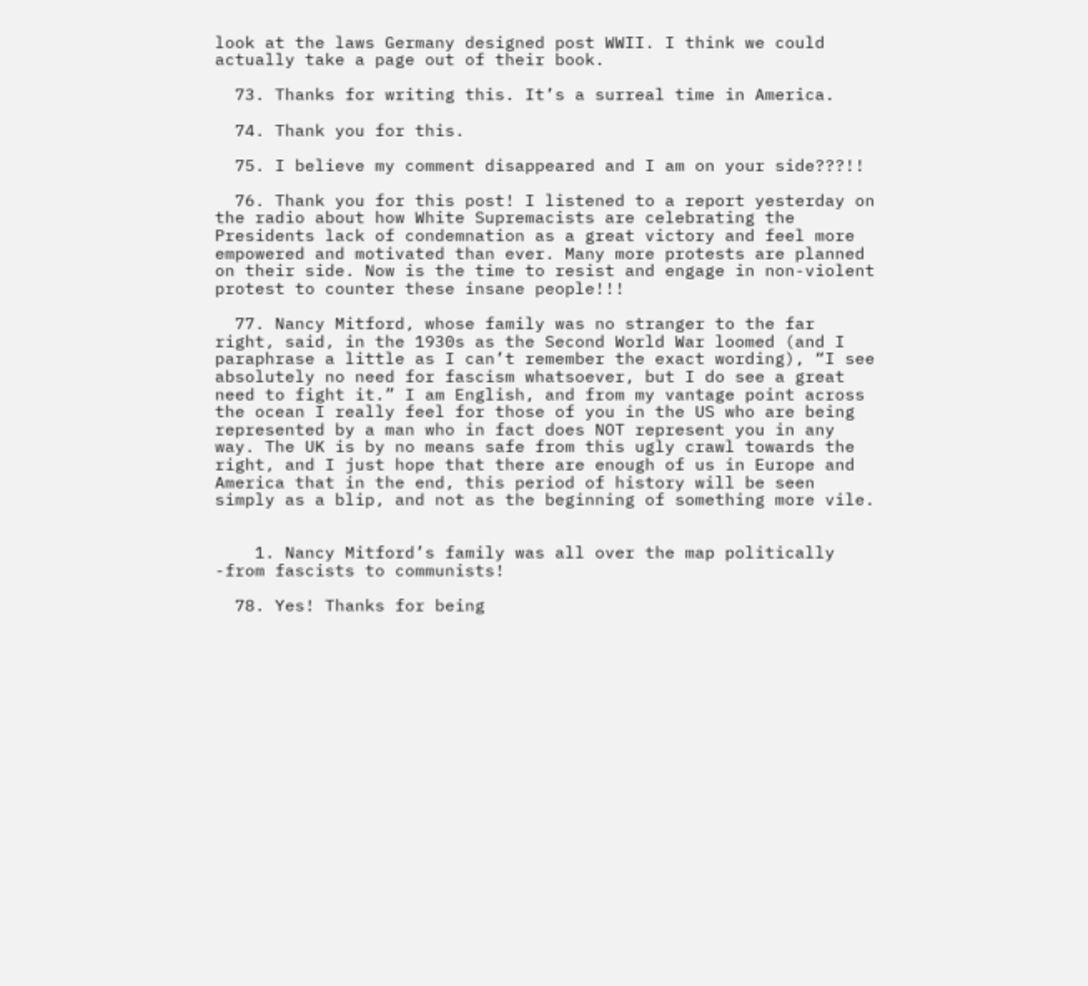look at the laws Germany designed post WWII. I think we could actually take a page out of their book.

  73. Thanks for writing this. It’s a surreal time in America.

  74. Thank you for this.

  75. I believe my comment disappeared and I am on your side???!!

  76. Thank you for this post! I listened to a report yesterday on the radio about how White Supremacists are celebrating the Presidents lack of condemnation as a great victory and feel more empowered and motivated than ever. Many more protests are planned on their side. Now is the time to resist and engage in non-violent protest to counter these insane people!!!

  77. Nancy Mitford, whose family was no stranger to the far right, said, in the 1930s as the Second World War loomed (and I paraphrase a little as I can’t remember the exact wording), “I see absolutely no need for fascism whatsoever, but I do see a great need to fight it.” I am English, and from my vantage point across the ocean I really feel for those of you in the US who are being represented by a man who in fact does NOT represent you in any way. The UK is by no means safe from this ugly crawl towards the right, and I just hope that there are enough of us in Europe and America that in the end, this period of history will be seen simply as a blip, and not as the beginning of something more vile.


    1. Nancy Mitford’s family was all over the map politically -from fascists to communists!

  78. Yes! Thanks for being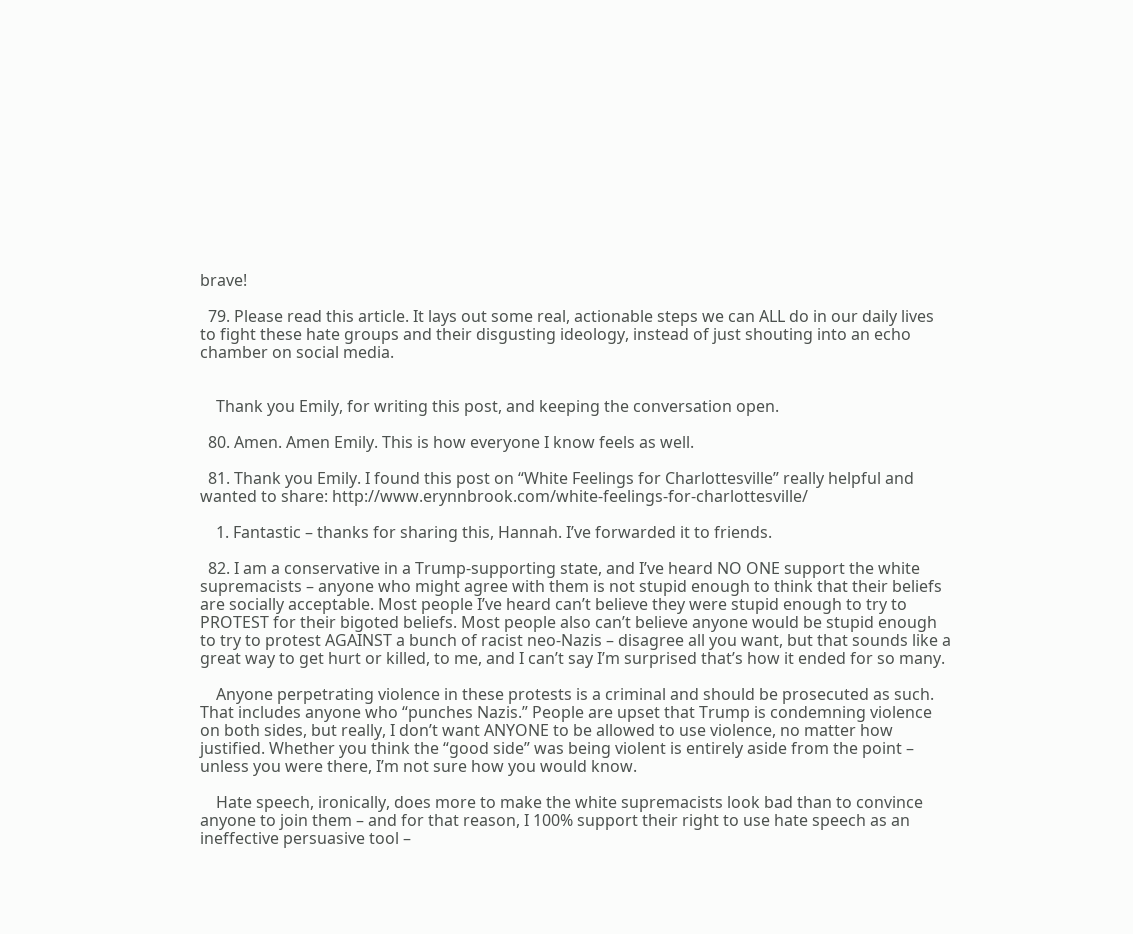brave!

  79. Please read this article. It lays out some real, actionable steps we can ALL do in our daily lives to fight these hate groups and their disgusting ideology, instead of just shouting into an echo chamber on social media.


    Thank you Emily, for writing this post, and keeping the conversation open.

  80. Amen. Amen Emily. This is how everyone I know feels as well.

  81. Thank you Emily. I found this post on “White Feelings for Charlottesville” really helpful and wanted to share: http://www.erynnbrook.com/white-feelings-for-charlottesville/

    1. Fantastic – thanks for sharing this, Hannah. I’ve forwarded it to friends.

  82. I am a conservative in a Trump-supporting state, and I’ve heard NO ONE support the white supremacists – anyone who might agree with them is not stupid enough to think that their beliefs are socially acceptable. Most people I’ve heard can’t believe they were stupid enough to try to PROTEST for their bigoted beliefs. Most people also can’t believe anyone would be stupid enough to try to protest AGAINST a bunch of racist neo-Nazis – disagree all you want, but that sounds like a great way to get hurt or killed, to me, and I can’t say I’m surprised that’s how it ended for so many.

    Anyone perpetrating violence in these protests is a criminal and should be prosecuted as such. That includes anyone who “punches Nazis.” People are upset that Trump is condemning violence on both sides, but really, I don’t want ANYONE to be allowed to use violence, no matter how justified. Whether you think the “good side” was being violent is entirely aside from the point – unless you were there, I’m not sure how you would know.

    Hate speech, ironically, does more to make the white supremacists look bad than to convince anyone to join them – and for that reason, I 100% support their right to use hate speech as an ineffective persuasive tool –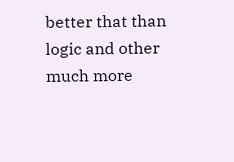better that than logic and other much more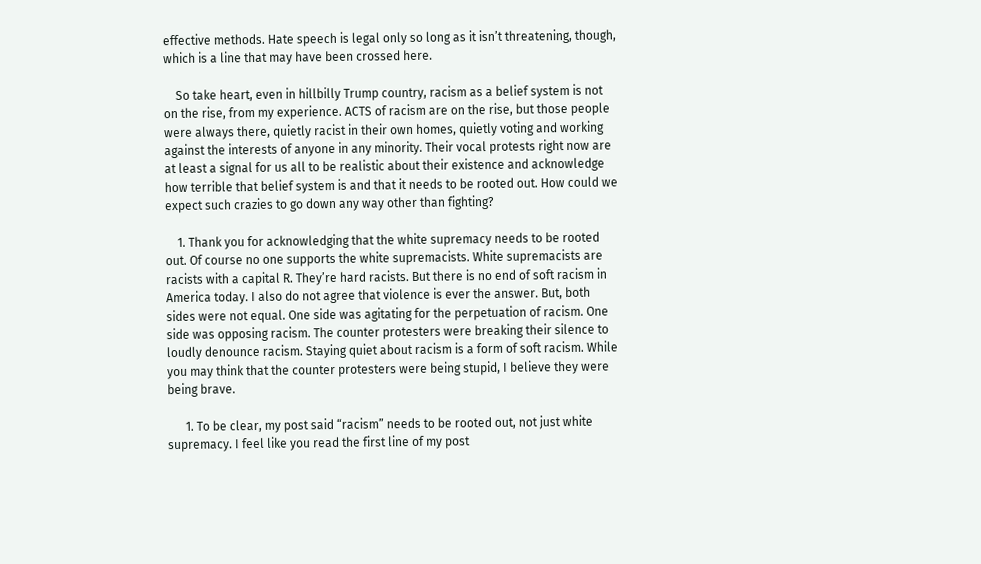effective methods. Hate speech is legal only so long as it isn’t threatening, though, which is a line that may have been crossed here.

    So take heart, even in hillbilly Trump country, racism as a belief system is not on the rise, from my experience. ACTS of racism are on the rise, but those people were always there, quietly racist in their own homes, quietly voting and working against the interests of anyone in any minority. Their vocal protests right now are at least a signal for us all to be realistic about their existence and acknowledge how terrible that belief system is and that it needs to be rooted out. How could we expect such crazies to go down any way other than fighting?

    1. Thank you for acknowledging that the white supremacy needs to be rooted out. Of course no one supports the white supremacists. White supremacists are racists with a capital R. They’re hard racists. But there is no end of soft racism in America today. I also do not agree that violence is ever the answer. But, both sides were not equal. One side was agitating for the perpetuation of racism. One side was opposing racism. The counter protesters were breaking their silence to loudly denounce racism. Staying quiet about racism is a form of soft racism. While you may think that the counter protesters were being stupid, I believe they were being brave.

      1. To be clear, my post said “racism” needs to be rooted out, not just white supremacy. I feel like you read the first line of my post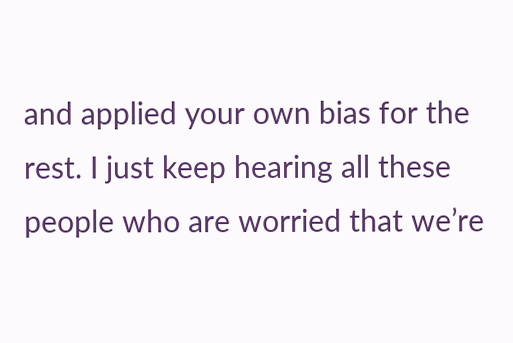and applied your own bias for the rest. I just keep hearing all these people who are worried that we’re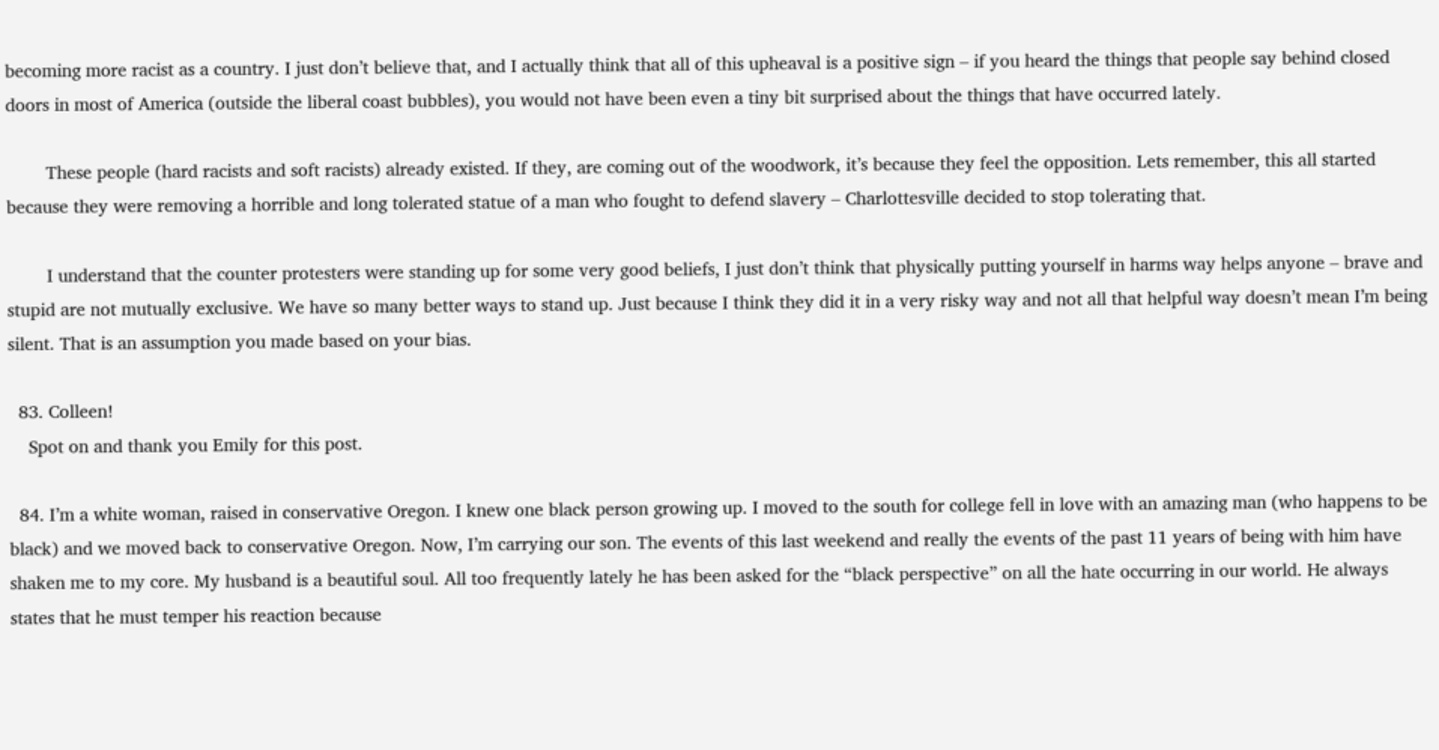becoming more racist as a country. I just don’t believe that, and I actually think that all of this upheaval is a positive sign – if you heard the things that people say behind closed doors in most of America (outside the liberal coast bubbles), you would not have been even a tiny bit surprised about the things that have occurred lately.

        These people (hard racists and soft racists) already existed. If they, are coming out of the woodwork, it’s because they feel the opposition. Lets remember, this all started because they were removing a horrible and long tolerated statue of a man who fought to defend slavery – Charlottesville decided to stop tolerating that.

        I understand that the counter protesters were standing up for some very good beliefs, I just don’t think that physically putting yourself in harms way helps anyone – brave and stupid are not mutually exclusive. We have so many better ways to stand up. Just because I think they did it in a very risky way and not all that helpful way doesn’t mean I’m being silent. That is an assumption you made based on your bias.

  83. Colleen!
    Spot on and thank you Emily for this post.

  84. I’m a white woman, raised in conservative Oregon. I knew one black person growing up. I moved to the south for college fell in love with an amazing man (who happens to be black) and we moved back to conservative Oregon. Now, I’m carrying our son. The events of this last weekend and really the events of the past 11 years of being with him have shaken me to my core. My husband is a beautiful soul. All too frequently lately he has been asked for the “black perspective” on all the hate occurring in our world. He always states that he must temper his reaction because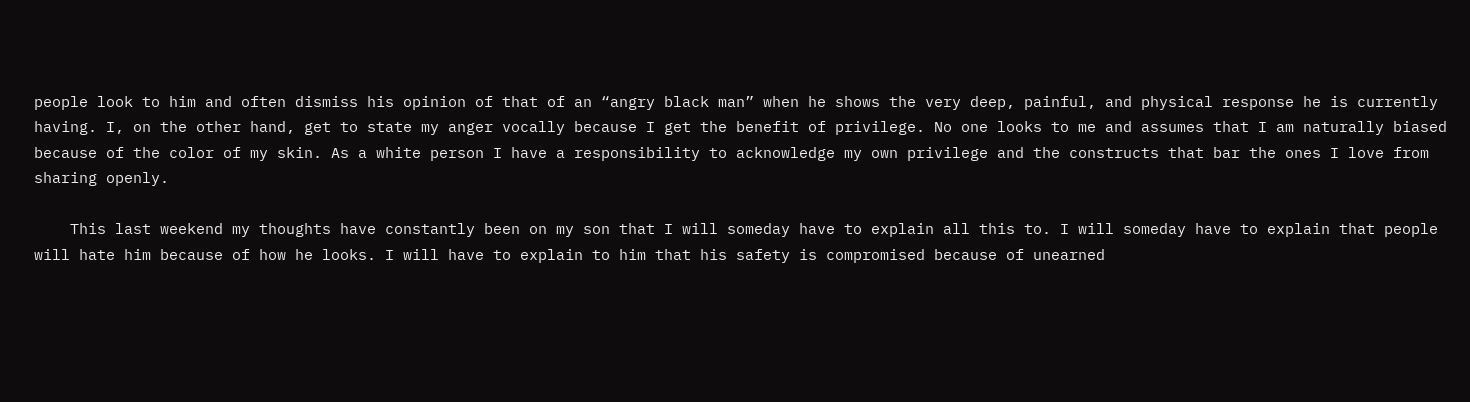people look to him and often dismiss his opinion of that of an “angry black man” when he shows the very deep, painful, and physical response he is currently having. I, on the other hand, get to state my anger vocally because I get the benefit of privilege. No one looks to me and assumes that I am naturally biased because of the color of my skin. As a white person I have a responsibility to acknowledge my own privilege and the constructs that bar the ones I love from sharing openly.

    This last weekend my thoughts have constantly been on my son that I will someday have to explain all this to. I will someday have to explain that people will hate him because of how he looks. I will have to explain to him that his safety is compromised because of unearned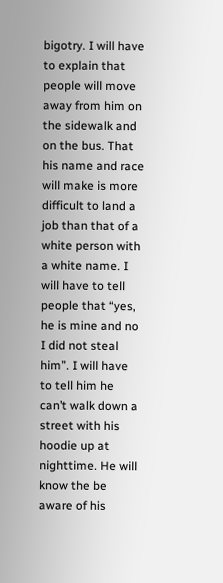bigotry. I will have to explain that people will move away from him on the sidewalk and on the bus. That his name and race will make is more difficult to land a job than that of a white person with a white name. I will have to tell people that “yes, he is mine and no I did not steal him”. I will have to tell him he can’t walk down a street with his hoodie up at nighttime. He will know the be aware of his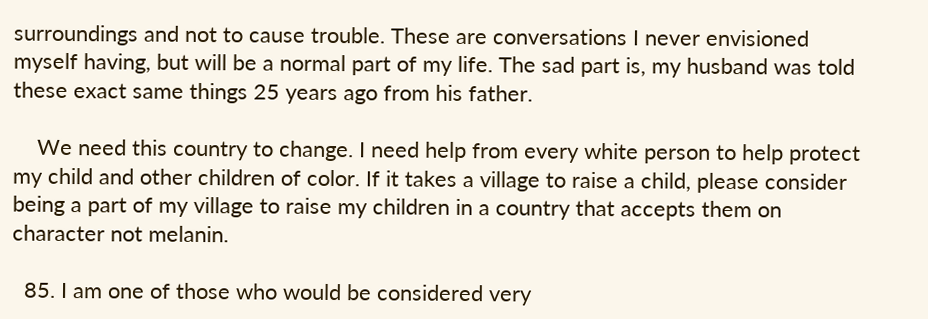surroundings and not to cause trouble. These are conversations I never envisioned myself having, but will be a normal part of my life. The sad part is, my husband was told these exact same things 25 years ago from his father.

    We need this country to change. I need help from every white person to help protect my child and other children of color. If it takes a village to raise a child, please consider being a part of my village to raise my children in a country that accepts them on character not melanin.

  85. I am one of those who would be considered very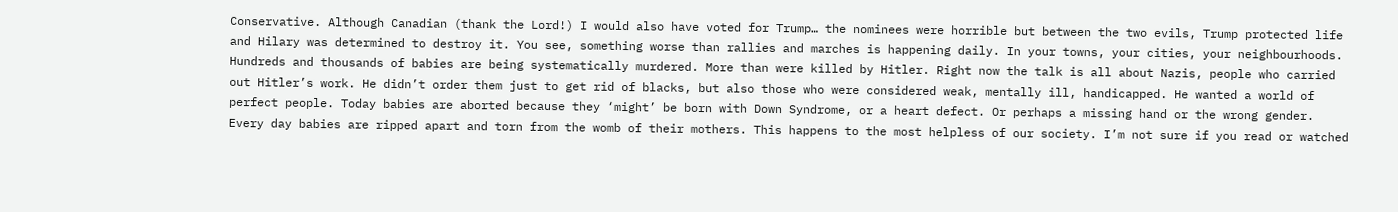Conservative. Although Canadian (thank the Lord!) I would also have voted for Trump… the nominees were horrible but between the two evils, Trump protected life and Hilary was determined to destroy it. You see, something worse than rallies and marches is happening daily. In your towns, your cities, your neighbourhoods. Hundreds and thousands of babies are being systematically murdered. More than were killed by Hitler. Right now the talk is all about Nazis, people who carried out Hitler’s work. He didn’t order them just to get rid of blacks, but also those who were considered weak, mentally ill, handicapped. He wanted a world of perfect people. Today babies are aborted because they ‘might’ be born with Down Syndrome, or a heart defect. Or perhaps a missing hand or the wrong gender. Every day babies are ripped apart and torn from the womb of their mothers. This happens to the most helpless of our society. I’m not sure if you read or watched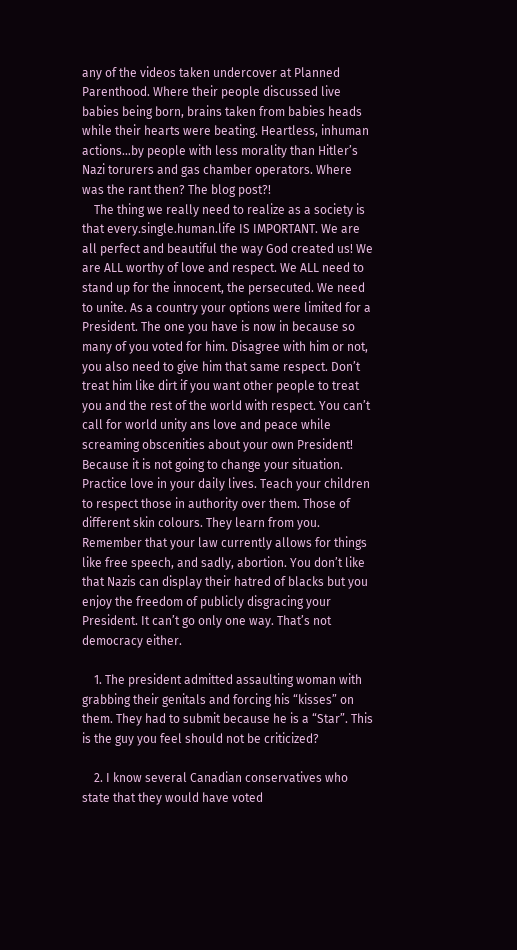any of the videos taken undercover at Planned Parenthood. Where their people discussed live babies being born, brains taken from babies heads while their hearts were beating. Heartless, inhuman actions…by people with less morality than Hitler’s Nazi torurers and gas chamber operators. Where was the rant then? The blog post?!
    The thing we really need to realize as a society is that every.single.human.life IS IMPORTANT. We are all perfect and beautiful the way God created us! We are ALL worthy of love and respect. We ALL need to stand up for the innocent, the persecuted. We need to unite. As a country your options were limited for a President. The one you have is now in because so many of you voted for him. Disagree with him or not, you also need to give him that same respect. Don’t treat him like dirt if you want other people to treat you and the rest of the world with respect. You can’t call for world unity ans love and peace while screaming obscenities about your own President! Because it is not going to change your situation. Practice love in your daily lives. Teach your children to respect those in authority over them. Those of different skin colours. They learn from you. Remember that your law currently allows for things like free speech, and sadly, abortion. You don’t like that Nazis can display their hatred of blacks but you enjoy the freedom of publicly disgracing your President. It can’t go only one way. That’s not democracy either.

    1. The president admitted assaulting woman with grabbing their genitals and forcing his “kisses” on them. They had to submit because he is a “Star”. This is the guy you feel should not be criticized?

    2. I know several Canadian conservatives who state that they would have voted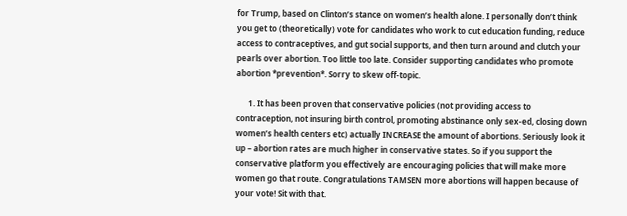for Trump, based on Clinton’s stance on women’s health alone. I personally don’t think you get to (theoretically) vote for candidates who work to cut education funding, reduce access to contraceptives, and gut social supports, and then turn around and clutch your pearls over abortion. Too little too late. Consider supporting candidates who promote abortion *prevention*. Sorry to skew off-topic.

      1. It has been proven that conservative policies (not providing access to contraception, not insuring birth control, promoting abstinance only sex-ed, closing down women’s health centers etc) actually INCREASE the amount of abortions. Seriously look it up – abortion rates are much higher in conservative states. So if you support the conservative platform you effectively are encouraging policies that will make more women go that route. Congratulations TAMSEN more abortions will happen because of your vote! Sit with that.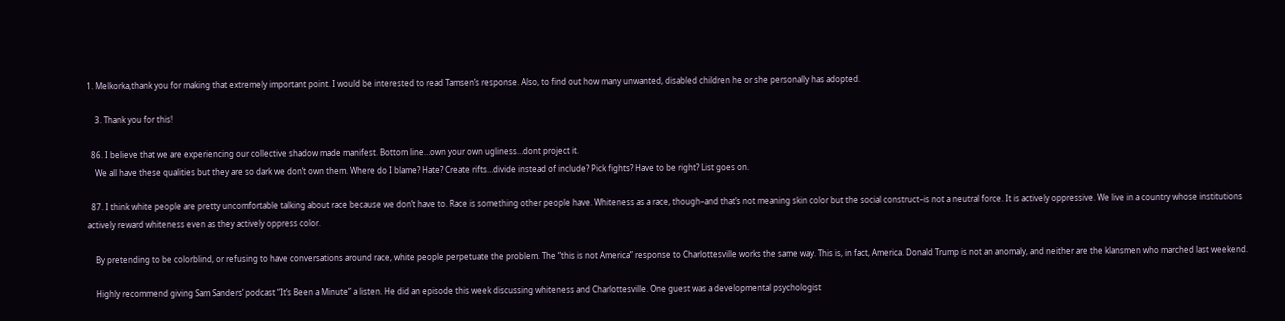1. Melkorka,thank you for making that extremely important point. I would be interested to read Tamsen’s response. Also, to find out how many unwanted, disabled children he or she personally has adopted.

    3. Thank you for this!

  86. I believe that we are experiencing our collective shadow made manifest. Bottom line…own your own ugliness…dont project it.
    We all have these qualities but they are so dark we don’t own them. Where do I blame? Hate? Create rifts…divide instead of include? Pick fights? Have to be right? List goes on.

  87. I think white people are pretty uncomfortable talking about race because we don’t have to. Race is something other people have. Whiteness as a race, though–and that’s not meaning skin color but the social construct–is not a neutral force. It is actively oppressive. We live in a country whose institutions actively reward whiteness even as they actively oppress color.

    By pretending to be colorblind, or refusing to have conversations around race, white people perpetuate the problem. The “this is not America” response to Charlottesville works the same way. This is, in fact, America. Donald Trump is not an anomaly, and neither are the klansmen who marched last weekend.

    Highly recommend giving Sam Sanders’ podcast “It’s Been a Minute” a listen. He did an episode this week discussing whiteness and Charlottesville. One guest was a developmental psychologist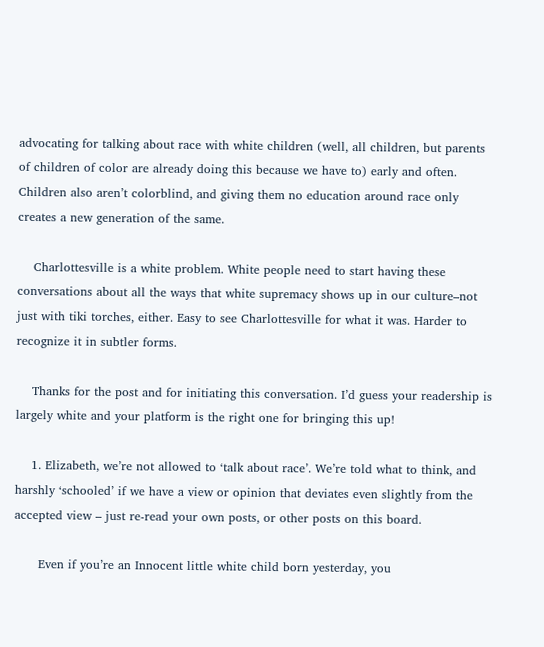advocating for talking about race with white children (well, all children, but parents of children of color are already doing this because we have to) early and often. Children also aren’t colorblind, and giving them no education around race only creates a new generation of the same.

    Charlottesville is a white problem. White people need to start having these conversations about all the ways that white supremacy shows up in our culture–not just with tiki torches, either. Easy to see Charlottesville for what it was. Harder to recognize it in subtler forms.

    Thanks for the post and for initiating this conversation. I’d guess your readership is largely white and your platform is the right one for bringing this up!

    1. Elizabeth, we’re not allowed to ‘talk about race’. We’re told what to think, and harshly ‘schooled’ if we have a view or opinion that deviates even slightly from the accepted view – just re-read your own posts, or other posts on this board.

      Even if you’re an Innocent little white child born yesterday, you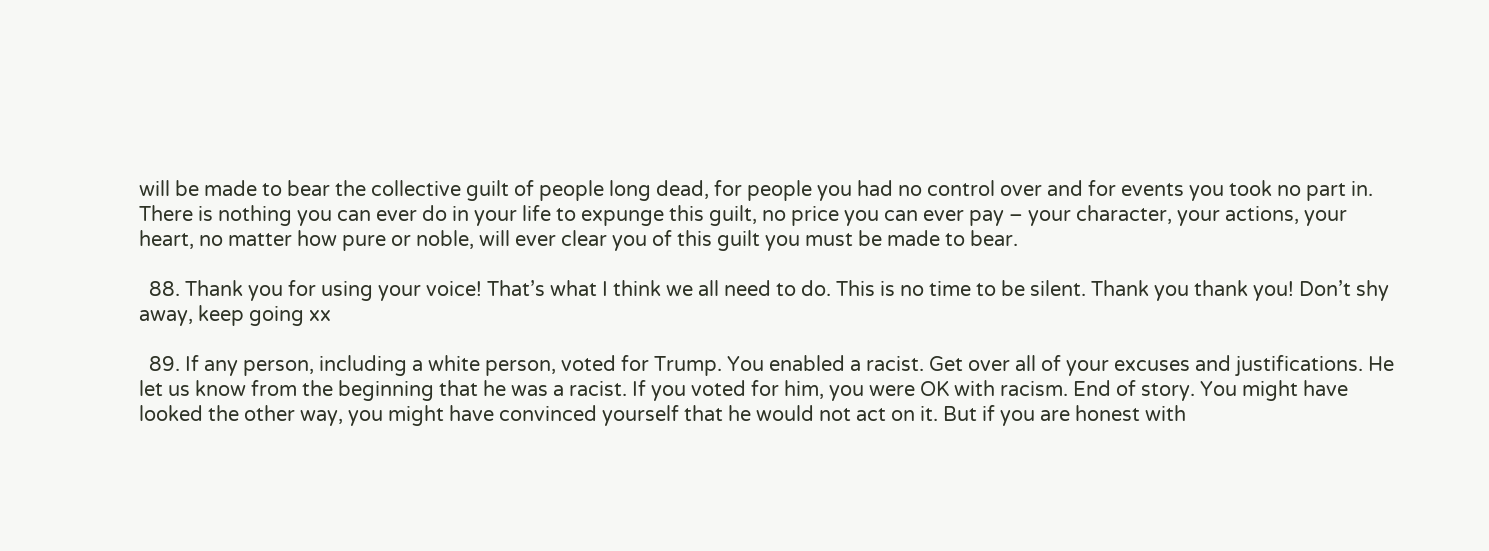will be made to bear the collective guilt of people long dead, for people you had no control over and for events you took no part in. There is nothing you can ever do in your life to expunge this guilt, no price you can ever pay – your character, your actions, your heart, no matter how pure or noble, will ever clear you of this guilt you must be made to bear.

  88. Thank you for using your voice! That’s what I think we all need to do. This is no time to be silent. Thank you thank you! Don’t shy away, keep going xx

  89. If any person, including a white person, voted for Trump. You enabled a racist. Get over all of your excuses and justifications. He let us know from the beginning that he was a racist. If you voted for him, you were OK with racism. End of story. You might have looked the other way, you might have convinced yourself that he would not act on it. But if you are honest with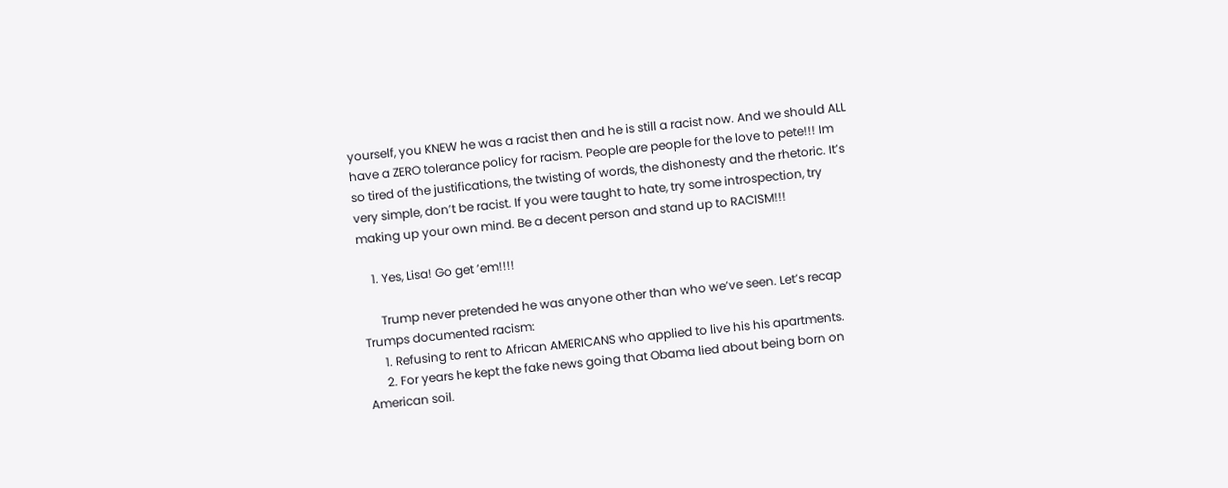yourself, you KNEW he was a racist then and he is still a racist now. And we should ALL have a ZERO tolerance policy for racism. People are people for the love to pete!!! Im so tired of the justifications, the twisting of words, the dishonesty and the rhetoric. It’s very simple, don’t be racist. If you were taught to hate, try some introspection, try making up your own mind. Be a decent person and stand up to RACISM!!!

    1. Yes, Lisa! Go get ’em!!!!

      Trump never pretended he was anyone other than who we’ve seen. Let’s recap Trumps documented racism:
      1. Refusing to rent to African AMERICANS who applied to live his his apartments.
      2. For years he kept the fake news going that Obama lied about being born on American soil.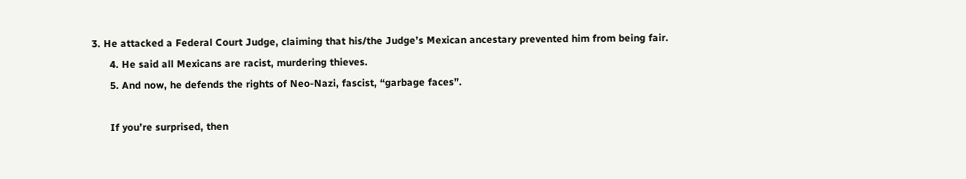3. He attacked a Federal Court Judge, claiming that his/the Judge’s Mexican ancestary prevented him from being fair.
      4. He said all Mexicans are racist, murdering thieves.
      5. And now, he defends the rights of Neo-Nazi, fascist, “garbage faces”.

      If you’re surprised, then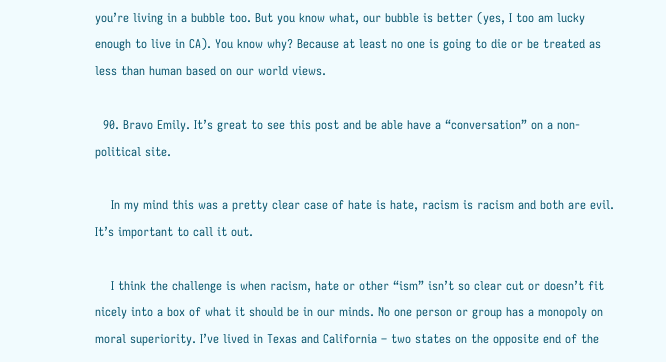you’re living in a bubble too. But you know what, our bubble is better (yes, I too am lucky enough to live in CA). You know why? Because at least no one is going to die or be treated as less than human based on our world views.

  90. Bravo Emily. It’s great to see this post and be able have a “conversation” on a non-political site.

    In my mind this was a pretty clear case of hate is hate, racism is racism and both are evil. It’s important to call it out.

    I think the challenge is when racism, hate or other “ism” isn’t so clear cut or doesn’t fit nicely into a box of what it should be in our minds. No one person or group has a monopoly on moral superiority. I’ve lived in Texas and California – two states on the opposite end of the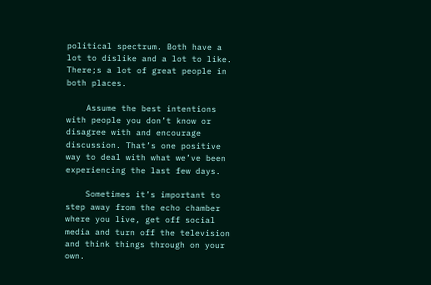political spectrum. Both have a lot to dislike and a lot to like. There;s a lot of great people in both places.

    Assume the best intentions with people you don’t know or disagree with and encourage discussion. That’s one positive way to deal with what we’ve been experiencing the last few days.

    Sometimes it’s important to step away from the echo chamber where you live, get off social media and turn off the television and think things through on your own.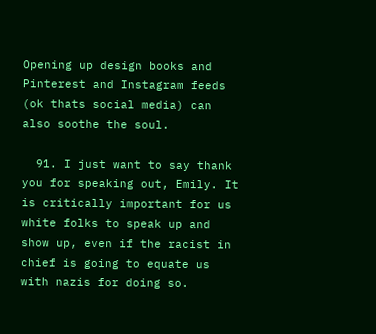Opening up design books and Pinterest and Instagram feeds (ok thats social media) can also soothe the soul.

  91. I just want to say thank you for speaking out, Emily. It is critically important for us white folks to speak up and show up, even if the racist in chief is going to equate us with nazis for doing so.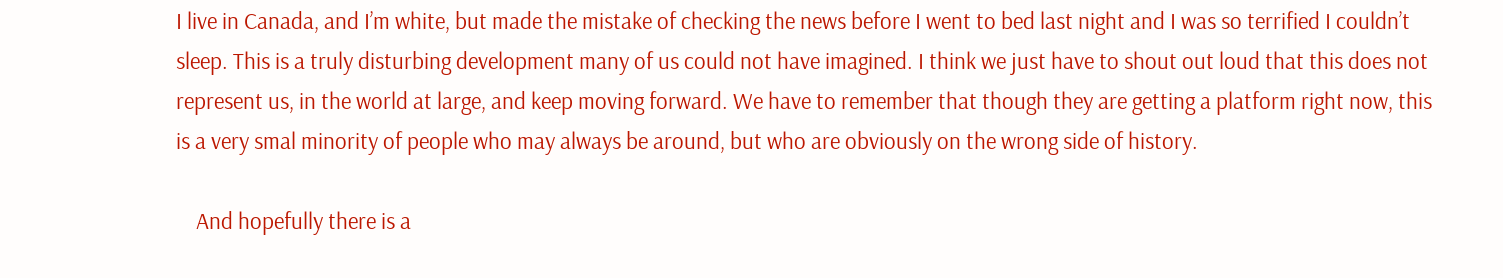I live in Canada, and I’m white, but made the mistake of checking the news before I went to bed last night and I was so terrified I couldn’t sleep. This is a truly disturbing development many of us could not have imagined. I think we just have to shout out loud that this does not represent us, in the world at large, and keep moving forward. We have to remember that though they are getting a platform right now, this is a very smal minority of people who may always be around, but who are obviously on the wrong side of history.

    And hopefully there is a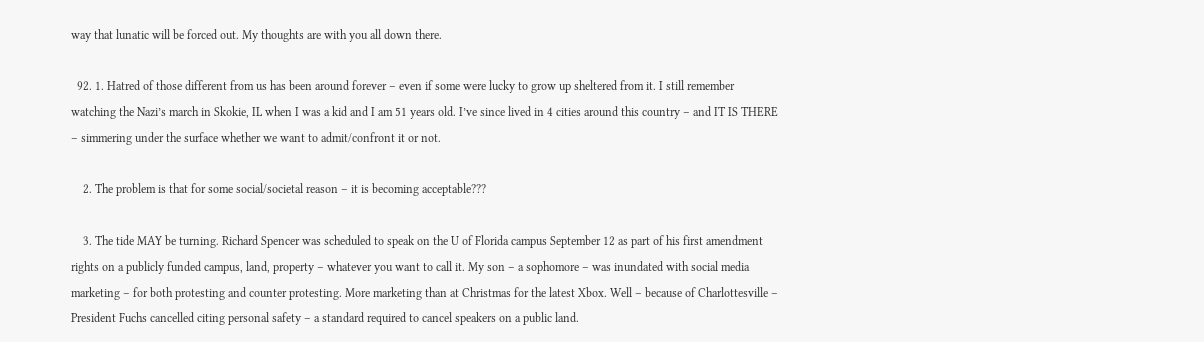way that lunatic will be forced out. My thoughts are with you all down there.

  92. 1. Hatred of those different from us has been around forever – even if some were lucky to grow up sheltered from it. I still remember watching the Nazi’s march in Skokie, IL when I was a kid and I am 51 years old. I’ve since lived in 4 cities around this country – and IT IS THERE – simmering under the surface whether we want to admit/confront it or not.

    2. The problem is that for some social/societal reason – it is becoming acceptable???

    3. The tide MAY be turning. Richard Spencer was scheduled to speak on the U of Florida campus September 12 as part of his first amendment rights on a publicly funded campus, land, property – whatever you want to call it. My son – a sophomore – was inundated with social media marketing – for both protesting and counter protesting. More marketing than at Christmas for the latest Xbox. Well – because of Charlottesville – President Fuchs cancelled citing personal safety – a standard required to cancel speakers on a public land.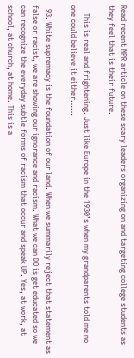Read recent NPR article on these scary leaders organizing on and targeting college students as they feel that is their future.

    This is real and frightening. Just like Europe in the 1930’s when my grandparents told me no one could believe it either……

  93. White supremacy is the foundation of our land. When we summarily reject that statement as false or racist, we are showing our ignorance and racism. What we can DO is get educated so we can recognize the everyday subtle forms of racism that occur and speak UP. Yes, at work, at school, at church, at home. This is a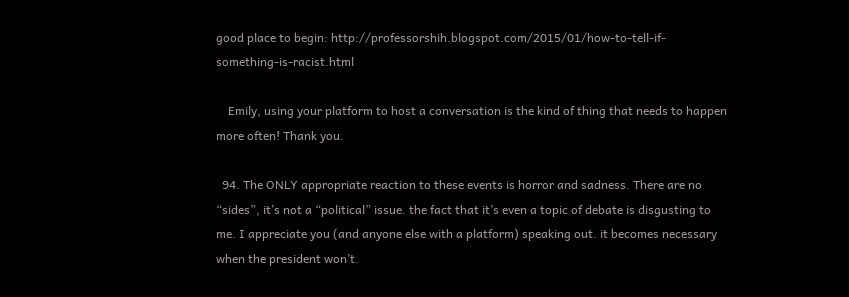good place to begin: http://professorshih.blogspot.com/2015/01/how-to-tell-if-something-is-racist.html

    Emily, using your platform to host a conversation is the kind of thing that needs to happen more often! Thank you.

  94. The ONLY appropriate reaction to these events is horror and sadness. There are no “sides”, it’s not a “political” issue. the fact that it’s even a topic of debate is disgusting to me. I appreciate you (and anyone else with a platform) speaking out. it becomes necessary when the president won’t.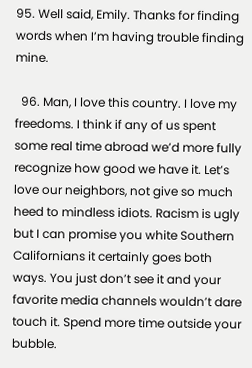95. Well said, Emily. Thanks for finding words when I’m having trouble finding mine.

  96. Man, I love this country. I love my freedoms. I think if any of us spent some real time abroad we’d more fully recognize how good we have it. Let’s love our neighbors, not give so much heed to mindless idiots. Racism is ugly but I can promise you white Southern Californians it certainly goes both ways. You just don’t see it and your favorite media channels wouldn’t dare touch it. Spend more time outside your bubble.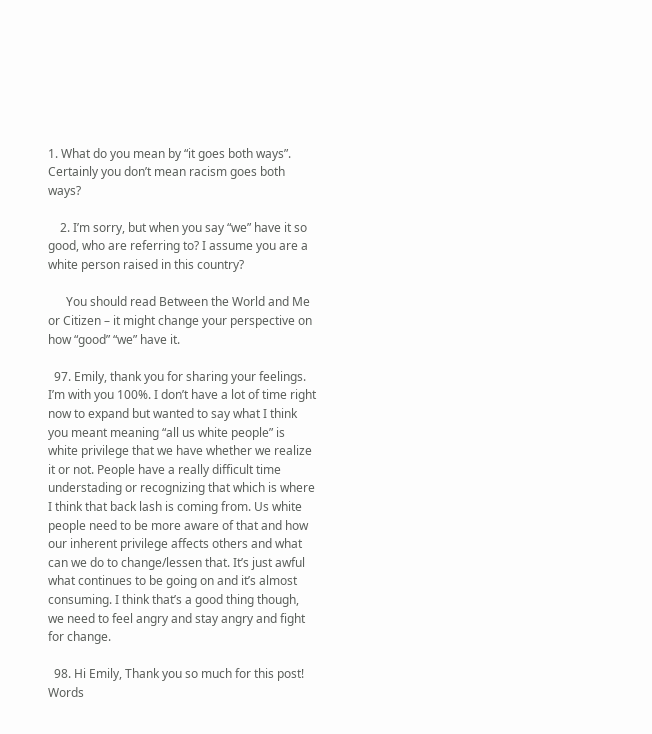1. What do you mean by “it goes both ways”. Certainly you don’t mean racism goes both ways?

    2. I’m sorry, but when you say “we” have it so good, who are referring to? I assume you are a white person raised in this country?

      You should read Between the World and Me or Citizen – it might change your perspective on how “good” “we” have it.

  97. Emily, thank you for sharing your feelings. I’m with you 100%. I don’t have a lot of time right now to expand but wanted to say what I think you meant meaning “all us white people” is white privilege that we have whether we realize it or not. People have a really difficult time understading or recognizing that which is where I think that back lash is coming from. Us white people need to be more aware of that and how our inherent privilege affects others and what can we do to change/lessen that. It’s just awful what continues to be going on and it’s almost consuming. I think that’s a good thing though, we need to feel angry and stay angry and fight for change.

  98. Hi Emily, Thank you so much for this post! Words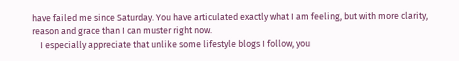have failed me since Saturday. You have articulated exactly what I am feeling, but with more clarity, reason and grace than I can muster right now.
    I especially appreciate that unlike some lifestyle blogs I follow, you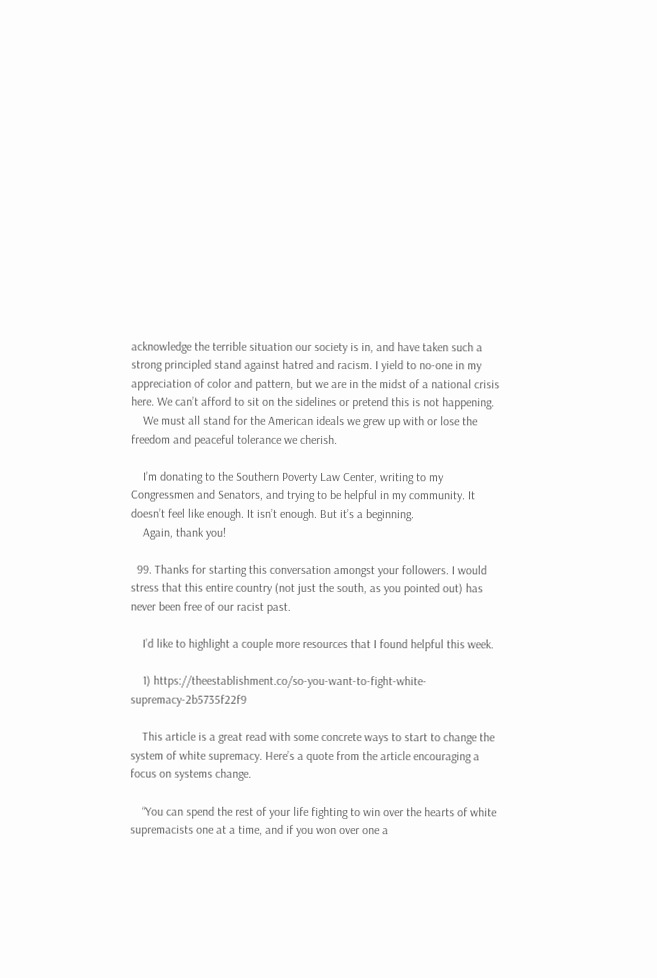acknowledge the terrible situation our society is in, and have taken such a strong principled stand against hatred and racism. I yield to no-one in my appreciation of color and pattern, but we are in the midst of a national crisis here. We can’t afford to sit on the sidelines or pretend this is not happening.
    We must all stand for the American ideals we grew up with or lose the freedom and peaceful tolerance we cherish.

    I’m donating to the Southern Poverty Law Center, writing to my Congressmen and Senators, and trying to be helpful in my community. It doesn’t feel like enough. It isn’t enough. But it’s a beginning.
    Again, thank you!

  99. Thanks for starting this conversation amongst your followers. I would stress that this entire country (not just the south, as you pointed out) has never been free of our racist past.

    I’d like to highlight a couple more resources that I found helpful this week.

    1) https://theestablishment.co/so-you-want-to-fight-white-supremacy-2b5735f22f9

    This article is a great read with some concrete ways to start to change the system of white supremacy. Here’s a quote from the article encouraging a focus on systems change.

    “You can spend the rest of your life fighting to win over the hearts of white supremacists one at a time, and if you won over one a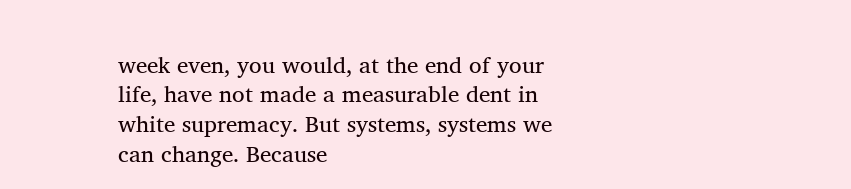week even, you would, at the end of your life, have not made a measurable dent in white supremacy. But systems, systems we can change. Because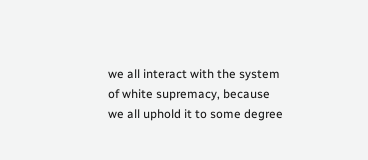we all interact with the system of white supremacy, because we all uphold it to some degree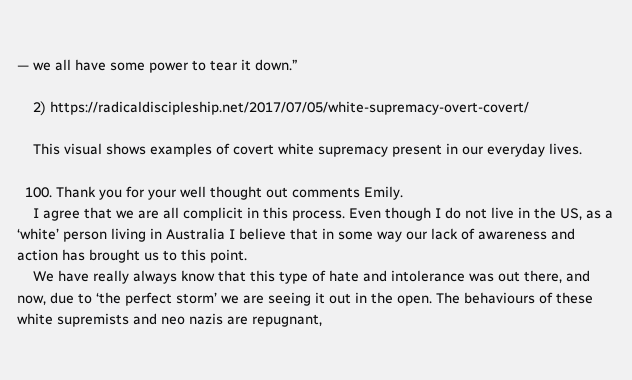— we all have some power to tear it down.”

    2) https://radicaldiscipleship.net/2017/07/05/white-supremacy-overt-covert/

    This visual shows examples of covert white supremacy present in our everyday lives.

  100. Thank you for your well thought out comments Emily.
    I agree that we are all complicit in this process. Even though I do not live in the US, as a ‘white’ person living in Australia I believe that in some way our lack of awareness and action has brought us to this point.
    We have really always know that this type of hate and intolerance was out there, and now, due to ‘the perfect storm’ we are seeing it out in the open. The behaviours of these white supremists and neo nazis are repugnant,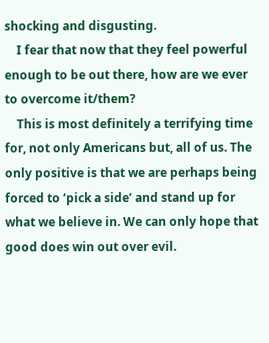shocking and disgusting.
    I fear that now that they feel powerful enough to be out there, how are we ever to overcome it/them?
    This is most definitely a terrifying time for, not only Americans but, all of us. The only positive is that we are perhaps being forced to ‘pick a side’ and stand up for what we believe in. We can only hope that good does win out over evil.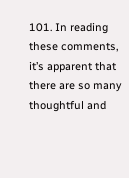101. In reading these comments, it’s apparent that there are so many thoughtful and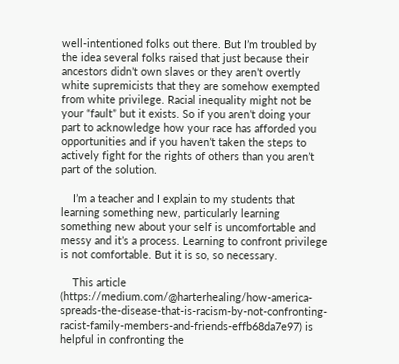well-intentioned folks out there. But I’m troubled by the idea several folks raised that just because their ancestors didn’t own slaves or they aren’t overtly white supremicists that they are somehow exempted from white privilege. Racial inequality might not be your “fault” but it exists. So if you aren’t doing your part to acknowledge how your race has afforded you opportunities and if you haven’t taken the steps to actively fight for the rights of others than you aren’t part of the solution.

    I’m a teacher and I explain to my students that learning something new, particularly learning something new about your self is uncomfortable and messy and it’s a process. Learning to confront privilege is not comfortable. But it is so, so necessary.

    This article (https://medium.com/@harterhealing/how-america-spreads-the-disease-that-is-racism-by-not-confronting-racist-family-members-and-friends-effb68da7e97) is helpful in confronting the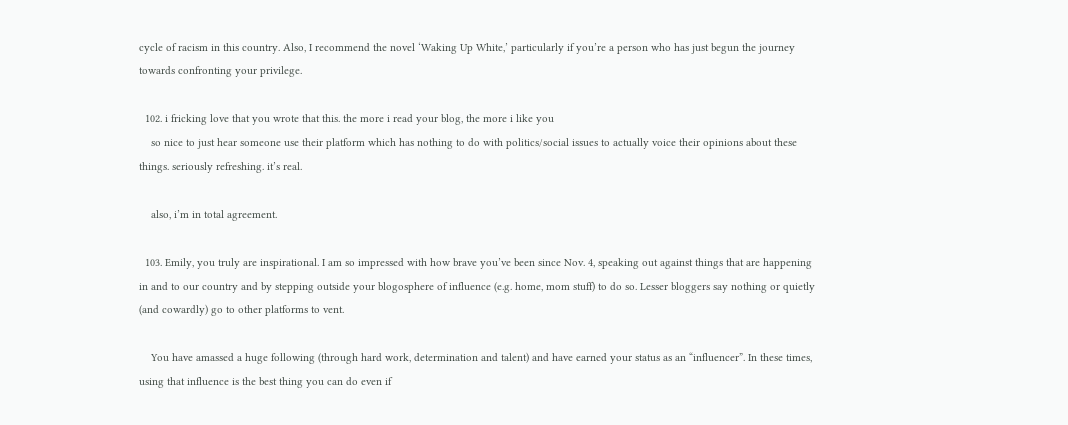cycle of racism in this country. Also, I recommend the novel ‘Waking Up White,’ particularly if you’re a person who has just begun the journey towards confronting your privilege.

  102. i fricking love that you wrote that this. the more i read your blog, the more i like you
    so nice to just hear someone use their platform which has nothing to do with politics/social issues to actually voice their opinions about these things. seriously refreshing. it’s real.

    also, i’m in total agreement.

  103. Emily, you truly are inspirational. I am so impressed with how brave you’ve been since Nov. 4, speaking out against things that are happening in and to our country and by stepping outside your blogosphere of influence (e.g. home, mom stuff) to do so. Lesser bloggers say nothing or quietly (and cowardly) go to other platforms to vent.

    You have amassed a huge following (through hard work, determination and talent) and have earned your status as an “influencer”. In these times, using that influence is the best thing you can do even if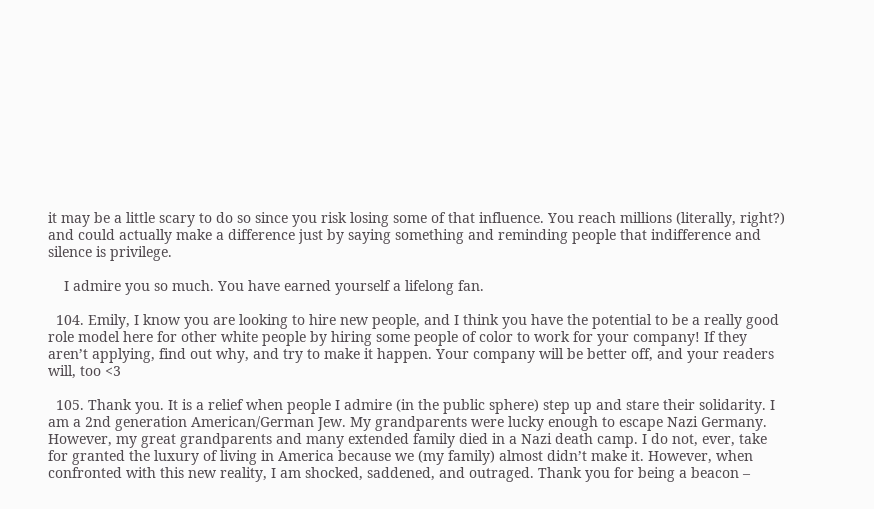it may be a little scary to do so since you risk losing some of that influence. You reach millions (literally, right?) and could actually make a difference just by saying something and reminding people that indifference and silence is privilege.

    I admire you so much. You have earned yourself a lifelong fan.

  104. Emily, I know you are looking to hire new people, and I think you have the potential to be a really good role model here for other white people by hiring some people of color to work for your company! If they aren’t applying, find out why, and try to make it happen. Your company will be better off, and your readers will, too <3

  105. Thank you. It is a relief when people I admire (in the public sphere) step up and stare their solidarity. I am a 2nd generation American/German Jew. My grandparents were lucky enough to escape Nazi Germany. However, my great grandparents and many extended family died in a Nazi death camp. I do not, ever, take for granted the luxury of living in America because we (my family) almost didn’t make it. However, when confronted with this new reality, I am shocked, saddened, and outraged. Thank you for being a beacon –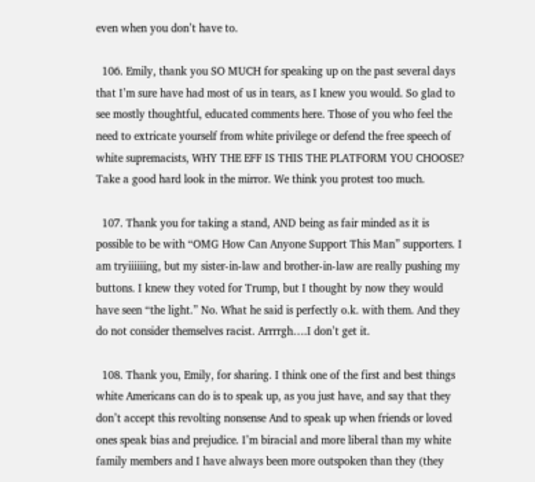even when you don’t have to.

  106. Emily, thank you SO MUCH for speaking up on the past several days that I’m sure have had most of us in tears, as I knew you would. So glad to see mostly thoughtful, educated comments here. Those of you who feel the need to extricate yourself from white privilege or defend the free speech of white supremacists, WHY THE EFF IS THIS THE PLATFORM YOU CHOOSE? Take a good hard look in the mirror. We think you protest too much.

  107. Thank you for taking a stand, AND being as fair minded as it is possible to be with “OMG How Can Anyone Support This Man” supporters. I am tryiiiiiing, but my sister-in-law and brother-in-law are really pushing my buttons. I knew they voted for Trump, but I thought by now they would have seen “the light.” No. What he said is perfectly o.k. with them. And they do not consider themselves racist. Arrrrgh….I don’t get it.

  108. Thank you, Emily, for sharing. I think one of the first and best things white Americans can do is to speak up, as you just have, and say that they don’t accept this revolting nonsense And to speak up when friends or loved ones speak bias and prejudice. I’m biracial and more liberal than my white family members and I have always been more outspoken than they (they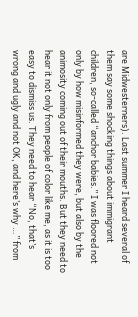are Midwesterners). Last summer I heard several of them say some shocking things about immigrant children, so-called “anchor babies.” I was floored not only by how misinformed they were, but also by the animosity coming out of their mouths. But they need to hear it not only from people of color like me, as it is too easy to dismiss us. They need to hear “No, that’s wrong and ugly and not OK, and here’s why …” from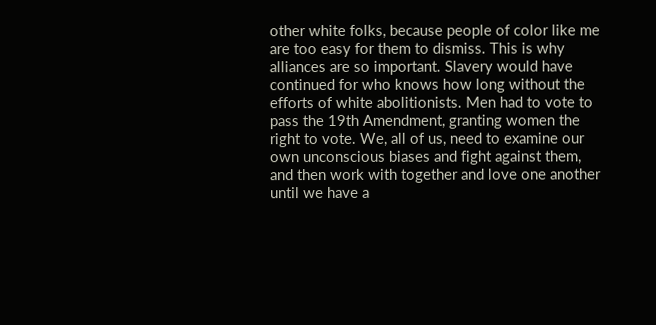other white folks, because people of color like me are too easy for them to dismiss. This is why alliances are so important. Slavery would have continued for who knows how long without the efforts of white abolitionists. Men had to vote to pass the 19th Amendment, granting women the right to vote. We, all of us, need to examine our own unconscious biases and fight against them, and then work with together and love one another until we have a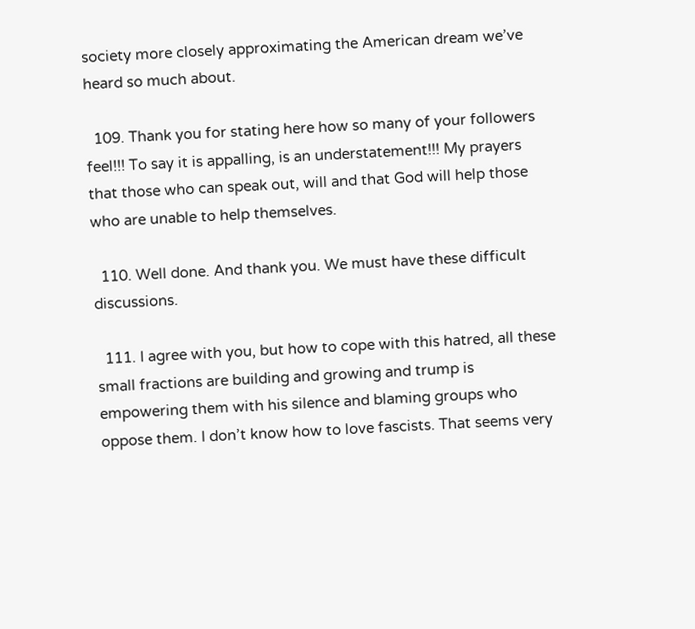society more closely approximating the American dream we’ve heard so much about.

  109. Thank you for stating here how so many of your followers feel!!! To say it is appalling, is an understatement!!! My prayers that those who can speak out, will and that God will help those who are unable to help themselves.

  110. Well done. And thank you. We must have these difficult discussions.

  111. I agree with you, but how to cope with this hatred, all these small fractions are building and growing and trump is empowering them with his silence and blaming groups who oppose them. I don’t know how to love fascists. That seems very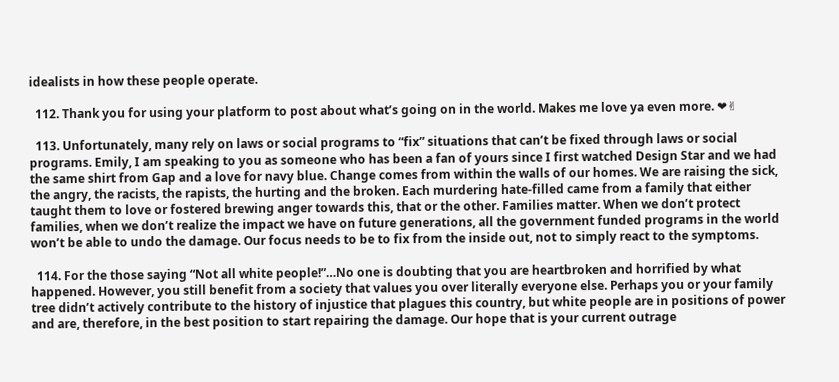idealists in how these people operate.

  112. Thank you for using your platform to post about what’s going on in the world. Makes me love ya even more. ❤✌

  113. Unfortunately, many rely on laws or social programs to “fix” situations that can’t be fixed through laws or social programs. Emily, I am speaking to you as someone who has been a fan of yours since I first watched Design Star and we had the same shirt from Gap and a love for navy blue. Change comes from within the walls of our homes. We are raising the sick, the angry, the racists, the rapists, the hurting and the broken. Each murdering hate-filled came from a family that either taught them to love or fostered brewing anger towards this, that or the other. Families matter. When we don’t protect families, when we don’t realize the impact we have on future generations, all the government funded programs in the world won’t be able to undo the damage. Our focus needs to be to fix from the inside out, not to simply react to the symptoms.

  114. For the those saying “Not all white people!”…No one is doubting that you are heartbroken and horrified by what happened. However, you still benefit from a society that values you over literally everyone else. Perhaps you or your family tree didn’t actively contribute to the history of injustice that plagues this country, but white people are in positions of power and are, therefore, in the best position to start repairing the damage. Our hope that is your current outrage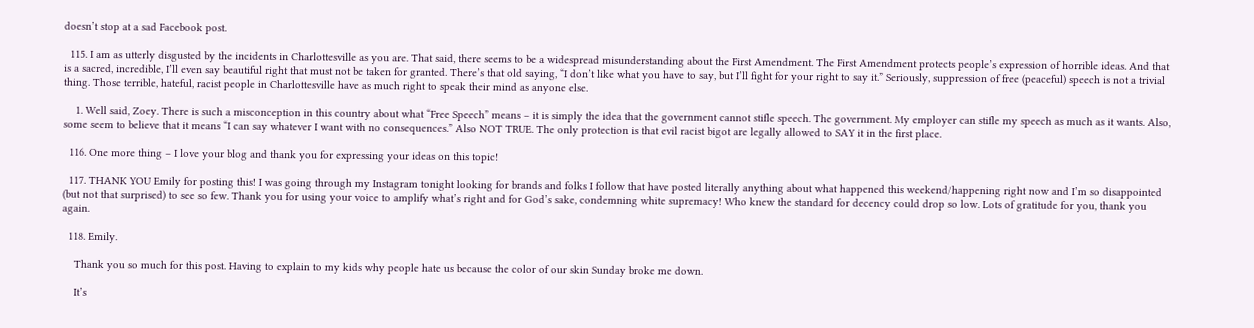doesn’t stop at a sad Facebook post.

  115. I am as utterly disgusted by the incidents in Charlottesville as you are. That said, there seems to be a widespread misunderstanding about the First Amendment. The First Amendment protects people’s expression of horrible ideas. And that is a sacred, incredible, I’ll even say beautiful right that must not be taken for granted. There’s that old saying, “I don’t like what you have to say, but I’ll fight for your right to say it.” Seriously, suppression of free (peaceful) speech is not a trivial thing. Those terrible, hateful, racist people in Charlottesville have as much right to speak their mind as anyone else.

    1. Well said, Zoey. There is such a misconception in this country about what “Free Speech” means – it is simply the idea that the government cannot stifle speech. The government. My employer can stifle my speech as much as it wants. Also, some seem to believe that it means “I can say whatever I want with no consequences.” Also NOT TRUE. The only protection is that evil racist bigot are legally allowed to SAY it in the first place.

  116. One more thing – I love your blog and thank you for expressing your ideas on this topic!

  117. THANK YOU Emily for posting this! I was going through my Instagram tonight looking for brands and folks I follow that have posted literally anything about what happened this weekend/happening right now and I’m so disappointed (but not that surprised) to see so few. Thank you for using your voice to amplify what’s right and for God’s sake, condemning white supremacy! Who knew the standard for decency could drop so low. Lots of gratitude for you, thank you again.

  118. Emily.

    Thank you so much for this post. Having to explain to my kids why people hate us because the color of our skin Sunday broke me down.

    It’s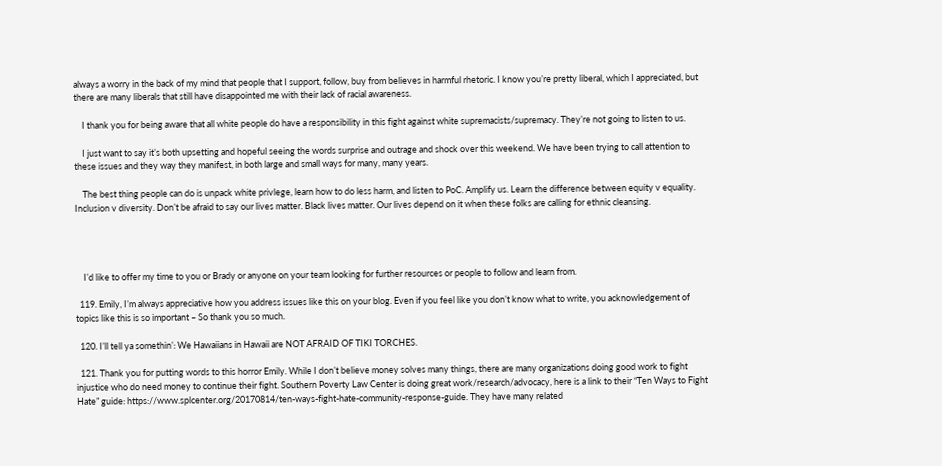always a worry in the back of my mind that people that I support, follow, buy from believes in harmful rhetoric. I know you’re pretty liberal, which I appreciated, but there are many liberals that still have disappointed me with their lack of racial awareness.

    I thank you for being aware that all white people do have a responsibility in this fight against white supremacists/supremacy. They’re not going to listen to us.

    I just want to say it’s both upsetting and hopeful seeing the words surprise and outrage and shock over this weekend. We have been trying to call attention to these issues and they way they manifest, in both large and small ways for many, many years.

    The best thing people can do is unpack white privlege, learn how to do less harm, and listen to PoC. Amplify us. Learn the difference between equity v equality. Inclusion v diversity. Don’t be afraid to say our lives matter. Black lives matter. Our lives depend on it when these folks are calling for ethnic cleansing.




    I’d like to offer my time to you or Brady or anyone on your team looking for further resources or people to follow and learn from.

  119. Emily, I’m always appreciative how you address issues like this on your blog. Even if you feel like you don’t know what to write, you acknowledgement of topics like this is so important – So thank you so much.

  120. I’ll tell ya somethin’: We Hawaiians in Hawaii are NOT AFRAID OF TIKI TORCHES.

  121. Thank you for putting words to this horror Emily. While I don’t believe money solves many things, there are many organizations doing good work to fight injustice who do need money to continue their fight. Southern Poverty Law Center is doing great work/research/advocacy, here is a link to their “Ten Ways to Fight Hate” guide: https://www.splcenter.org/20170814/ten-ways-fight-hate-community-response-guide. They have many related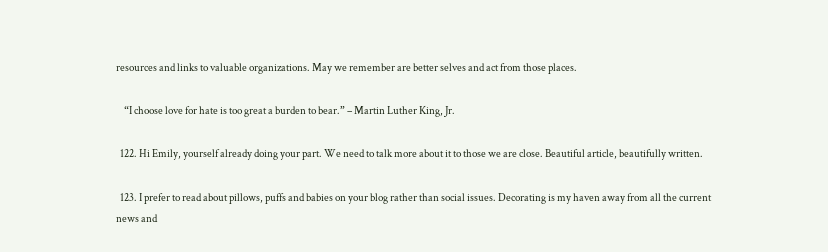resources and links to valuable organizations. May we remember are better selves and act from those places.

    “I choose love for hate is too great a burden to bear.” – Martin Luther King, Jr.

  122. Hi Emily, yourself already doing your part. We need to talk more about it to those we are close. Beautiful article, beautifully written.

  123. I prefer to read about pillows, puffs and babies on your blog rather than social issues. Decorating is my haven away from all the current news and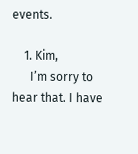events.

    1. Kim,
      I’m sorry to hear that. I have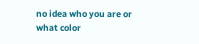no idea who you are or what color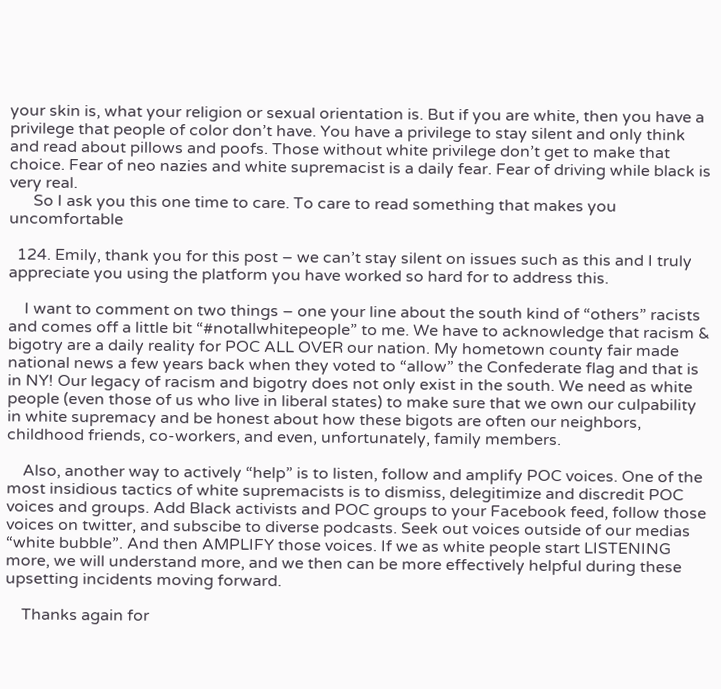your skin is, what your religion or sexual orientation is. But if you are white, then you have a privilege that people of color don’t have. You have a privilege to stay silent and only think and read about pillows and poofs. Those without white privilege don’t get to make that choice. Fear of neo nazies and white supremacist is a daily fear. Fear of driving while black is very real.
      So I ask you this one time to care. To care to read something that makes you uncomfortable

  124. Emily, thank you for this post – we can’t stay silent on issues such as this and I truly appreciate you using the platform you have worked so hard for to address this.

    I want to comment on two things – one your line about the south kind of “others” racists and comes off a little bit “#notallwhitepeople” to me. We have to acknowledge that racism & bigotry are a daily reality for POC ALL OVER our nation. My hometown county fair made national news a few years back when they voted to “allow” the Confederate flag and that is in NY! Our legacy of racism and bigotry does not only exist in the south. We need as white people (even those of us who live in liberal states) to make sure that we own our culpability in white supremacy and be honest about how these bigots are often our neighbors, childhood friends, co-workers, and even, unfortunately, family members.

    Also, another way to actively “help” is to listen, follow and amplify POC voices. One of the most insidious tactics of white supremacists is to dismiss, delegitimize and discredit POC voices and groups. Add Black activists and POC groups to your Facebook feed, follow those voices on twitter, and subscibe to diverse podcasts. Seek out voices outside of our medias “white bubble”. And then AMPLIFY those voices. If we as white people start LISTENING more, we will understand more, and we then can be more effectively helpful during these upsetting incidents moving forward.

    Thanks again for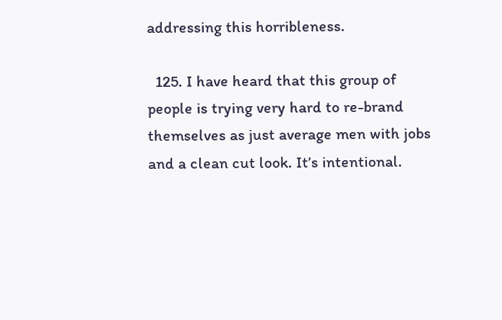addressing this horribleness.

  125. I have heard that this group of people is trying very hard to re-brand themselves as just average men with jobs and a clean cut look. It’s intentional.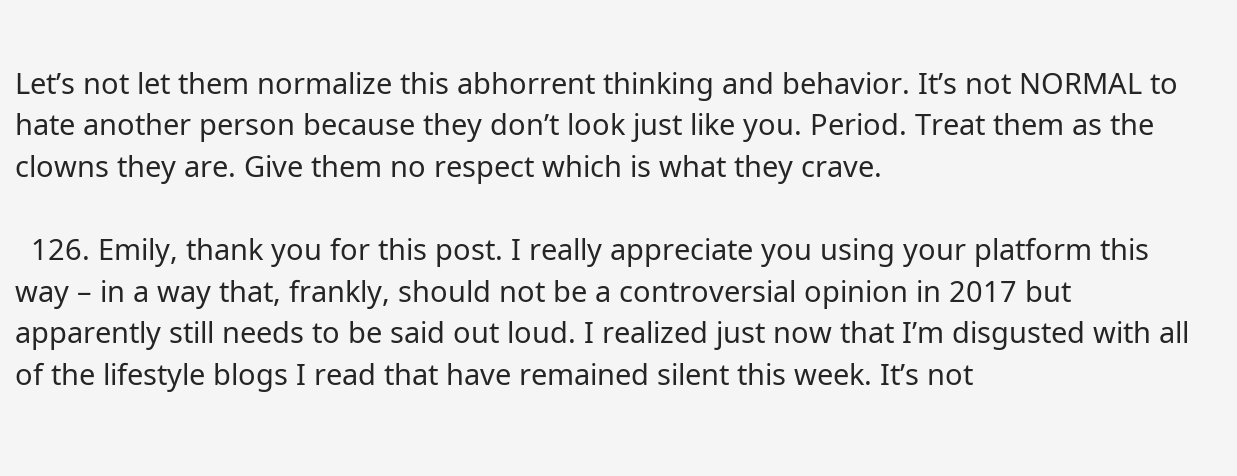Let’s not let them normalize this abhorrent thinking and behavior. It’s not NORMAL to hate another person because they don’t look just like you. Period. Treat them as the clowns they are. Give them no respect which is what they crave.

  126. Emily, thank you for this post. I really appreciate you using your platform this way – in a way that, frankly, should not be a controversial opinion in 2017 but apparently still needs to be said out loud. I realized just now that I’m disgusted with all of the lifestyle blogs I read that have remained silent this week. It’s not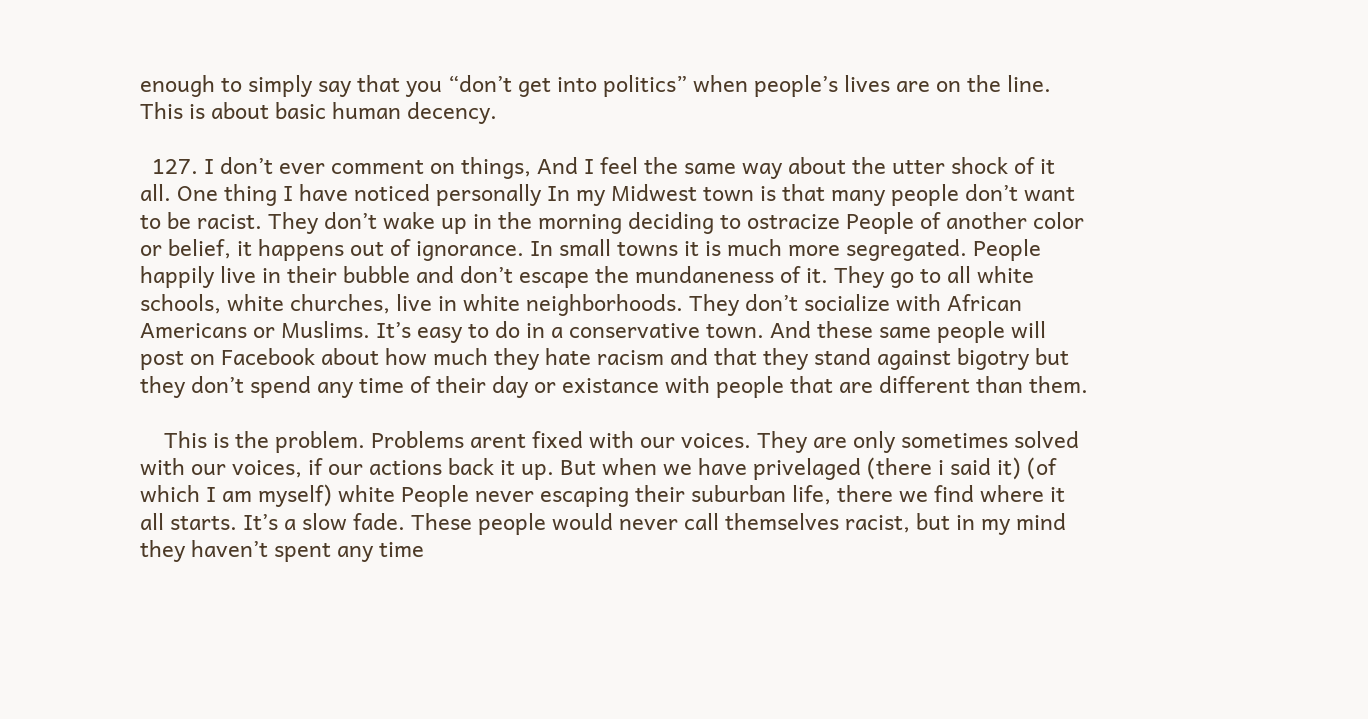enough to simply say that you “don’t get into politics” when people’s lives are on the line. This is about basic human decency.

  127. I don’t ever comment on things, And I feel the same way about the utter shock of it all. One thing I have noticed personally In my Midwest town is that many people don’t want to be racist. They don’t wake up in the morning deciding to ostracize People of another color or belief, it happens out of ignorance. In small towns it is much more segregated. People happily live in their bubble and don’t escape the mundaneness of it. They go to all white schools, white churches, live in white neighborhoods. They don’t socialize with African Americans or Muslims. It’s easy to do in a conservative town. And these same people will post on Facebook about how much they hate racism and that they stand against bigotry but they don’t spend any time of their day or existance with people that are different than them.

    This is the problem. Problems arent fixed with our voices. They are only sometimes solved with our voices, if our actions back it up. But when we have privelaged (there i said it) (of which I am myself) white People never escaping their suburban life, there we find where it all starts. It’s a slow fade. These people would never call themselves racist, but in my mind they haven’t spent any time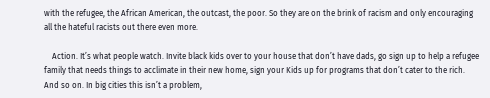with the refugee, the African American, the outcast, the poor. So they are on the brink of racism and only encouraging all the hateful racists out there even more.

    Action. It’s what people watch. Invite black kids over to your house that don’t have dads, go sign up to help a refugee family that needs things to acclimate in their new home, sign your Kids up for programs that don’t cater to the rich. And so on. In big cities this isn’t a problem,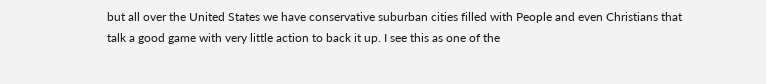but all over the United States we have conservative suburban cities filled with People and even Christians that talk a good game with very little action to back it up. I see this as one of the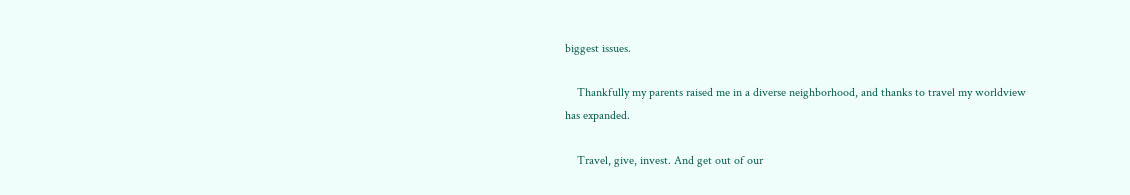biggest issues.

    Thankfully my parents raised me in a diverse neighborhood, and thanks to travel my worldview has expanded.

    Travel, give, invest. And get out of our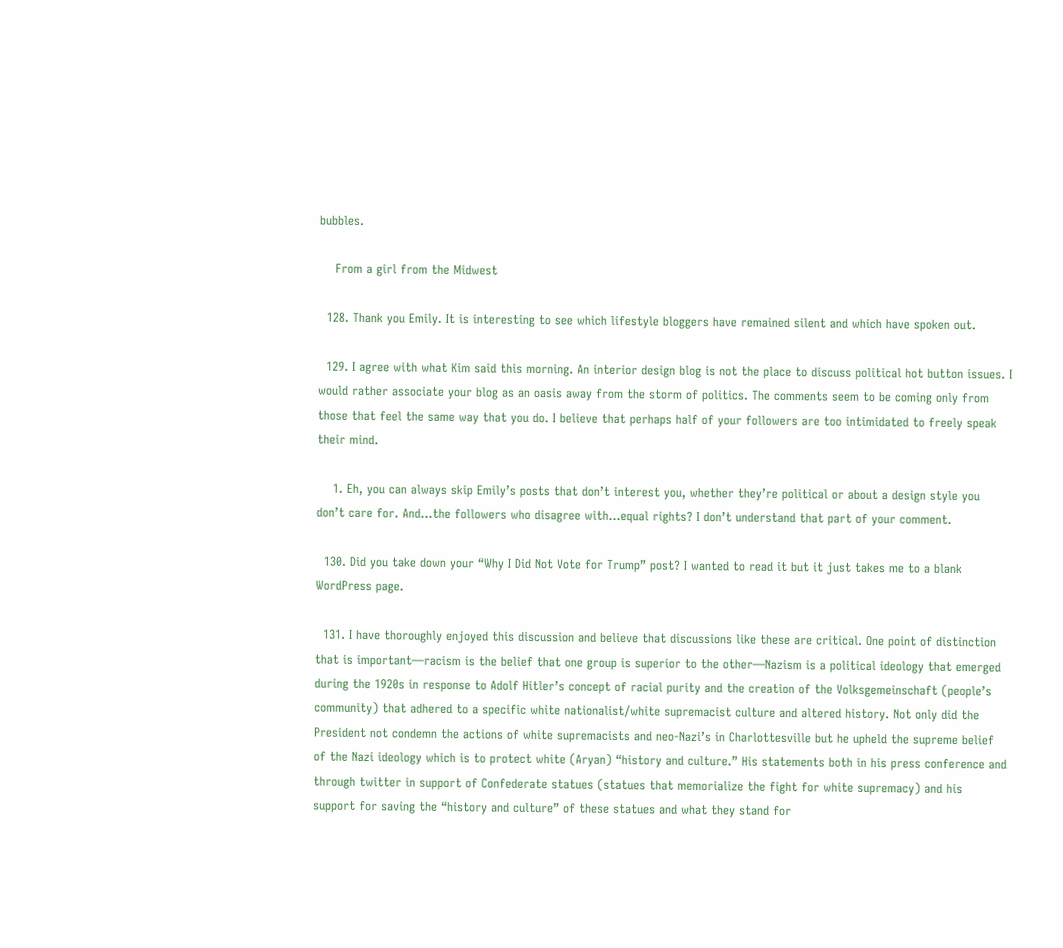bubbles.

    From a girl from the Midwest

  128. Thank you Emily. It is interesting to see which lifestyle bloggers have remained silent and which have spoken out.

  129. I agree with what Kim said this morning. An interior design blog is not the place to discuss political hot button issues. I would rather associate your blog as an oasis away from the storm of politics. The comments seem to be coming only from those that feel the same way that you do. I believe that perhaps half of your followers are too intimidated to freely speak their mind.

    1. Eh, you can always skip Emily’s posts that don’t interest you, whether they’re political or about a design style you don’t care for. And…the followers who disagree with…equal rights? I don’t understand that part of your comment.

  130. Did you take down your “Why I Did Not Vote for Trump” post? I wanted to read it but it just takes me to a blank WordPress page.

  131. I have thoroughly enjoyed this discussion and believe that discussions like these are critical. One point of distinction that is important—racism is the belief that one group is superior to the other—Nazism is a political ideology that emerged during the 1920s in response to Adolf Hitler’s concept of racial purity and the creation of the Volksgemeinschaft (people’s community) that adhered to a specific white nationalist/white supremacist culture and altered history. Not only did the President not condemn the actions of white supremacists and neo-Nazi’s in Charlottesville but he upheld the supreme belief of the Nazi ideology which is to protect white (Aryan) “history and culture.” His statements both in his press conference and through twitter in support of Confederate statues (statues that memorialize the fight for white supremacy) and his support for saving the “history and culture” of these statues and what they stand for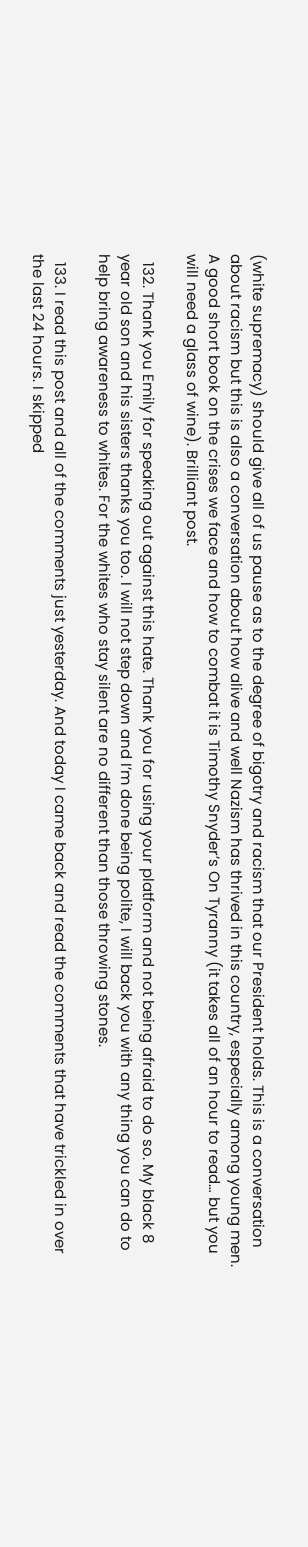(white supremacy) should give all of us pause as to the degree of bigotry and racism that our President holds. This is a conversation about racism but this is also a conversation about how alive and well Nazism has thrived in this country, especially among young men. A good short book on the crises we face and how to combat it is Timothy Snyder’s On Tyranny (it takes all of an hour to read… but you will need a glass of wine). Brilliant post.

  132. Thank you Emily for speaking out against this hate. Thank you for using your platform and not being afraid to do so. My black 8 year old son and his sisters thanks you too. I will not step down and I’m done being polite, I will back you with any thing you can do to help bring awareness to whites. For the whites who stay silent are no different than those throwing stones.

  133. I read this post and all of the comments just yesterday. And today I came back and read the comments that have trickled in over the last 24 hours. I skipped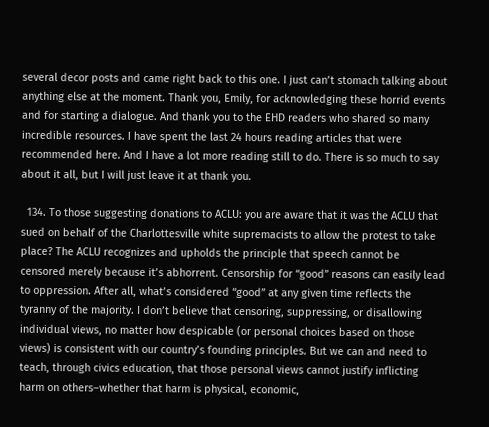several decor posts and came right back to this one. I just can’t stomach talking about anything else at the moment. Thank you, Emily, for acknowledging these horrid events and for starting a dialogue. And thank you to the EHD readers who shared so many incredible resources. I have spent the last 24 hours reading articles that were recommended here. And I have a lot more reading still to do. There is so much to say about it all, but I will just leave it at thank you.

  134. To those suggesting donations to ACLU: you are aware that it was the ACLU that sued on behalf of the Charlottesville white supremacists to allow the protest to take place? The ACLU recognizes and upholds the principle that speech cannot be censored merely because it’s abhorrent. Censorship for “good” reasons can easily lead to oppression. After all, what’s considered “good” at any given time reflects the tyranny of the majority. I don’t believe that censoring, suppressing, or disallowing individual views, no matter how despicable (or personal choices based on those views) is consistent with our country’s founding principles. But we can and need to teach, through civics education, that those personal views cannot justify inflicting harm on others–whether that harm is physical, economic,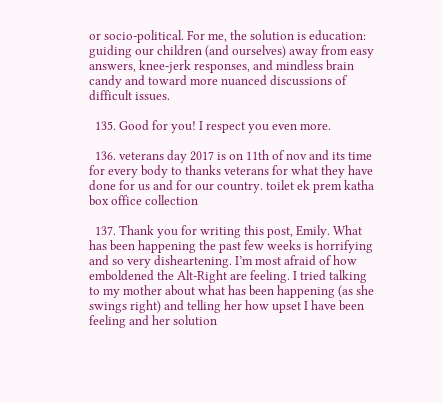or socio-political. For me, the solution is education: guiding our children (and ourselves) away from easy answers, knee-jerk responses, and mindless brain candy and toward more nuanced discussions of difficult issues.

  135. Good for you! I respect you even more.

  136. veterans day 2017 is on 11th of nov and its time for every body to thanks veterans for what they have done for us and for our country. toilet ek prem katha box office collection

  137. Thank you for writing this post, Emily. What has been happening the past few weeks is horrifying and so very disheartening. I’m most afraid of how emboldened the Alt-Right are feeling. I tried talking to my mother about what has been happening (as she swings right) and telling her how upset I have been feeling and her solution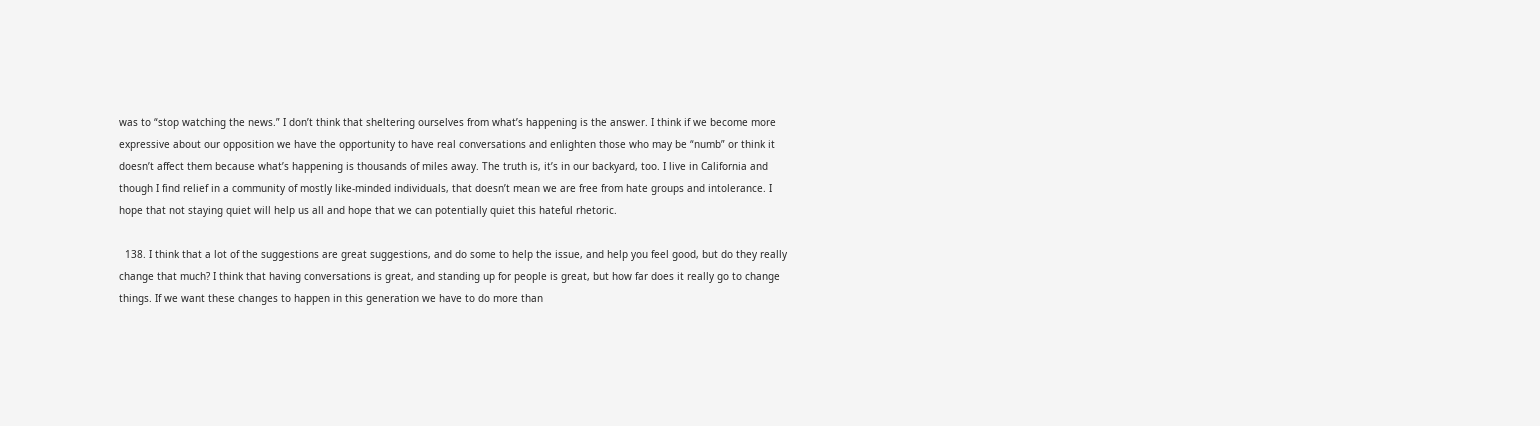was to “stop watching the news.” I don’t think that sheltering ourselves from what’s happening is the answer. I think if we become more expressive about our opposition we have the opportunity to have real conversations and enlighten those who may be “numb” or think it doesn’t affect them because what’s happening is thousands of miles away. The truth is, it’s in our backyard, too. I live in California and though I find relief in a community of mostly like-minded individuals, that doesn’t mean we are free from hate groups and intolerance. I hope that not staying quiet will help us all and hope that we can potentially quiet this hateful rhetoric.

  138. I think that a lot of the suggestions are great suggestions, and do some to help the issue, and help you feel good, but do they really change that much? I think that having conversations is great, and standing up for people is great, but how far does it really go to change things. If we want these changes to happen in this generation we have to do more than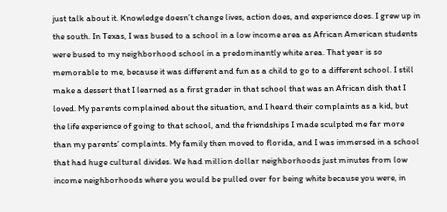just talk about it. Knowledge doesn’t change lives, action does, and experience does. I grew up in the south. In Texas, I was bused to a school in a low income area as African American students were bused to my neighborhood school in a predominantly white area. That year is so memorable to me, because it was different and fun as a child to go to a different school. I still make a dessert that I learned as a first grader in that school that was an African dish that I loved. My parents complained about the situation, and I heard their complaints as a kid, but the life experience of going to that school, and the friendships I made sculpted me far more than my parents’ complaints. My family then moved to florida, and I was immersed in a school that had huge cultural divides. We had million dollar neighborhoods just minutes from low income neighborhoods where you would be pulled over for being white because you were, in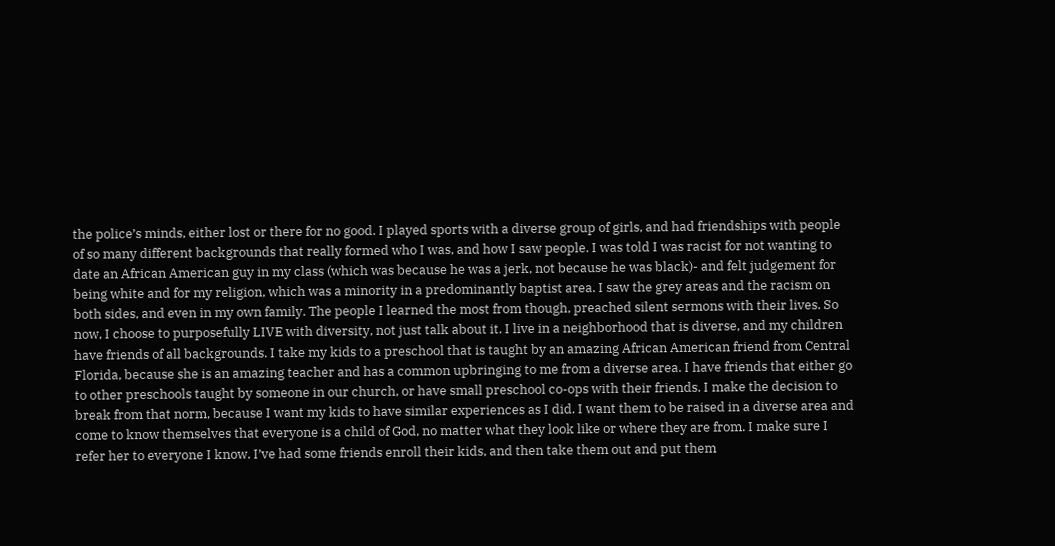the police’s minds, either lost or there for no good. I played sports with a diverse group of girls, and had friendships with people of so many different backgrounds that really formed who I was, and how I saw people. I was told I was racist for not wanting to date an African American guy in my class (which was because he was a jerk, not because he was black)- and felt judgement for being white and for my religion, which was a minority in a predominantly baptist area. I saw the grey areas and the racism on both sides, and even in my own family. The people I learned the most from though, preached silent sermons with their lives. So now, I choose to purposefully LIVE with diversity, not just talk about it. I live in a neighborhood that is diverse, and my children have friends of all backgrounds. I take my kids to a preschool that is taught by an amazing African American friend from Central Florida, because she is an amazing teacher and has a common upbringing to me from a diverse area. I have friends that either go to other preschools taught by someone in our church, or have small preschool co-ops with their friends. I make the decision to break from that norm, because I want my kids to have similar experiences as I did. I want them to be raised in a diverse area and come to know themselves that everyone is a child of God, no matter what they look like or where they are from. I make sure I refer her to everyone I know. I’ve had some friends enroll their kids, and then take them out and put them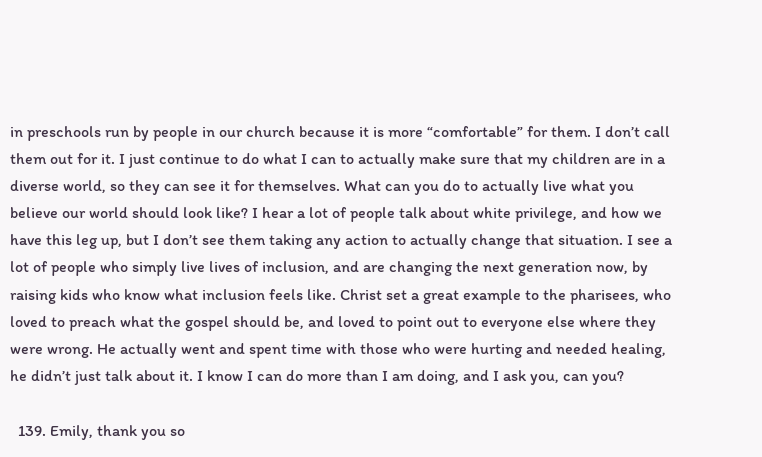in preschools run by people in our church because it is more “comfortable” for them. I don’t call them out for it. I just continue to do what I can to actually make sure that my children are in a diverse world, so they can see it for themselves. What can you do to actually live what you believe our world should look like? I hear a lot of people talk about white privilege, and how we have this leg up, but I don’t see them taking any action to actually change that situation. I see a lot of people who simply live lives of inclusion, and are changing the next generation now, by raising kids who know what inclusion feels like. Christ set a great example to the pharisees, who loved to preach what the gospel should be, and loved to point out to everyone else where they were wrong. He actually went and spent time with those who were hurting and needed healing, he didn’t just talk about it. I know I can do more than I am doing, and I ask you, can you?

  139. Emily, thank you so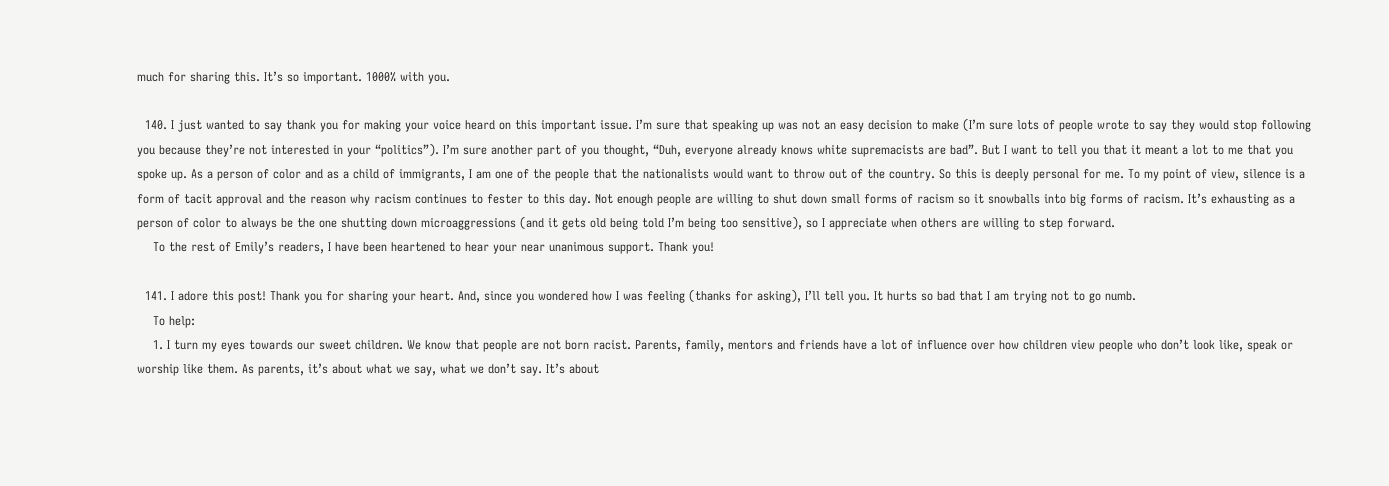much for sharing this. It’s so important. 1000% with you.

  140. I just wanted to say thank you for making your voice heard on this important issue. I’m sure that speaking up was not an easy decision to make (I’m sure lots of people wrote to say they would stop following you because they’re not interested in your “politics”). I’m sure another part of you thought, “Duh, everyone already knows white supremacists are bad”. But I want to tell you that it meant a lot to me that you spoke up. As a person of color and as a child of immigrants, I am one of the people that the nationalists would want to throw out of the country. So this is deeply personal for me. To my point of view, silence is a form of tacit approval and the reason why racism continues to fester to this day. Not enough people are willing to shut down small forms of racism so it snowballs into big forms of racism. It’s exhausting as a person of color to always be the one shutting down microaggressions (and it gets old being told I’m being too sensitive), so I appreciate when others are willing to step forward.
    To the rest of Emily’s readers, I have been heartened to hear your near unanimous support. Thank you!

  141. I adore this post! Thank you for sharing your heart. And, since you wondered how I was feeling (thanks for asking), I’ll tell you. It hurts so bad that I am trying not to go numb.
    To help:
    1. I turn my eyes towards our sweet children. We know that people are not born racist. Parents, family, mentors and friends have a lot of influence over how children view people who don’t look like, speak or worship like them. As parents, it’s about what we say, what we don’t say. It’s about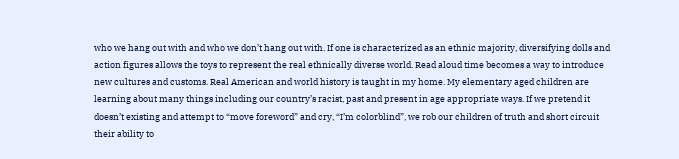who we hang out with and who we don’t hang out with. If one is characterized as an ethnic majority, diversifying dolls and action figures allows the toys to represent the real ethnically diverse world. Read aloud time becomes a way to introduce new cultures and customs. Real American and world history is taught in my home. My elementary aged children are learning about many things including our country’s racist, past and present in age appropriate ways. If we pretend it doesn’t existing and attempt to “move foreword” and cry, “I’m colorblind”, we rob our children of truth and short circuit their ability to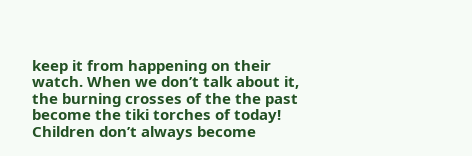keep it from happening on their watch. When we don’t talk about it, the burning crosses of the the past become the tiki torches of today! Children don’t always become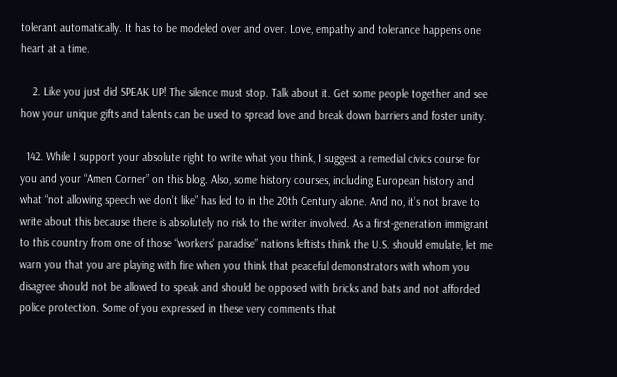tolerant automatically. It has to be modeled over and over. Love, empathy and tolerance happens one heart at a time.

    2. Like you just did SPEAK UP! The silence must stop. Talk about it. Get some people together and see how your unique gifts and talents can be used to spread love and break down barriers and foster unity.

  142. While I support your absolute right to write what you think, I suggest a remedial civics course for you and your “Amen Corner” on this blog. Also, some history courses, including European history and what “not allowing speech we don’t like” has led to in the 20th Century alone. And no, it’s not brave to write about this because there is absolutely no risk to the writer involved. As a first-generation immigrant to this country from one of those “workers’ paradise” nations leftists think the U.S. should emulate, let me warn you that you are playing with fire when you think that peaceful demonstrators with whom you disagree should not be allowed to speak and should be opposed with bricks and bats and not afforded police protection. Some of you expressed in these very comments that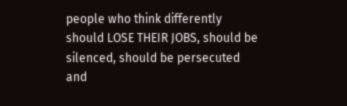people who think differently should LOSE THEIR JOBS, should be silenced, should be persecuted and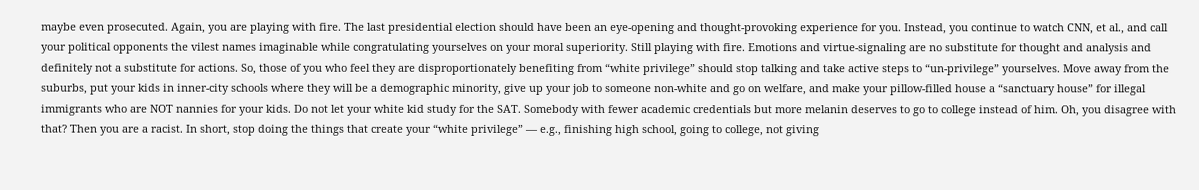maybe even prosecuted. Again, you are playing with fire. The last presidential election should have been an eye-opening and thought-provoking experience for you. Instead, you continue to watch CNN, et al., and call your political opponents the vilest names imaginable while congratulating yourselves on your moral superiority. Still playing with fire. Emotions and virtue-signaling are no substitute for thought and analysis and definitely not a substitute for actions. So, those of you who feel they are disproportionately benefiting from “white privilege” should stop talking and take active steps to “un-privilege” yourselves. Move away from the suburbs, put your kids in inner-city schools where they will be a demographic minority, give up your job to someone non-white and go on welfare, and make your pillow-filled house a “sanctuary house” for illegal immigrants who are NOT nannies for your kids. Do not let your white kid study for the SAT. Somebody with fewer academic credentials but more melanin deserves to go to college instead of him. Oh, you disagree with that? Then you are a racist. In short, stop doing the things that create your “white privilege” — e.g., finishing high school, going to college, not giving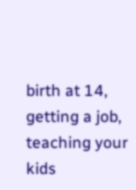birth at 14, getting a job, teaching your kids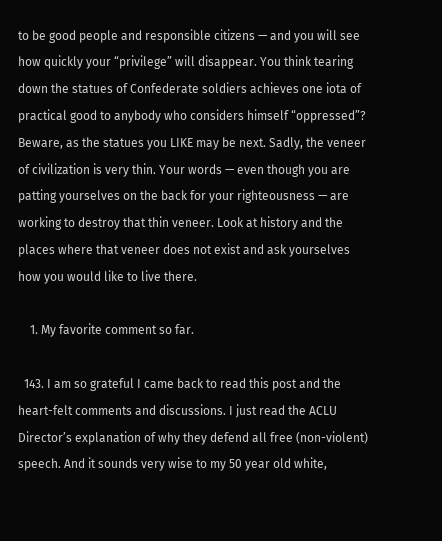to be good people and responsible citizens — and you will see how quickly your “privilege” will disappear. You think tearing down the statues of Confederate soldiers achieves one iota of practical good to anybody who considers himself “oppressed”? Beware, as the statues you LIKE may be next. Sadly, the veneer of civilization is very thin. Your words — even though you are patting yourselves on the back for your righteousness — are working to destroy that thin veneer. Look at history and the places where that veneer does not exist and ask yourselves how you would like to live there.

    1. My favorite comment so far.

  143. I am so grateful I came back to read this post and the heart-felt comments and discussions. I just read the ACLU Director’s explanation of why they defend all free (non-violent) speech. And it sounds very wise to my 50 year old white,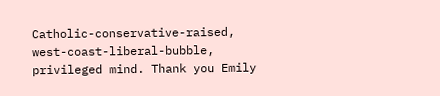Catholic-conservative-raised, west-coast-liberal-bubble, privileged mind. Thank you Emily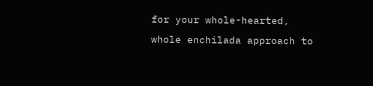for your whole-hearted, whole enchilada approach to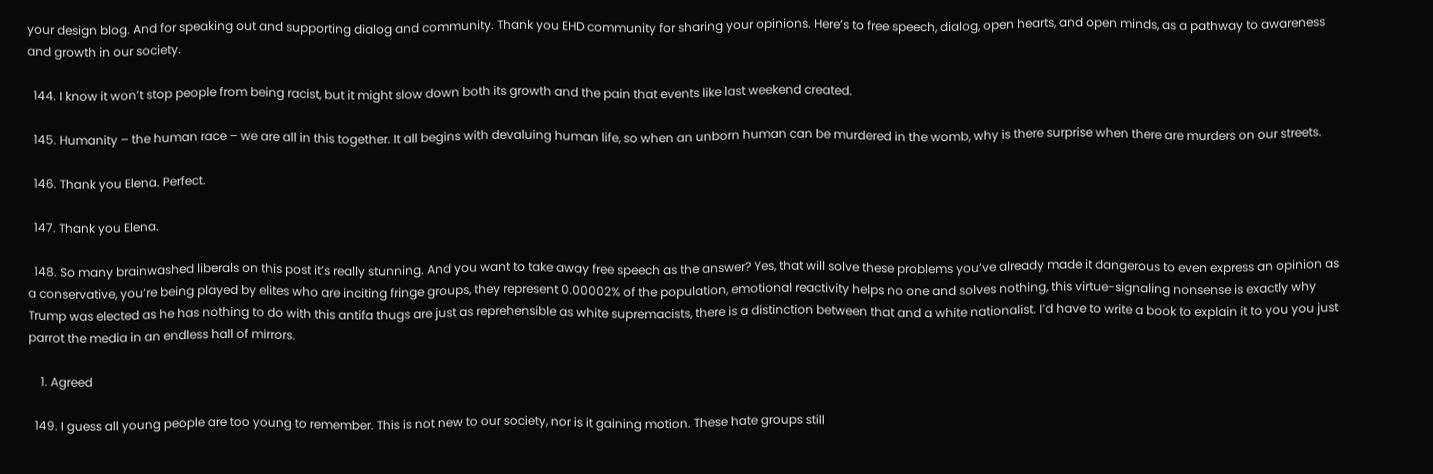your design blog. And for speaking out and supporting dialog and community. Thank you EHD community for sharing your opinions. Here’s to free speech, dialog, open hearts, and open minds, as a pathway to awareness and growth in our society.

  144. I know it won’t stop people from being racist, but it might slow down both its growth and the pain that events like last weekend created.

  145. Humanity – the human race – we are all in this together. It all begins with devaluing human life, so when an unborn human can be murdered in the womb, why is there surprise when there are murders on our streets.

  146. Thank you Elena. Perfect.

  147. Thank you Elena.

  148. So many brainwashed liberals on this post it’s really stunning. And you want to take away free speech as the answer? Yes, that will solve these problems you’ve already made it dangerous to even express an opinion as a conservative, you’re being played by elites who are inciting fringe groups, they represent 0.00002% of the population, emotional reactivity helps no one and solves nothing, this virtue-signaling nonsense is exactly why Trump was elected as he has nothing to do with this antifa thugs are just as reprehensible as white supremacists, there is a distinction between that and a white nationalist. I’d have to write a book to explain it to you you just parrot the media in an endless hall of mirrors.

    1. Agreed

  149. I guess all young people are too young to remember. This is not new to our society, nor is it gaining motion. These hate groups still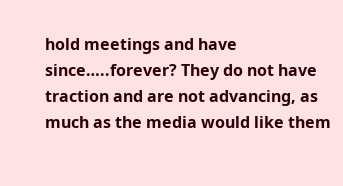hold meetings and have since…..forever? They do not have traction and are not advancing, as much as the media would like them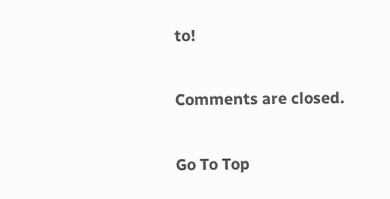to!

Comments are closed.

Go To Top